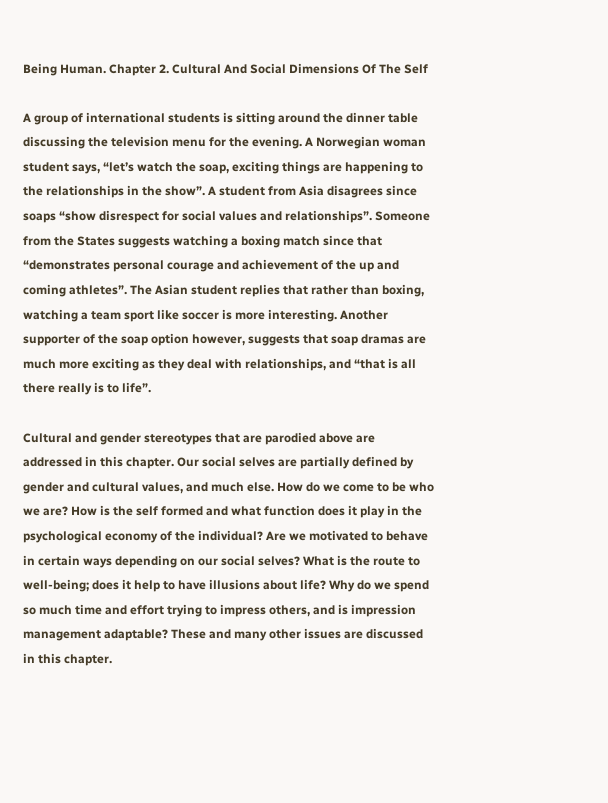Being Human. Chapter 2. Cultural And Social Dimensions Of The Self

A group of international students is sitting around the dinner table discussing the television menu for the evening. A Norwegian woman student says, “let’s watch the soap, exciting things are happening to the relationships in the show”. A student from Asia disagrees since soaps “show disrespect for social values and relationships”. Someone from the States suggests watching a boxing match since that “demonstrates personal courage and achievement of the up and coming athletes”. The Asian student replies that rather than boxing, watching a team sport like soccer is more interesting. Another supporter of the soap option however, suggests that soap dramas are much more exciting as they deal with relationships, and “that is all there really is to life”.

Cultural and gender stereotypes that are parodied above are addressed in this chapter. Our social selves are partially defined by gender and cultural values, and much else. How do we come to be who we are? How is the self formed and what function does it play in the psychological economy of the individual? Are we motivated to behave in certain ways depending on our social selves? What is the route to well-being; does it help to have illusions about life? Why do we spend so much time and effort trying to impress others, and is impression management adaptable? These and many other issues are discussed in this chapter.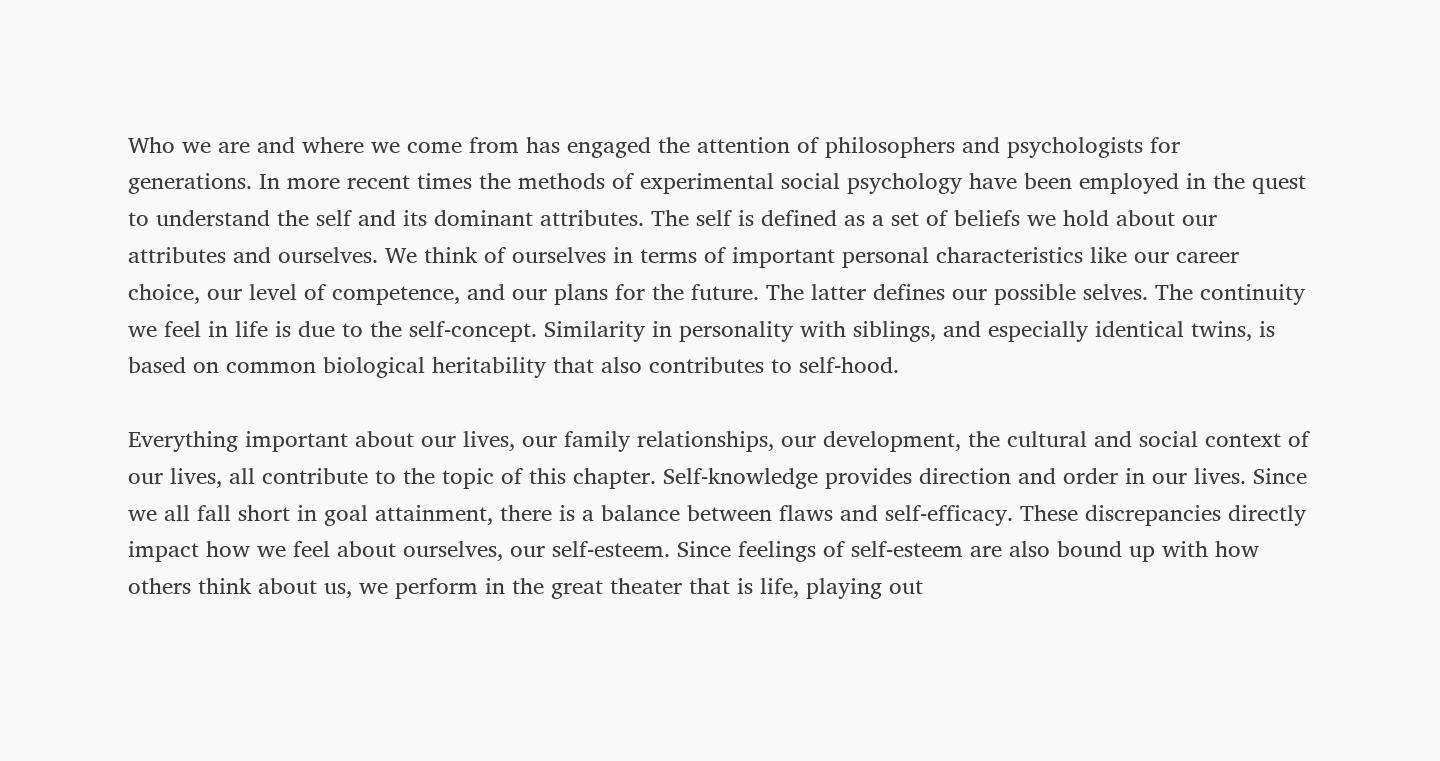Who we are and where we come from has engaged the attention of philosophers and psychologists for generations. In more recent times the methods of experimental social psychology have been employed in the quest to understand the self and its dominant attributes. The self is defined as a set of beliefs we hold about our attributes and ourselves. We think of ourselves in terms of important personal characteristics like our career choice, our level of competence, and our plans for the future. The latter defines our possible selves. The continuity we feel in life is due to the self-concept. Similarity in personality with siblings, and especially identical twins, is based on common biological heritability that also contributes to self-hood.

Everything important about our lives, our family relationships, our development, the cultural and social context of our lives, all contribute to the topic of this chapter. Self-knowledge provides direction and order in our lives. Since we all fall short in goal attainment, there is a balance between flaws and self-efficacy. These discrepancies directly impact how we feel about ourselves, our self-esteem. Since feelings of self-esteem are also bound up with how others think about us, we perform in the great theater that is life, playing out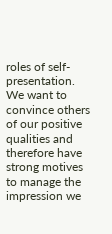roles of self-presentation. We want to convince others of our positive qualities and therefore have strong motives to manage the impression we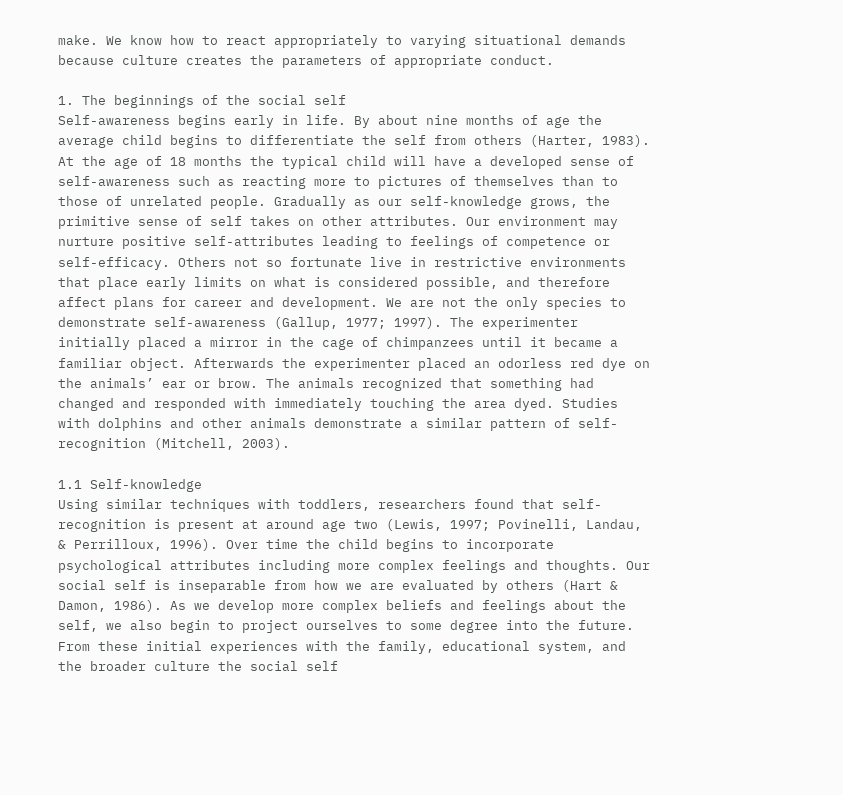make. We know how to react appropriately to varying situational demands because culture creates the parameters of appropriate conduct.

1. The beginnings of the social self
Self-awareness begins early in life. By about nine months of age the average child begins to differentiate the self from others (Harter, 1983). At the age of 18 months the typical child will have a developed sense of self-awareness such as reacting more to pictures of themselves than to those of unrelated people. Gradually as our self-knowledge grows, the primitive sense of self takes on other attributes. Our environment may nurture positive self-attributes leading to feelings of competence or self-efficacy. Others not so fortunate live in restrictive environments that place early limits on what is considered possible, and therefore affect plans for career and development. We are not the only species to demonstrate self-awareness (Gallup, 1977; 1997). The experimenter initially placed a mirror in the cage of chimpanzees until it became a familiar object. Afterwards the experimenter placed an odorless red dye on the animals’ ear or brow. The animals recognized that something had changed and responded with immediately touching the area dyed. Studies with dolphins and other animals demonstrate a similar pattern of self-recognition (Mitchell, 2003).

1.1 Self-knowledge
Using similar techniques with toddlers, researchers found that self-recognition is present at around age two (Lewis, 1997; Povinelli, Landau, & Perrilloux, 1996). Over time the child begins to incorporate psychological attributes including more complex feelings and thoughts. Our social self is inseparable from how we are evaluated by others (Hart & Damon, 1986). As we develop more complex beliefs and feelings about the self, we also begin to project ourselves to some degree into the future. From these initial experiences with the family, educational system, and the broader culture the social self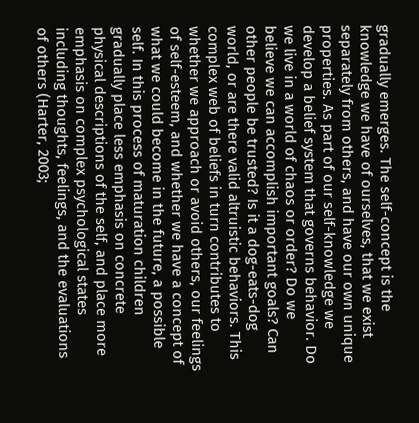gradually emerges. The self-concept is the knowledge we have of ourselves, that we exist separately from others, and have our own unique properties. As part of our self-knowledge we develop a belief system that governs behavior. Do we live in a world of chaos or order? Do we believe we can accomplish important goals? Can other people be trusted? Is it a dog-eats-dog world, or are there valid altruistic behaviors. This complex web of beliefs in turn contributes to whether we approach or avoid others, our feelings of self-esteem, and whether we have a concept of what we could become in the future, a possible self. In this process of maturation children gradually place less emphasis on concrete physical descriptions of the self, and place more emphasis on complex psychological states including thoughts, feelings, and the evaluations of others (Harter, 2003;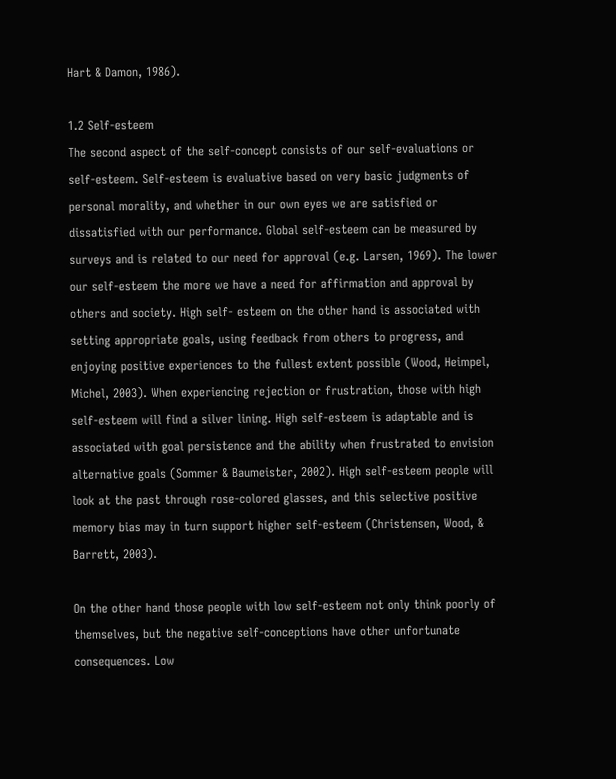Hart & Damon, 1986).

1.2 Self-esteem
The second aspect of the self-concept consists of our self-evaluations or self-esteem. Self-esteem is evaluative based on very basic judgments of personal morality, and whether in our own eyes we are satisfied or dissatisfied with our performance. Global self-esteem can be measured by surveys and is related to our need for approval (e.g. Larsen, 1969). The lower our self-esteem the more we have a need for affirmation and approval by others and society. High self- esteem on the other hand is associated with setting appropriate goals, using feedback from others to progress, and enjoying positive experiences to the fullest extent possible (Wood, Heimpel, Michel, 2003). When experiencing rejection or frustration, those with high self-esteem will find a silver lining. High self-esteem is adaptable and is associated with goal persistence and the ability when frustrated to envision alternative goals (Sommer & Baumeister, 2002). High self-esteem people will look at the past through rose-colored glasses, and this selective positive memory bias may in turn support higher self-esteem (Christensen, Wood, & Barrett, 2003).

On the other hand those people with low self-esteem not only think poorly of themselves, but the negative self-conceptions have other unfortunate consequences. Low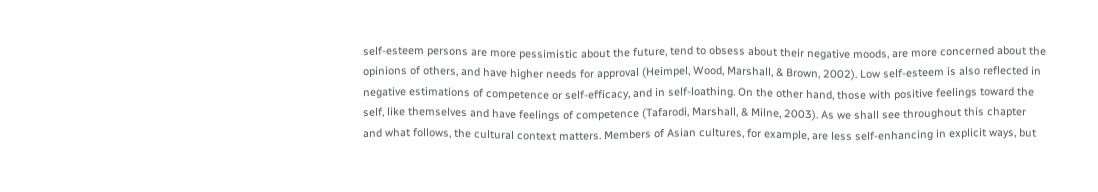self-esteem persons are more pessimistic about the future, tend to obsess about their negative moods, are more concerned about the opinions of others, and have higher needs for approval (Heimpel, Wood, Marshall, & Brown, 2002). Low self-esteem is also reflected in negative estimations of competence or self-efficacy, and in self-loathing. On the other hand, those with positive feelings toward the self, like themselves and have feelings of competence (Tafarodi, Marshall, & Milne, 2003). As we shall see throughout this chapter and what follows, the cultural context matters. Members of Asian cultures, for example, are less self-enhancing in explicit ways, but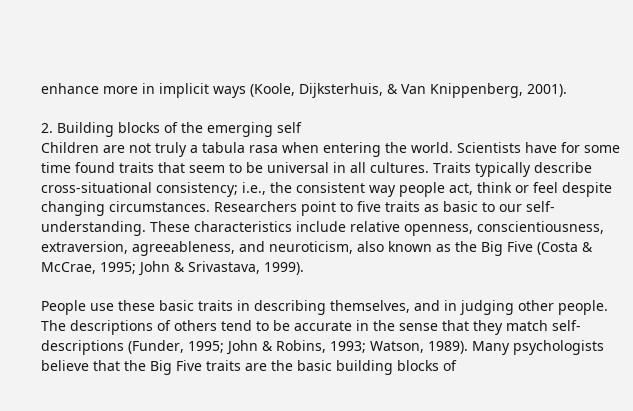enhance more in implicit ways (Koole, Dijksterhuis, & Van Knippenberg, 2001).

2. Building blocks of the emerging self
Children are not truly a tabula rasa when entering the world. Scientists have for some time found traits that seem to be universal in all cultures. Traits typically describe cross-situational consistency; i.e., the consistent way people act, think or feel despite changing circumstances. Researchers point to five traits as basic to our self-understanding. These characteristics include relative openness, conscientiousness, extraversion, agreeableness, and neuroticism, also known as the Big Five (Costa & McCrae, 1995; John & Srivastava, 1999).

People use these basic traits in describing themselves, and in judging other people. The descriptions of others tend to be accurate in the sense that they match self-descriptions (Funder, 1995; John & Robins, 1993; Watson, 1989). Many psychologists believe that the Big Five traits are the basic building blocks of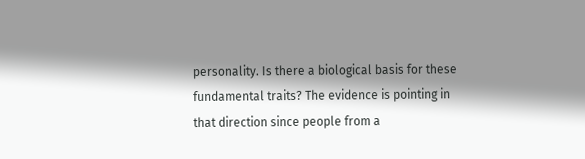personality. Is there a biological basis for these fundamental traits? The evidence is pointing in that direction since people from a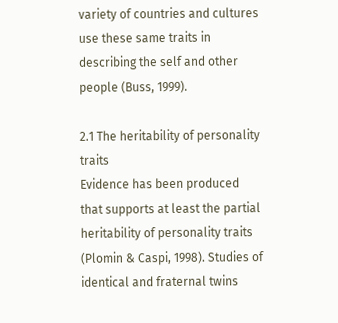variety of countries and cultures use these same traits in describing the self and other people (Buss, 1999).

2.1 The heritability of personality traits
Evidence has been produced that supports at least the partial heritability of personality traits (Plomin & Caspi, 1998). Studies of identical and fraternal twins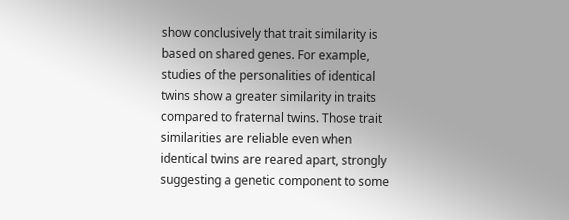show conclusively that trait similarity is based on shared genes. For example, studies of the personalities of identical twins show a greater similarity in traits compared to fraternal twins. Those trait similarities are reliable even when identical twins are reared apart, strongly suggesting a genetic component to some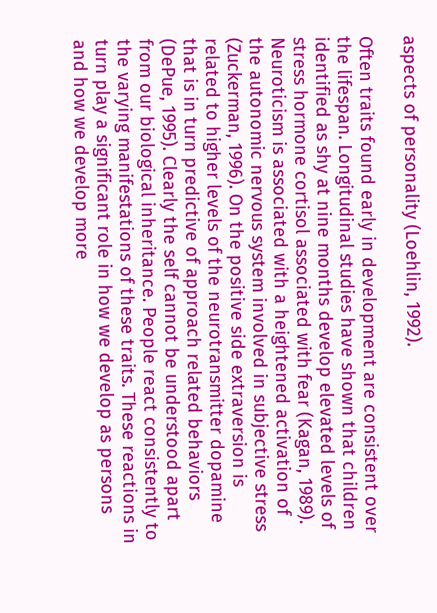aspects of personality (Loehlin, 1992).

Often traits found early in development are consistent over the lifespan. Longitudinal studies have shown that children identified as shy at nine months develop elevated levels of stress hormone cortisol associated with fear (Kagan, 1989). Neuroticism is associated with a heightened activation of the autonomic nervous system involved in subjective stress (Zuckerman, 1996). On the positive side extraversion is related to higher levels of the neurotransmitter dopamine that is in turn predictive of approach related behaviors (DePue, 1995). Clearly the self cannot be understood apart from our biological inheritance. People react consistently to the varying manifestations of these traits. These reactions in turn play a significant role in how we develop as persons and how we develop more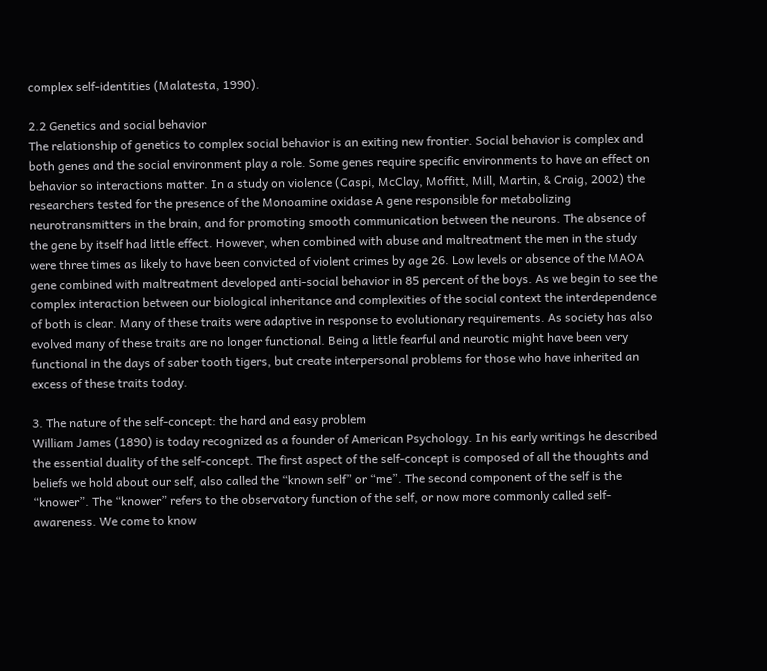complex self-identities (Malatesta, 1990).

2.2 Genetics and social behavior
The relationship of genetics to complex social behavior is an exiting new frontier. Social behavior is complex and both genes and the social environment play a role. Some genes require specific environments to have an effect on behavior so interactions matter. In a study on violence (Caspi, McClay, Moffitt, Mill, Martin, & Craig, 2002) the researchers tested for the presence of the Monoamine oxidase A gene responsible for metabolizing neurotransmitters in the brain, and for promoting smooth communication between the neurons. The absence of the gene by itself had little effect. However, when combined with abuse and maltreatment the men in the study were three times as likely to have been convicted of violent crimes by age 26. Low levels or absence of the MAOA gene combined with maltreatment developed anti-social behavior in 85 percent of the boys. As we begin to see the complex interaction between our biological inheritance and complexities of the social context the interdependence of both is clear. Many of these traits were adaptive in response to evolutionary requirements. As society has also evolved many of these traits are no longer functional. Being a little fearful and neurotic might have been very functional in the days of saber tooth tigers, but create interpersonal problems for those who have inherited an excess of these traits today.

3. The nature of the self-concept: the hard and easy problem
William James (1890) is today recognized as a founder of American Psychology. In his early writings he described the essential duality of the self-concept. The first aspect of the self-concept is composed of all the thoughts and beliefs we hold about our self, also called the “known self” or “me”. The second component of the self is the “knower”. The “knower” refers to the observatory function of the self, or now more commonly called self-awareness. We come to know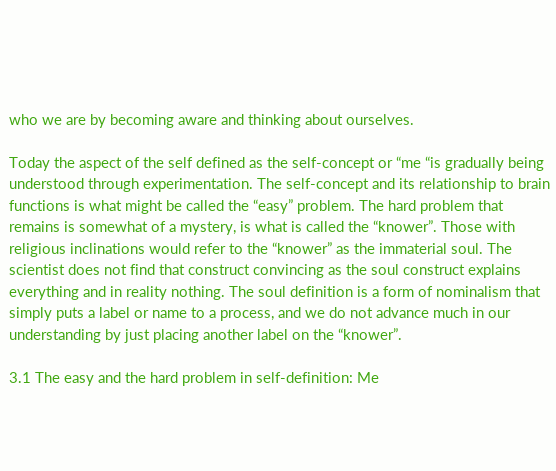who we are by becoming aware and thinking about ourselves.

Today the aspect of the self defined as the self-concept or “me “is gradually being understood through experimentation. The self-concept and its relationship to brain functions is what might be called the “easy” problem. The hard problem that remains is somewhat of a mystery, is what is called the “knower”. Those with religious inclinations would refer to the “knower” as the immaterial soul. The scientist does not find that construct convincing as the soul construct explains everything and in reality nothing. The soul definition is a form of nominalism that simply puts a label or name to a process, and we do not advance much in our understanding by just placing another label on the “knower”.

3.1 The easy and the hard problem in self-definition: Me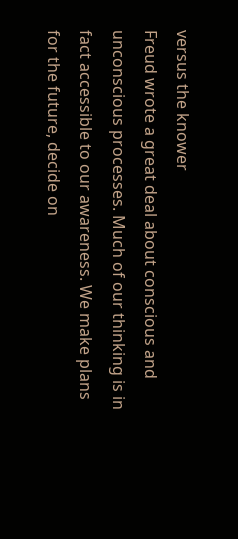versus the knower
Freud wrote a great deal about conscious and unconscious processes. Much of our thinking is in fact accessible to our awareness. We make plans for the future, decide on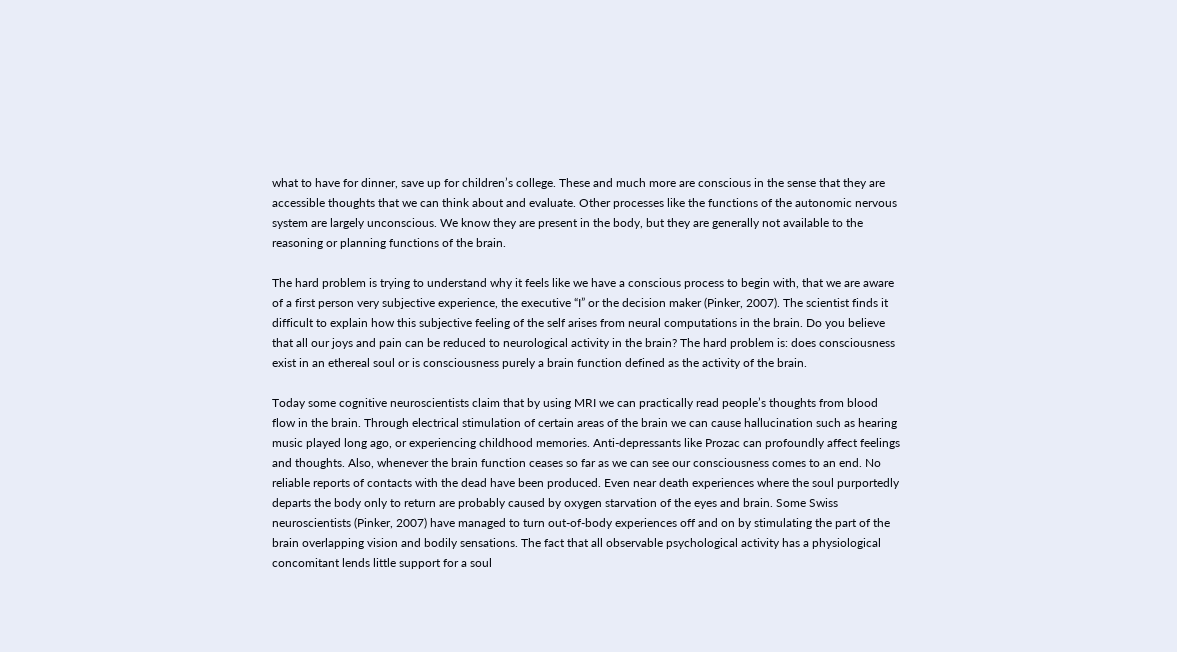what to have for dinner, save up for children’s college. These and much more are conscious in the sense that they are accessible thoughts that we can think about and evaluate. Other processes like the functions of the autonomic nervous system are largely unconscious. We know they are present in the body, but they are generally not available to the reasoning or planning functions of the brain.

The hard problem is trying to understand why it feels like we have a conscious process to begin with, that we are aware of a first person very subjective experience, the executive “I” or the decision maker (Pinker, 2007). The scientist finds it difficult to explain how this subjective feeling of the self arises from neural computations in the brain. Do you believe that all our joys and pain can be reduced to neurological activity in the brain? The hard problem is: does consciousness exist in an ethereal soul or is consciousness purely a brain function defined as the activity of the brain.

Today some cognitive neuroscientists claim that by using MRI we can practically read people’s thoughts from blood flow in the brain. Through electrical stimulation of certain areas of the brain we can cause hallucination such as hearing music played long ago, or experiencing childhood memories. Anti-depressants like Prozac can profoundly affect feelings and thoughts. Also, whenever the brain function ceases so far as we can see our consciousness comes to an end. No reliable reports of contacts with the dead have been produced. Even near death experiences where the soul purportedly departs the body only to return are probably caused by oxygen starvation of the eyes and brain. Some Swiss neuroscientists (Pinker, 2007) have managed to turn out-of-body experiences off and on by stimulating the part of the brain overlapping vision and bodily sensations. The fact that all observable psychological activity has a physiological concomitant lends little support for a soul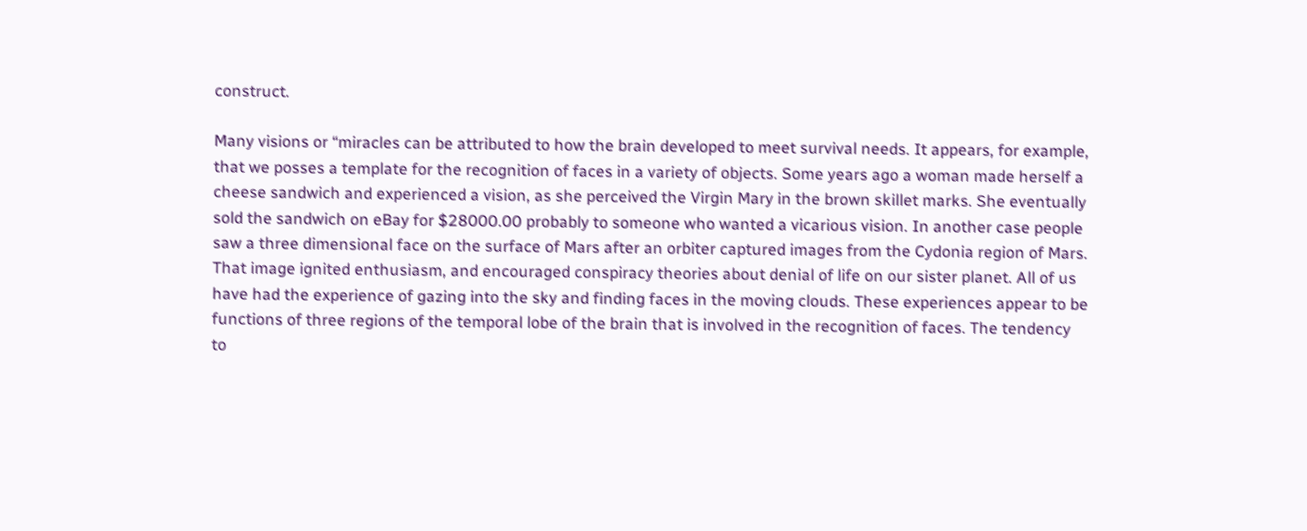construct.

Many visions or “miracles can be attributed to how the brain developed to meet survival needs. It appears, for example, that we posses a template for the recognition of faces in a variety of objects. Some years ago a woman made herself a cheese sandwich and experienced a vision, as she perceived the Virgin Mary in the brown skillet marks. She eventually sold the sandwich on eBay for $28000.00 probably to someone who wanted a vicarious vision. In another case people saw a three dimensional face on the surface of Mars after an orbiter captured images from the Cydonia region of Mars. That image ignited enthusiasm, and encouraged conspiracy theories about denial of life on our sister planet. All of us have had the experience of gazing into the sky and finding faces in the moving clouds. These experiences appear to be functions of three regions of the temporal lobe of the brain that is involved in the recognition of faces. The tendency to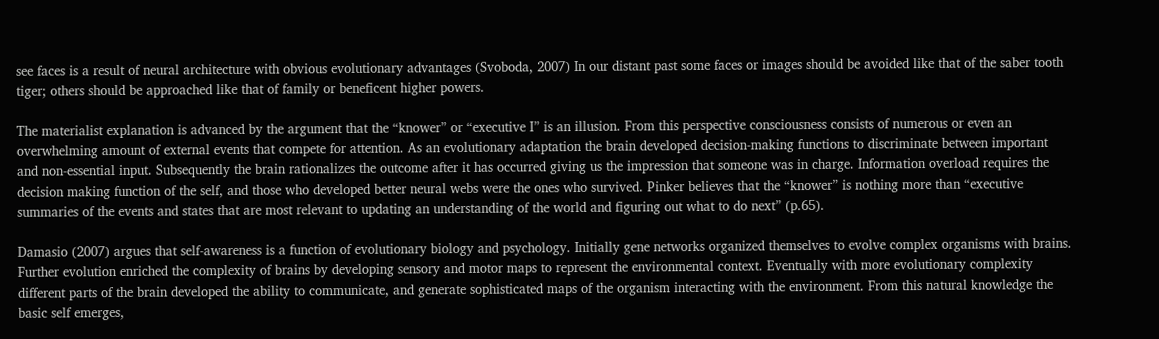see faces is a result of neural architecture with obvious evolutionary advantages (Svoboda, 2007) In our distant past some faces or images should be avoided like that of the saber tooth tiger; others should be approached like that of family or beneficent higher powers.

The materialist explanation is advanced by the argument that the “knower” or “executive I” is an illusion. From this perspective consciousness consists of numerous or even an overwhelming amount of external events that compete for attention. As an evolutionary adaptation the brain developed decision-making functions to discriminate between important and non-essential input. Subsequently the brain rationalizes the outcome after it has occurred giving us the impression that someone was in charge. Information overload requires the decision making function of the self, and those who developed better neural webs were the ones who survived. Pinker believes that the “knower” is nothing more than “executive summaries of the events and states that are most relevant to updating an understanding of the world and figuring out what to do next” (p.65).

Damasio (2007) argues that self-awareness is a function of evolutionary biology and psychology. Initially gene networks organized themselves to evolve complex organisms with brains. Further evolution enriched the complexity of brains by developing sensory and motor maps to represent the environmental context. Eventually with more evolutionary complexity different parts of the brain developed the ability to communicate, and generate sophisticated maps of the organism interacting with the environment. From this natural knowledge the basic self emerges,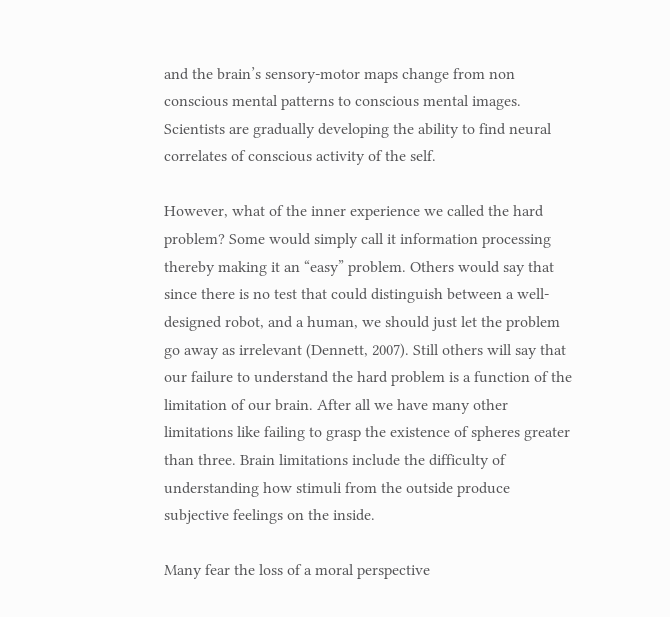and the brain’s sensory-motor maps change from non conscious mental patterns to conscious mental images. Scientists are gradually developing the ability to find neural correlates of conscious activity of the self.

However, what of the inner experience we called the hard problem? Some would simply call it information processing thereby making it an “easy” problem. Others would say that since there is no test that could distinguish between a well-designed robot, and a human, we should just let the problem go away as irrelevant (Dennett, 2007). Still others will say that our failure to understand the hard problem is a function of the limitation of our brain. After all we have many other limitations like failing to grasp the existence of spheres greater than three. Brain limitations include the difficulty of understanding how stimuli from the outside produce subjective feelings on the inside.

Many fear the loss of a moral perspective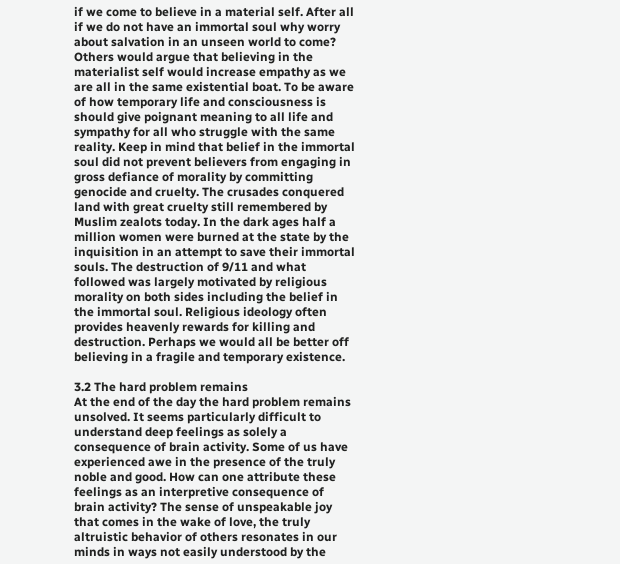if we come to believe in a material self. After all if we do not have an immortal soul why worry about salvation in an unseen world to come? Others would argue that believing in the materialist self would increase empathy as we are all in the same existential boat. To be aware of how temporary life and consciousness is should give poignant meaning to all life and sympathy for all who struggle with the same reality. Keep in mind that belief in the immortal soul did not prevent believers from engaging in gross defiance of morality by committing genocide and cruelty. The crusades conquered land with great cruelty still remembered by Muslim zealots today. In the dark ages half a million women were burned at the state by the inquisition in an attempt to save their immortal souls. The destruction of 9/11 and what followed was largely motivated by religious morality on both sides including the belief in the immortal soul. Religious ideology often provides heavenly rewards for killing and destruction. Perhaps we would all be better off believing in a fragile and temporary existence.

3.2 The hard problem remains
At the end of the day the hard problem remains unsolved. It seems particularly difficult to understand deep feelings as solely a consequence of brain activity. Some of us have experienced awe in the presence of the truly noble and good. How can one attribute these feelings as an interpretive consequence of brain activity? The sense of unspeakable joy that comes in the wake of love, the truly altruistic behavior of others resonates in our minds in ways not easily understood by the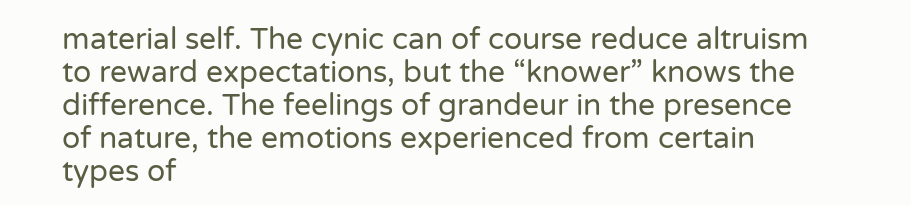material self. The cynic can of course reduce altruism to reward expectations, but the “knower” knows the difference. The feelings of grandeur in the presence of nature, the emotions experienced from certain types of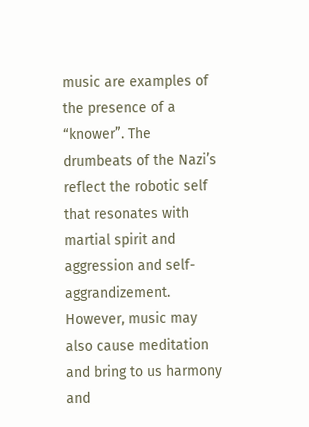music are examples of the presence of a “knower”. The drumbeats of the Nazi’s reflect the robotic self that resonates with martial spirit and aggression and self-aggrandizement. However, music may also cause meditation and bring to us harmony and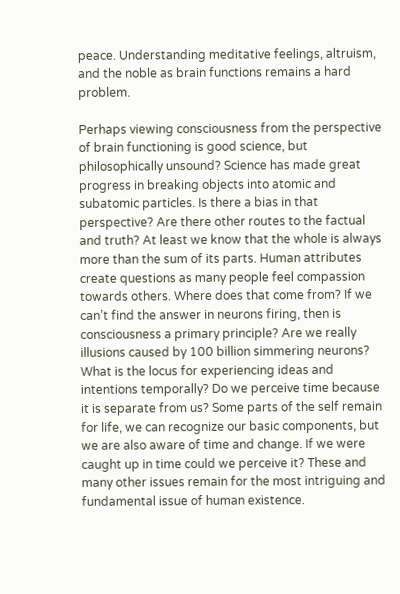peace. Understanding meditative feelings, altruism, and the noble as brain functions remains a hard problem.

Perhaps viewing consciousness from the perspective of brain functioning is good science, but philosophically unsound? Science has made great progress in breaking objects into atomic and subatomic particles. Is there a bias in that perspective? Are there other routes to the factual and truth? At least we know that the whole is always more than the sum of its parts. Human attributes create questions as many people feel compassion towards others. Where does that come from? If we can’t find the answer in neurons firing, then is consciousness a primary principle? Are we really illusions caused by 100 billion simmering neurons? What is the locus for experiencing ideas and intentions temporally? Do we perceive time because it is separate from us? Some parts of the self remain for life, we can recognize our basic components, but we are also aware of time and change. If we were caught up in time could we perceive it? These and many other issues remain for the most intriguing and fundamental issue of human existence.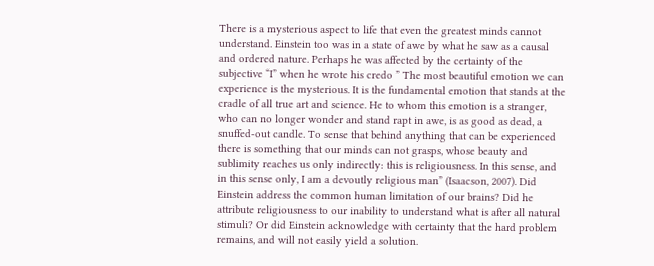There is a mysterious aspect to life that even the greatest minds cannot understand. Einstein too was in a state of awe by what he saw as a causal and ordered nature. Perhaps he was affected by the certainty of the subjective “I” when he wrote his credo ” The most beautiful emotion we can experience is the mysterious. It is the fundamental emotion that stands at the cradle of all true art and science. He to whom this emotion is a stranger, who can no longer wonder and stand rapt in awe, is as good as dead, a snuffed-out candle. To sense that behind anything that can be experienced there is something that our minds can not grasps, whose beauty and sublimity reaches us only indirectly: this is religiousness. In this sense, and in this sense only, I am a devoutly religious man” (Isaacson, 2007). Did Einstein address the common human limitation of our brains? Did he attribute religiousness to our inability to understand what is after all natural stimuli? Or did Einstein acknowledge with certainty that the hard problem remains, and will not easily yield a solution.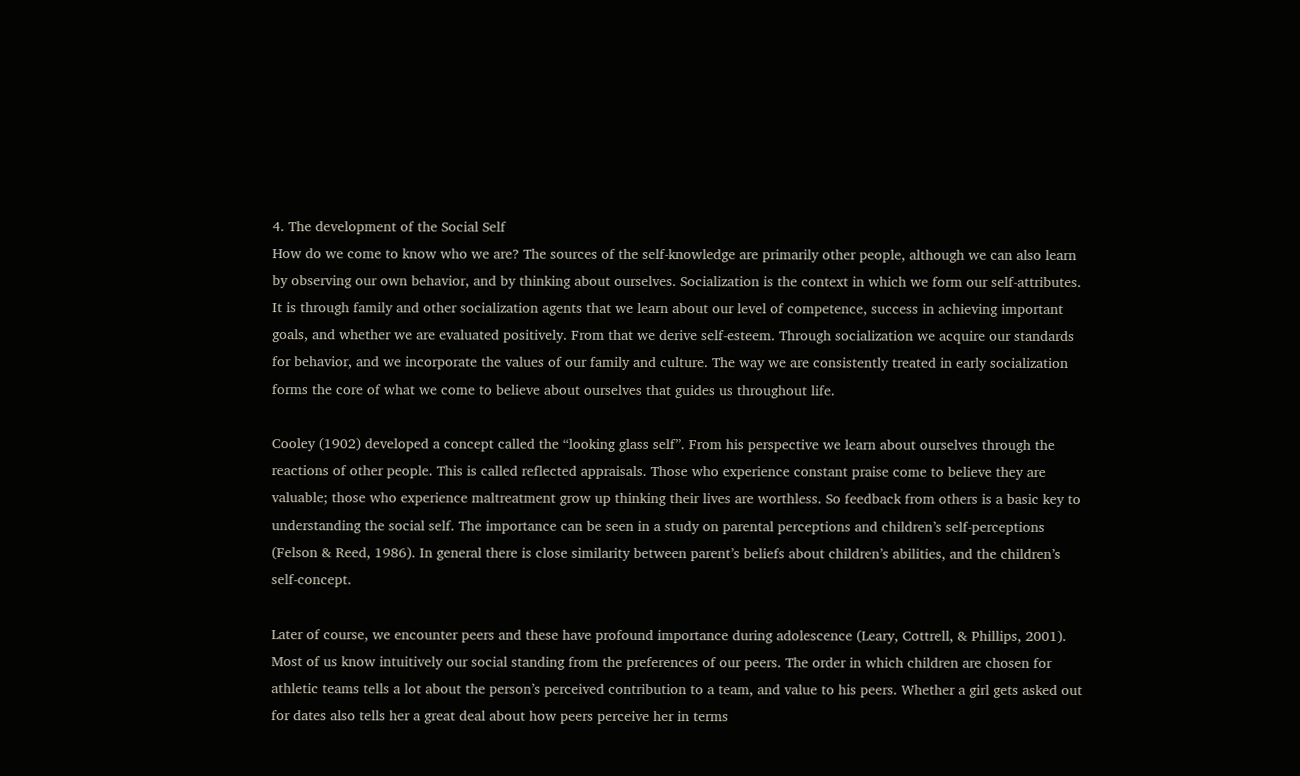4. The development of the Social Self
How do we come to know who we are? The sources of the self-knowledge are primarily other people, although we can also learn by observing our own behavior, and by thinking about ourselves. Socialization is the context in which we form our self-attributes. It is through family and other socialization agents that we learn about our level of competence, success in achieving important goals, and whether we are evaluated positively. From that we derive self-esteem. Through socialization we acquire our standards for behavior, and we incorporate the values of our family and culture. The way we are consistently treated in early socialization forms the core of what we come to believe about ourselves that guides us throughout life.

Cooley (1902) developed a concept called the “looking glass self”. From his perspective we learn about ourselves through the reactions of other people. This is called reflected appraisals. Those who experience constant praise come to believe they are valuable; those who experience maltreatment grow up thinking their lives are worthless. So feedback from others is a basic key to understanding the social self. The importance can be seen in a study on parental perceptions and children’s self-perceptions (Felson & Reed, 1986). In general there is close similarity between parent’s beliefs about children’s abilities, and the children’s self-concept.

Later of course, we encounter peers and these have profound importance during adolescence (Leary, Cottrell, & Phillips, 2001). Most of us know intuitively our social standing from the preferences of our peers. The order in which children are chosen for athletic teams tells a lot about the person’s perceived contribution to a team, and value to his peers. Whether a girl gets asked out for dates also tells her a great deal about how peers perceive her in terms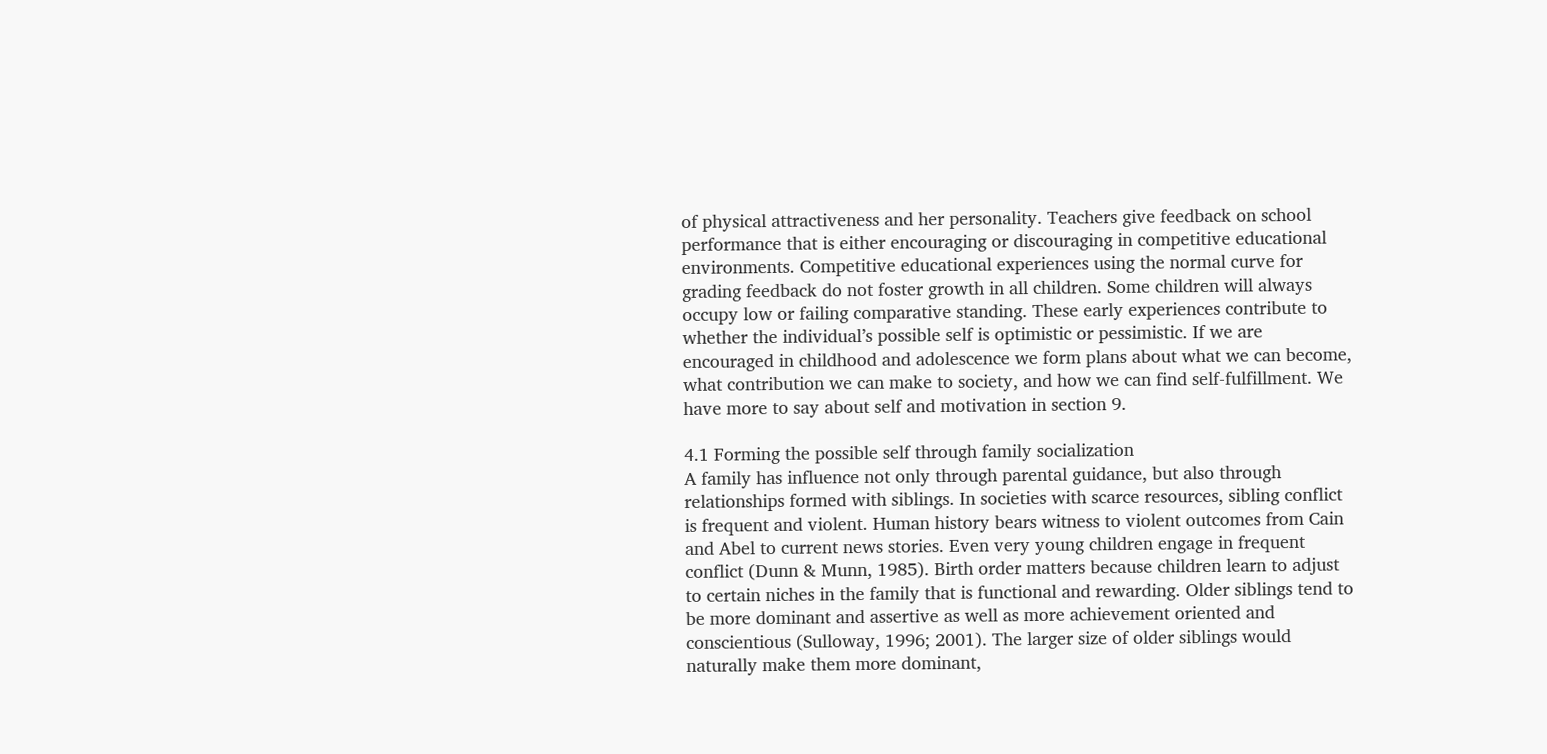of physical attractiveness and her personality. Teachers give feedback on school performance that is either encouraging or discouraging in competitive educational environments. Competitive educational experiences using the normal curve for grading feedback do not foster growth in all children. Some children will always occupy low or failing comparative standing. These early experiences contribute to whether the individual’s possible self is optimistic or pessimistic. If we are encouraged in childhood and adolescence we form plans about what we can become, what contribution we can make to society, and how we can find self-fulfillment. We have more to say about self and motivation in section 9.

4.1 Forming the possible self through family socialization
A family has influence not only through parental guidance, but also through relationships formed with siblings. In societies with scarce resources, sibling conflict is frequent and violent. Human history bears witness to violent outcomes from Cain and Abel to current news stories. Even very young children engage in frequent conflict (Dunn & Munn, 1985). Birth order matters because children learn to adjust to certain niches in the family that is functional and rewarding. Older siblings tend to be more dominant and assertive as well as more achievement oriented and conscientious (Sulloway, 1996; 2001). The larger size of older siblings would naturally make them more dominant,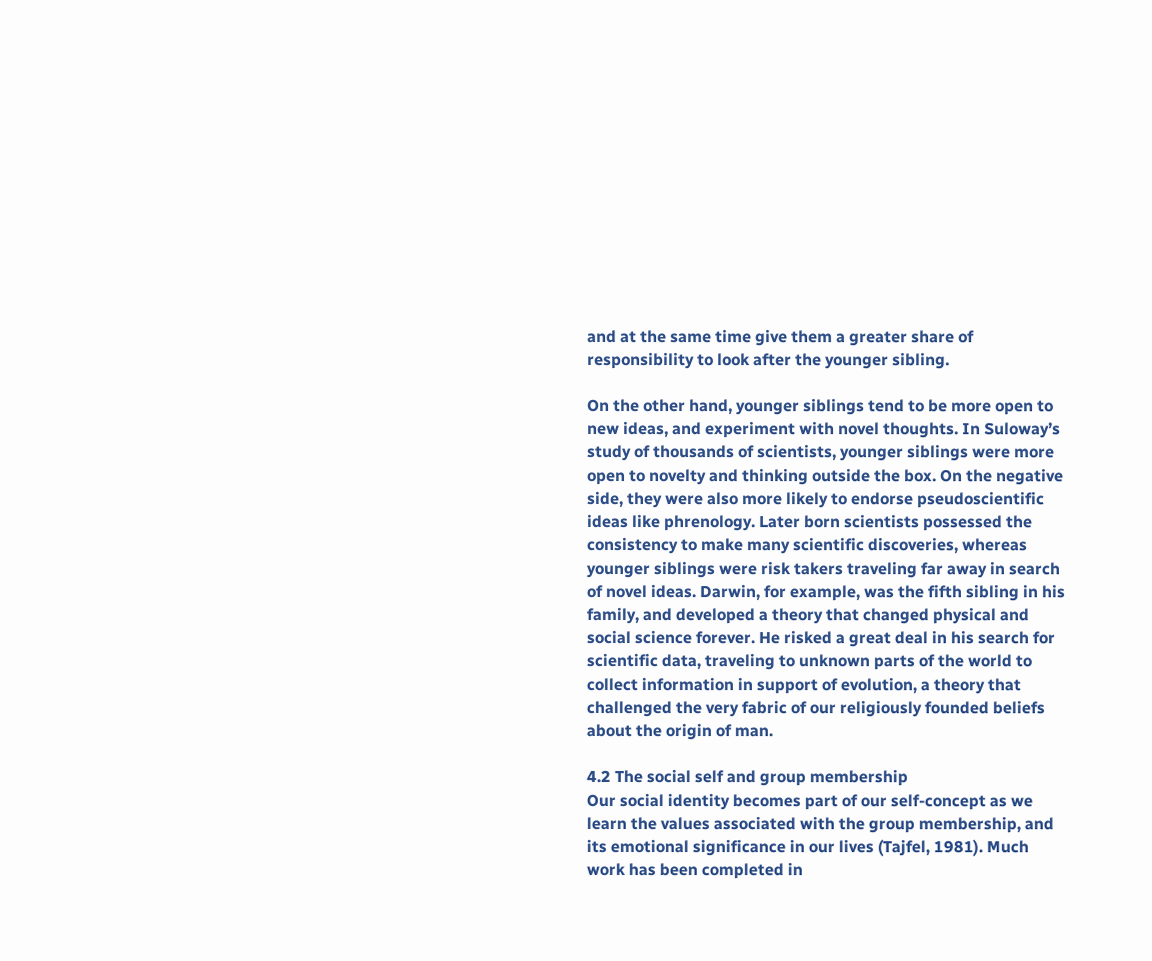and at the same time give them a greater share of responsibility to look after the younger sibling.

On the other hand, younger siblings tend to be more open to new ideas, and experiment with novel thoughts. In Suloway’s study of thousands of scientists, younger siblings were more open to novelty and thinking outside the box. On the negative side, they were also more likely to endorse pseudoscientific ideas like phrenology. Later born scientists possessed the consistency to make many scientific discoveries, whereas younger siblings were risk takers traveling far away in search of novel ideas. Darwin, for example, was the fifth sibling in his family, and developed a theory that changed physical and social science forever. He risked a great deal in his search for scientific data, traveling to unknown parts of the world to collect information in support of evolution, a theory that challenged the very fabric of our religiously founded beliefs about the origin of man.

4.2 The social self and group membership
Our social identity becomes part of our self-concept as we learn the values associated with the group membership, and its emotional significance in our lives (Tajfel, 1981). Much work has been completed in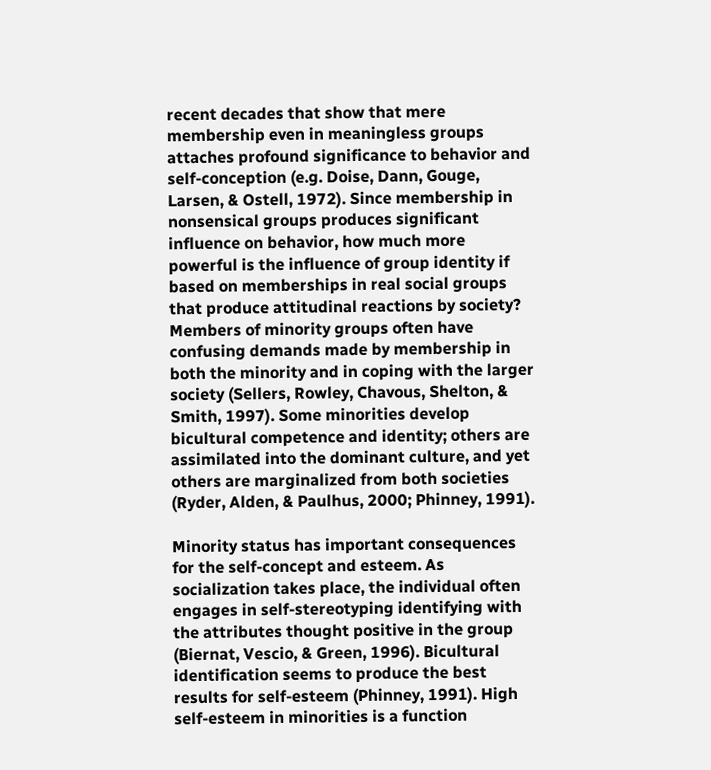recent decades that show that mere membership even in meaningless groups attaches profound significance to behavior and self-conception (e.g. Doise, Dann, Gouge, Larsen, & Ostell, 1972). Since membership in nonsensical groups produces significant influence on behavior, how much more powerful is the influence of group identity if based on memberships in real social groups that produce attitudinal reactions by society? Members of minority groups often have confusing demands made by membership in both the minority and in coping with the larger society (Sellers, Rowley, Chavous, Shelton, & Smith, 1997). Some minorities develop bicultural competence and identity; others are assimilated into the dominant culture, and yet others are marginalized from both societies (Ryder, Alden, & Paulhus, 2000; Phinney, 1991).

Minority status has important consequences for the self-concept and esteem. As socialization takes place, the individual often engages in self-stereotyping identifying with the attributes thought positive in the group (Biernat, Vescio, & Green, 1996). Bicultural identification seems to produce the best results for self-esteem (Phinney, 1991). High self-esteem in minorities is a function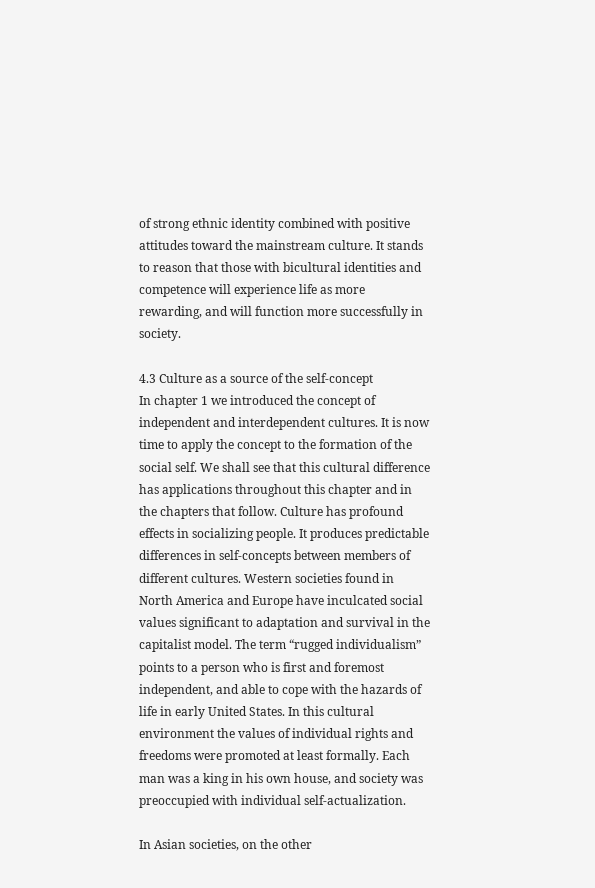of strong ethnic identity combined with positive attitudes toward the mainstream culture. It stands to reason that those with bicultural identities and competence will experience life as more rewarding, and will function more successfully in society.

4.3 Culture as a source of the self-concept
In chapter 1 we introduced the concept of independent and interdependent cultures. It is now time to apply the concept to the formation of the social self. We shall see that this cultural difference has applications throughout this chapter and in the chapters that follow. Culture has profound effects in socializing people. It produces predictable differences in self-concepts between members of different cultures. Western societies found in North America and Europe have inculcated social values significant to adaptation and survival in the capitalist model. The term “rugged individualism” points to a person who is first and foremost independent, and able to cope with the hazards of life in early United States. In this cultural environment the values of individual rights and freedoms were promoted at least formally. Each man was a king in his own house, and society was preoccupied with individual self-actualization.

In Asian societies, on the other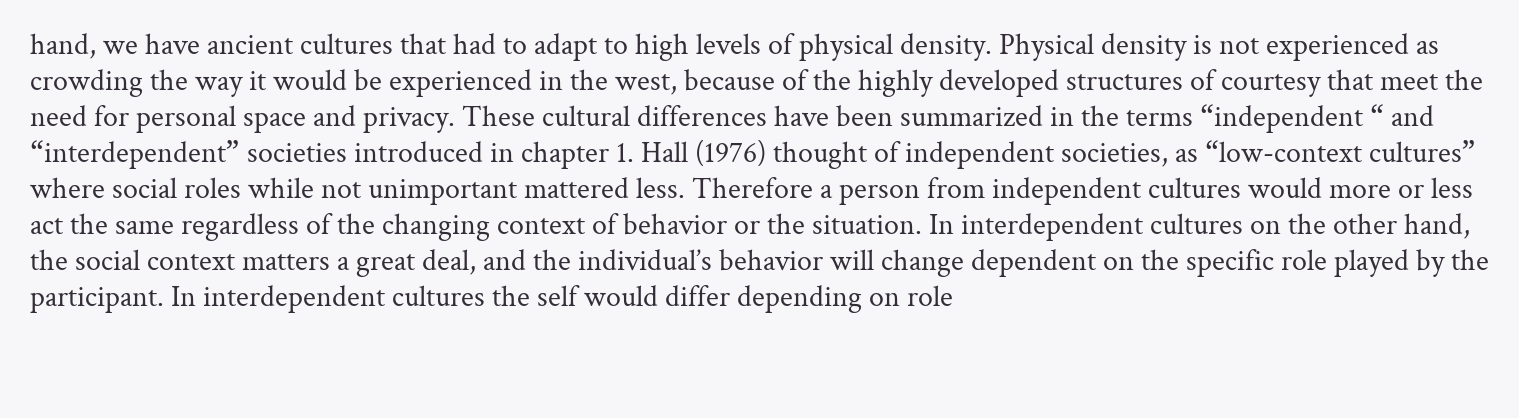hand, we have ancient cultures that had to adapt to high levels of physical density. Physical density is not experienced as crowding the way it would be experienced in the west, because of the highly developed structures of courtesy that meet the need for personal space and privacy. These cultural differences have been summarized in the terms “independent “ and “interdependent” societies introduced in chapter 1. Hall (1976) thought of independent societies, as “low-context cultures” where social roles while not unimportant mattered less. Therefore a person from independent cultures would more or less act the same regardless of the changing context of behavior or the situation. In interdependent cultures on the other hand, the social context matters a great deal, and the individual’s behavior will change dependent on the specific role played by the participant. In interdependent cultures the self would differ depending on role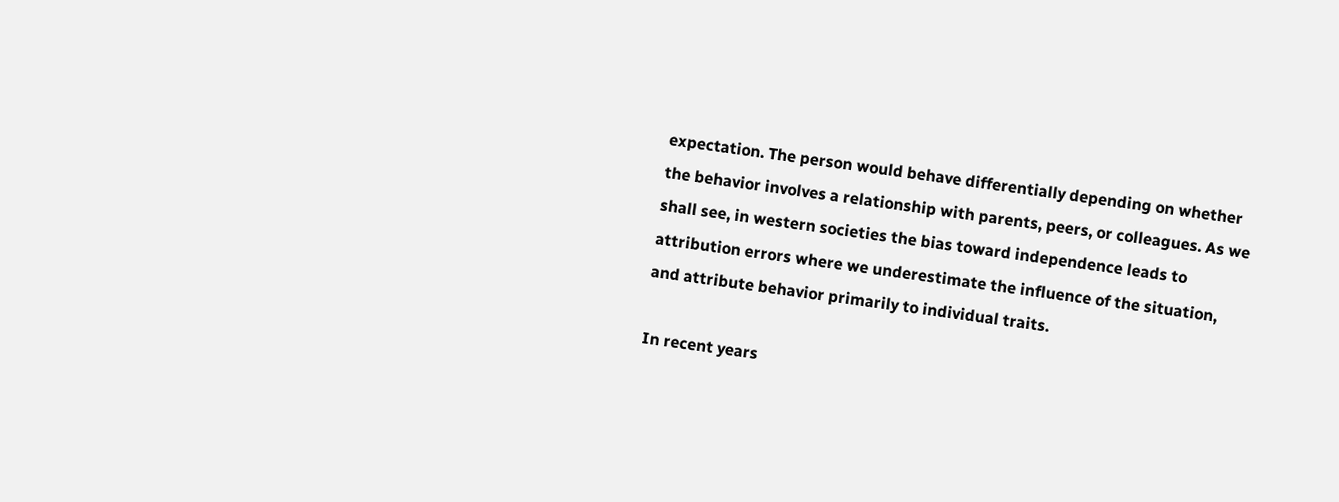expectation. The person would behave differentially depending on whether the behavior involves a relationship with parents, peers, or colleagues. As we shall see, in western societies the bias toward independence leads to attribution errors where we underestimate the influence of the situation, and attribute behavior primarily to individual traits.

In recent years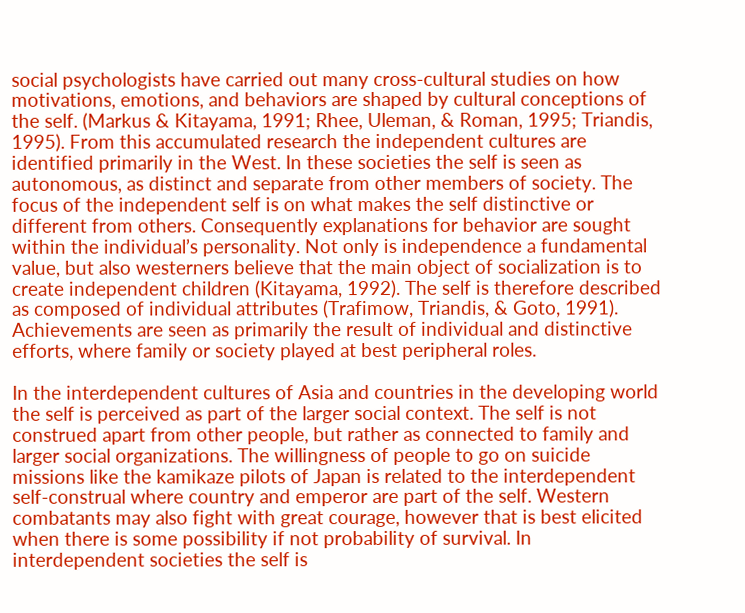social psychologists have carried out many cross-cultural studies on how motivations, emotions, and behaviors are shaped by cultural conceptions of the self. (Markus & Kitayama, 1991; Rhee, Uleman, & Roman, 1995; Triandis, 1995). From this accumulated research the independent cultures are identified primarily in the West. In these societies the self is seen as autonomous, as distinct and separate from other members of society. The focus of the independent self is on what makes the self distinctive or different from others. Consequently explanations for behavior are sought within the individual’s personality. Not only is independence a fundamental value, but also westerners believe that the main object of socialization is to create independent children (Kitayama, 1992). The self is therefore described as composed of individual attributes (Trafimow, Triandis, & Goto, 1991). Achievements are seen as primarily the result of individual and distinctive efforts, where family or society played at best peripheral roles.

In the interdependent cultures of Asia and countries in the developing world the self is perceived as part of the larger social context. The self is not construed apart from other people, but rather as connected to family and larger social organizations. The willingness of people to go on suicide missions like the kamikaze pilots of Japan is related to the interdependent self-construal where country and emperor are part of the self. Western combatants may also fight with great courage, however that is best elicited when there is some possibility if not probability of survival. In interdependent societies the self is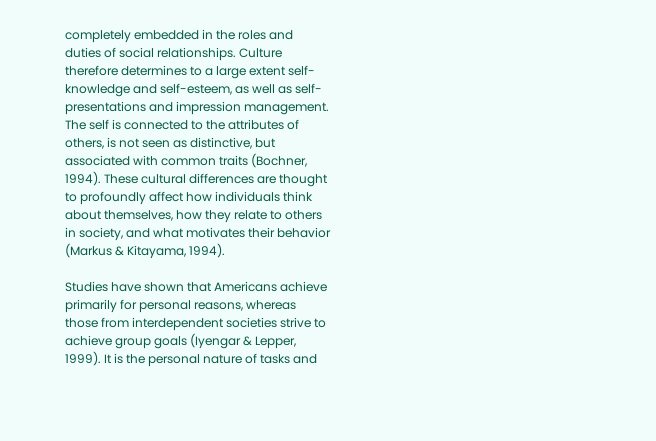completely embedded in the roles and duties of social relationships. Culture therefore determines to a large extent self-knowledge and self-esteem, as well as self-presentations and impression management. The self is connected to the attributes of others, is not seen as distinctive, but associated with common traits (Bochner, 1994). These cultural differences are thought to profoundly affect how individuals think about themselves, how they relate to others in society, and what motivates their behavior (Markus & Kitayama, 1994).

Studies have shown that Americans achieve primarily for personal reasons, whereas those from interdependent societies strive to achieve group goals (Iyengar & Lepper, 1999). It is the personal nature of tasks and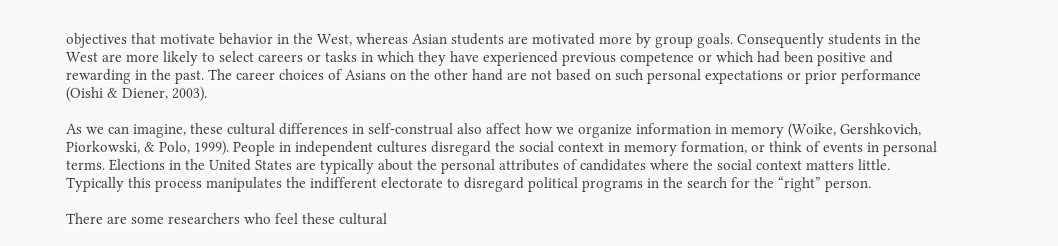objectives that motivate behavior in the West, whereas Asian students are motivated more by group goals. Consequently students in the West are more likely to select careers or tasks in which they have experienced previous competence or which had been positive and rewarding in the past. The career choices of Asians on the other hand are not based on such personal expectations or prior performance (Oishi & Diener, 2003).

As we can imagine, these cultural differences in self-construal also affect how we organize information in memory (Woike, Gershkovich, Piorkowski, & Polo, 1999). People in independent cultures disregard the social context in memory formation, or think of events in personal terms. Elections in the United States are typically about the personal attributes of candidates where the social context matters little. Typically this process manipulates the indifferent electorate to disregard political programs in the search for the “right” person.

There are some researchers who feel these cultural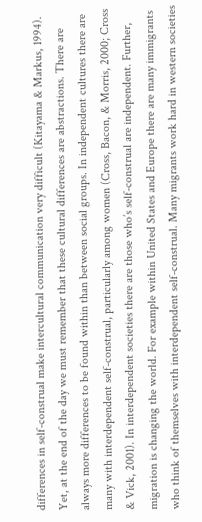differences in self-construal make intercultural communication very difficult (Kitayama & Markus, 1994). Yet, at the end of the day we must remember that these cultural differences are abstractions. There are always more differences to be found within than between social groups. In independent cultures there are many with interdependent self-construal, particularly among women (Cross, Bacon, & Morris, 2000; Cross & Vick, 2001). In interdependent societies there are those who’s self-construal are independent. Further, migration is changing the world. For example within United States and Europe there are many immigrants who think of themselves with interdependent self-construal. Many migrants work hard in western societies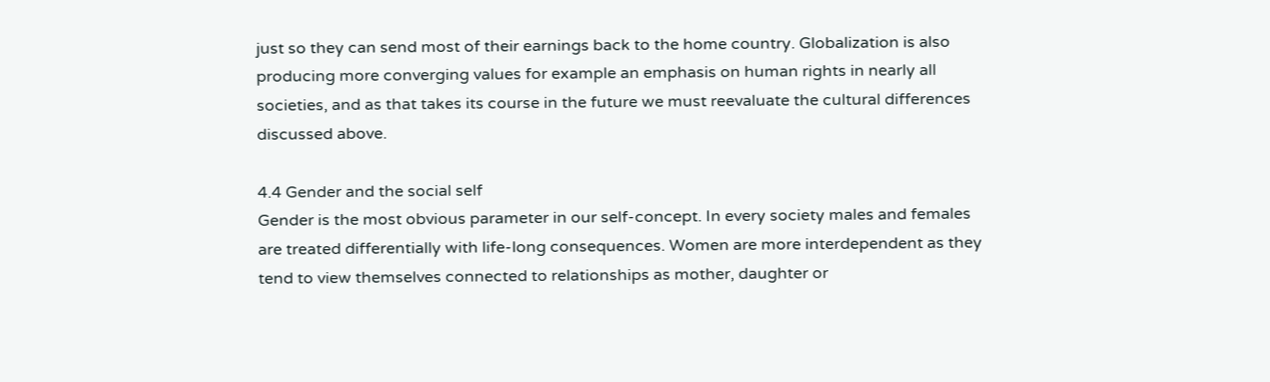just so they can send most of their earnings back to the home country. Globalization is also producing more converging values for example an emphasis on human rights in nearly all societies, and as that takes its course in the future we must reevaluate the cultural differences discussed above.

4.4 Gender and the social self
Gender is the most obvious parameter in our self-concept. In every society males and females are treated differentially with life-long consequences. Women are more interdependent as they tend to view themselves connected to relationships as mother, daughter or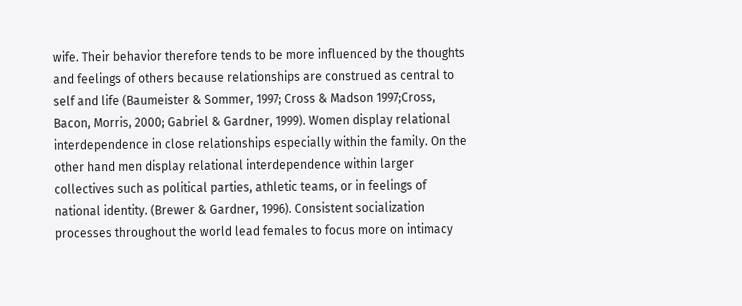wife. Their behavior therefore tends to be more influenced by the thoughts and feelings of others because relationships are construed as central to self and life (Baumeister & Sommer, 1997; Cross & Madson 1997;Cross, Bacon, Morris, 2000; Gabriel & Gardner, 1999). Women display relational interdependence in close relationships especially within the family. On the other hand men display relational interdependence within larger collectives such as political parties, athletic teams, or in feelings of national identity. (Brewer & Gardner, 1996). Consistent socialization processes throughout the world lead females to focus more on intimacy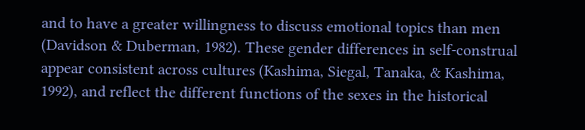and to have a greater willingness to discuss emotional topics than men (Davidson & Duberman, 1982). These gender differences in self-construal appear consistent across cultures (Kashima, Siegal, Tanaka, & Kashima, 1992), and reflect the different functions of the sexes in the historical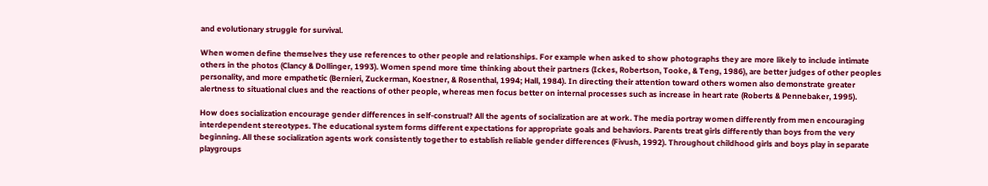and evolutionary struggle for survival.

When women define themselves they use references to other people and relationships. For example when asked to show photographs they are more likely to include intimate others in the photos (Clancy & Dollinger, 1993). Women spend more time thinking about their partners (Ickes, Robertson, Tooke, & Teng, 1986), are better judges of other peoples personality, and more empathetic (Bernieri, Zuckerman, Koestner, & Rosenthal, 1994; Hall, 1984). In directing their attention toward others women also demonstrate greater alertness to situational clues and the reactions of other people, whereas men focus better on internal processes such as increase in heart rate (Roberts & Pennebaker, 1995).

How does socialization encourage gender differences in self-construal? All the agents of socialization are at work. The media portray women differently from men encouraging interdependent stereotypes. The educational system forms different expectations for appropriate goals and behaviors. Parents treat girls differently than boys from the very beginning. All these socialization agents work consistently together to establish reliable gender differences (Fivush, 1992). Throughout childhood girls and boys play in separate playgroups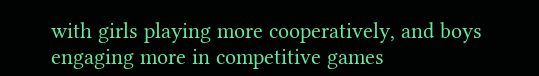with girls playing more cooperatively, and boys engaging more in competitive games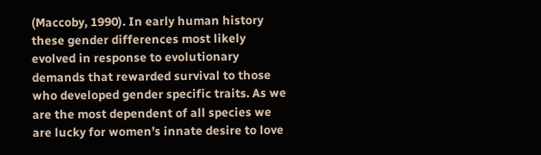(Maccoby, 1990). In early human history these gender differences most likely evolved in response to evolutionary demands that rewarded survival to those who developed gender specific traits. As we are the most dependent of all species we are lucky for women’s innate desire to love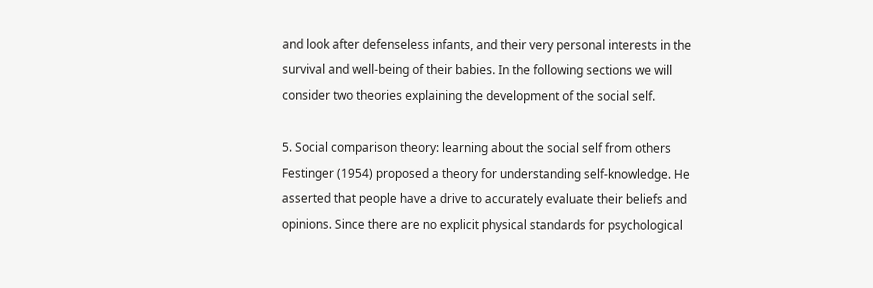and look after defenseless infants, and their very personal interests in the survival and well-being of their babies. In the following sections we will consider two theories explaining the development of the social self.

5. Social comparison theory: learning about the social self from others
Festinger (1954) proposed a theory for understanding self-knowledge. He asserted that people have a drive to accurately evaluate their beliefs and opinions. Since there are no explicit physical standards for psychological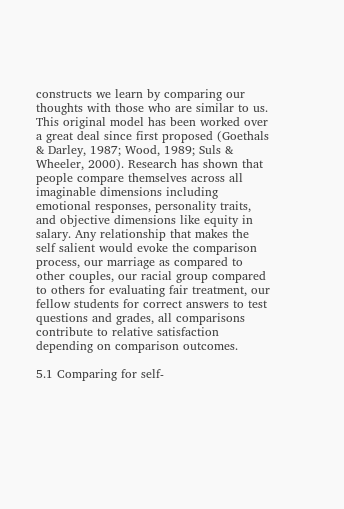constructs we learn by comparing our thoughts with those who are similar to us. This original model has been worked over a great deal since first proposed (Goethals & Darley, 1987; Wood, 1989; Suls & Wheeler, 2000). Research has shown that people compare themselves across all imaginable dimensions including emotional responses, personality traits, and objective dimensions like equity in salary. Any relationship that makes the self salient would evoke the comparison process, our marriage as compared to other couples, our racial group compared to others for evaluating fair treatment, our fellow students for correct answers to test questions and grades, all comparisons contribute to relative satisfaction depending on comparison outcomes.

5.1 Comparing for self-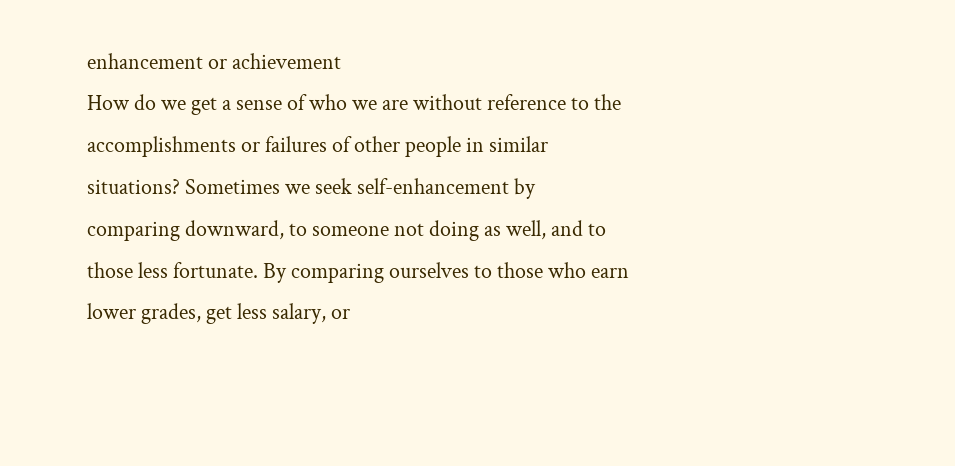enhancement or achievement
How do we get a sense of who we are without reference to the accomplishments or failures of other people in similar situations? Sometimes we seek self-enhancement by comparing downward, to someone not doing as well, and to those less fortunate. By comparing ourselves to those who earn lower grades, get less salary, or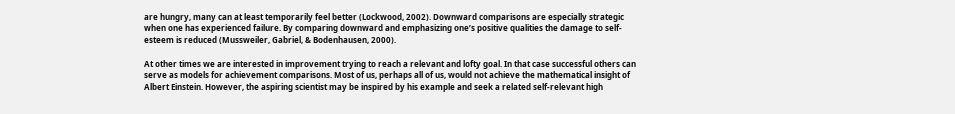are hungry, many can at least temporarily feel better (Lockwood, 2002). Downward comparisons are especially strategic when one has experienced failure. By comparing downward and emphasizing one’s positive qualities the damage to self-esteem is reduced (Mussweiler, Gabriel, & Bodenhausen, 2000).

At other times we are interested in improvement trying to reach a relevant and lofty goal. In that case successful others can serve as models for achievement comparisons. Most of us, perhaps all of us, would not achieve the mathematical insight of Albert Einstein. However, the aspiring scientist may be inspired by his example and seek a related self-relevant high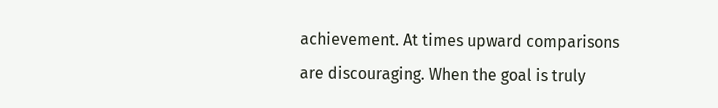achievement. At times upward comparisons are discouraging. When the goal is truly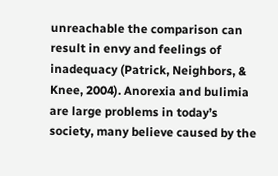unreachable the comparison can result in envy and feelings of inadequacy (Patrick, Neighbors, & Knee, 2004). Anorexia and bulimia are large problems in today’s society, many believe caused by the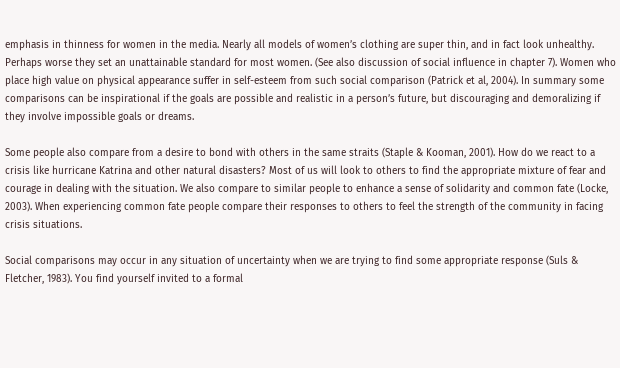emphasis in thinness for women in the media. Nearly all models of women’s clothing are super thin, and in fact look unhealthy. Perhaps worse they set an unattainable standard for most women. (See also discussion of social influence in chapter 7). Women who place high value on physical appearance suffer in self-esteem from such social comparison (Patrick et al, 2004). In summary some comparisons can be inspirational if the goals are possible and realistic in a person’s future, but discouraging and demoralizing if they involve impossible goals or dreams.

Some people also compare from a desire to bond with others in the same straits (Staple & Kooman, 2001). How do we react to a crisis like hurricane Katrina and other natural disasters? Most of us will look to others to find the appropriate mixture of fear and courage in dealing with the situation. We also compare to similar people to enhance a sense of solidarity and common fate (Locke, 2003). When experiencing common fate people compare their responses to others to feel the strength of the community in facing crisis situations.

Social comparisons may occur in any situation of uncertainty when we are trying to find some appropriate response (Suls & Fletcher, 1983). You find yourself invited to a formal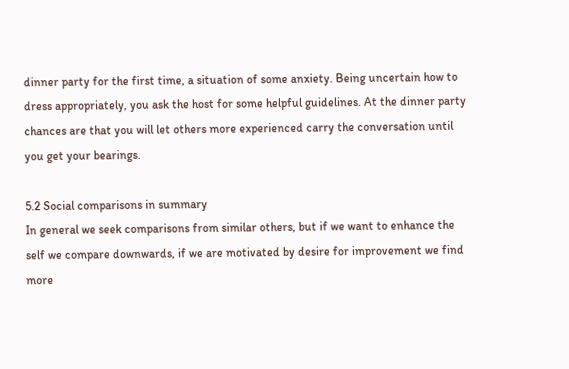dinner party for the first time, a situation of some anxiety. Being uncertain how to dress appropriately, you ask the host for some helpful guidelines. At the dinner party chances are that you will let others more experienced carry the conversation until you get your bearings.

5.2 Social comparisons in summary
In general we seek comparisons from similar others, but if we want to enhance the self we compare downwards, if we are motivated by desire for improvement we find more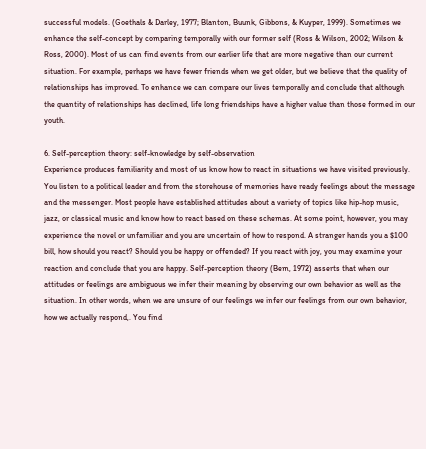successful models. (Goethals & Darley, 1977; Blanton, Buunk, Gibbons, & Kuyper, 1999). Sometimes we enhance the self-concept by comparing temporally with our former self (Ross & Wilson, 2002; Wilson & Ross, 2000). Most of us can find events from our earlier life that are more negative than our current situation. For example, perhaps we have fewer friends when we get older, but we believe that the quality of relationships has improved. To enhance we can compare our lives temporally and conclude that although the quantity of relationships has declined, life long friendships have a higher value than those formed in our youth.

6. Self-perception theory: self-knowledge by self-observation
Experience produces familiarity and most of us know how to react in situations we have visited previously. You listen to a political leader and from the storehouse of memories have ready feelings about the message and the messenger. Most people have established attitudes about a variety of topics like hip-hop music, jazz, or classical music and know how to react based on these schemas. At some point, however, you may experience the novel or unfamiliar and you are uncertain of how to respond. A stranger hands you a $100 bill, how should you react? Should you be happy or offended? If you react with joy, you may examine your reaction and conclude that you are happy. Self-perception theory (Bem, 1972) asserts that when our attitudes or feelings are ambiguous we infer their meaning by observing our own behavior as well as the situation. In other words, when we are unsure of our feelings we infer our feelings from our own behavior, how we actually respond,. You find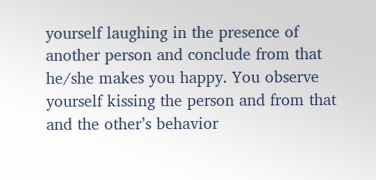yourself laughing in the presence of another person and conclude from that he/she makes you happy. You observe yourself kissing the person and from that and the other’s behavior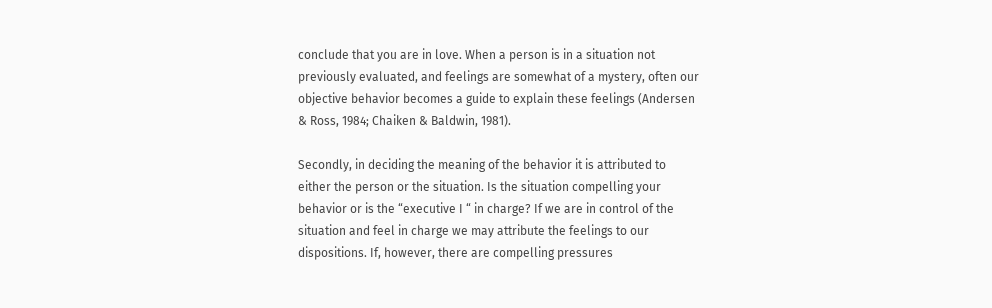conclude that you are in love. When a person is in a situation not previously evaluated, and feelings are somewhat of a mystery, often our objective behavior becomes a guide to explain these feelings (Andersen & Ross, 1984; Chaiken & Baldwin, 1981).

Secondly, in deciding the meaning of the behavior it is attributed to either the person or the situation. Is the situation compelling your behavior or is the “executive I “ in charge? If we are in control of the situation and feel in charge we may attribute the feelings to our dispositions. If, however, there are compelling pressures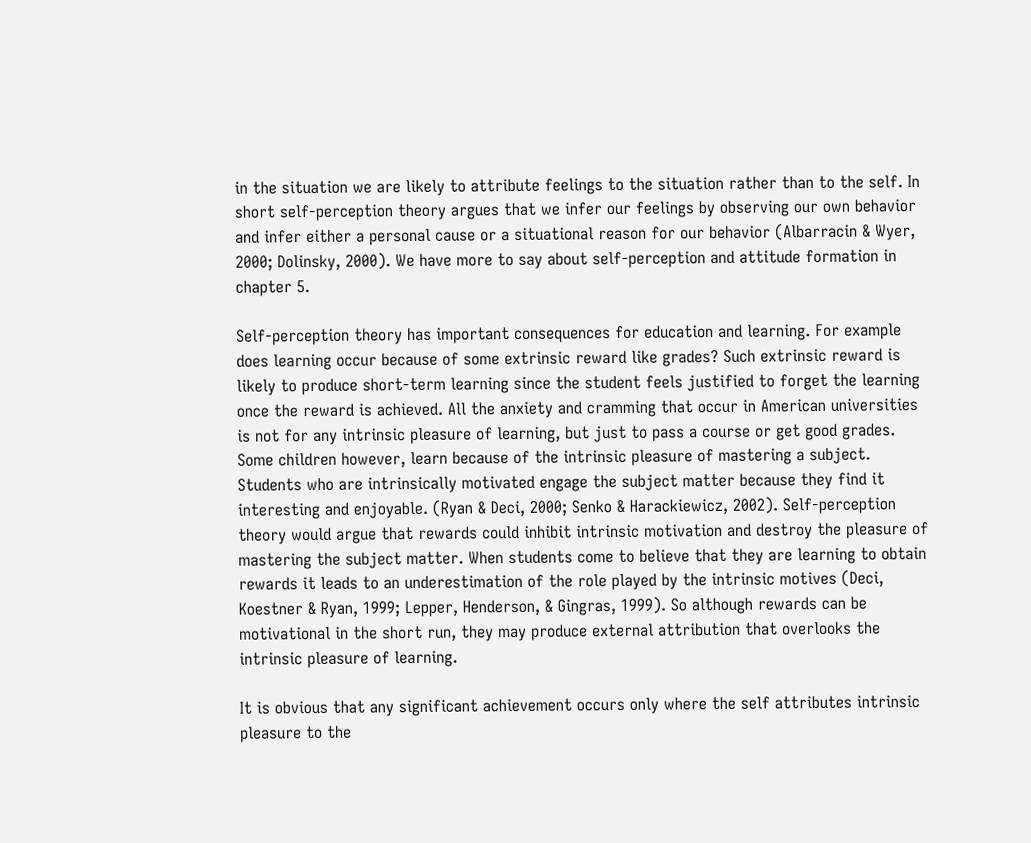in the situation we are likely to attribute feelings to the situation rather than to the self. In short self-perception theory argues that we infer our feelings by observing our own behavior and infer either a personal cause or a situational reason for our behavior (Albarracin & Wyer, 2000; Dolinsky, 2000). We have more to say about self-perception and attitude formation in chapter 5.

Self-perception theory has important consequences for education and learning. For example does learning occur because of some extrinsic reward like grades? Such extrinsic reward is likely to produce short-term learning since the student feels justified to forget the learning once the reward is achieved. All the anxiety and cramming that occur in American universities is not for any intrinsic pleasure of learning, but just to pass a course or get good grades. Some children however, learn because of the intrinsic pleasure of mastering a subject. Students who are intrinsically motivated engage the subject matter because they find it interesting and enjoyable. (Ryan & Deci, 2000; Senko & Harackiewicz, 2002). Self-perception theory would argue that rewards could inhibit intrinsic motivation and destroy the pleasure of mastering the subject matter. When students come to believe that they are learning to obtain rewards it leads to an underestimation of the role played by the intrinsic motives (Deci, Koestner & Ryan, 1999; Lepper, Henderson, & Gingras, 1999). So although rewards can be motivational in the short run, they may produce external attribution that overlooks the intrinsic pleasure of learning.

It is obvious that any significant achievement occurs only where the self attributes intrinsic pleasure to the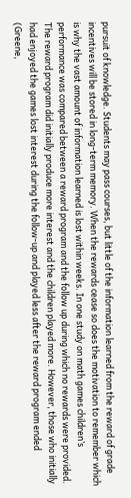pursuit of knowledge. Students may pass courses, but little of the information learned from the reward of grade incentives will be stored in long-term memory. When the rewards cease so does the motivation to remember which is why the vast amount of information learned is lost within weeks. In one study on math games children’s performance was compared between a reward program and the follow up during which no rewards were provided. The reward program did initially produce more interest and the children played more. However, those who initially had enjoyed the games lost interest during the follow-up and played less after the reward program ended (Greene,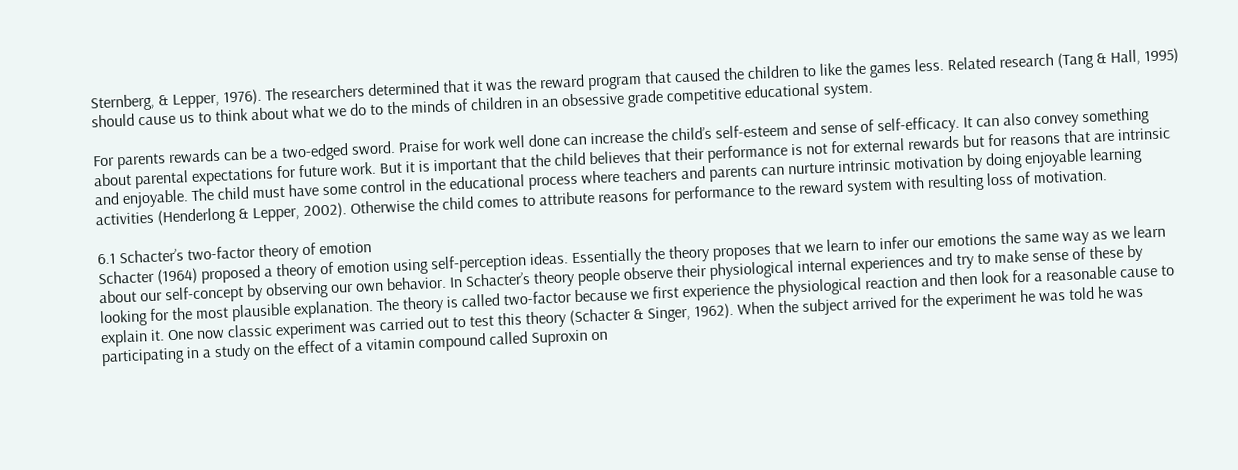Sternberg, & Lepper, 1976). The researchers determined that it was the reward program that caused the children to like the games less. Related research (Tang & Hall, 1995) should cause us to think about what we do to the minds of children in an obsessive grade competitive educational system.

For parents rewards can be a two-edged sword. Praise for work well done can increase the child’s self-esteem and sense of self-efficacy. It can also convey something about parental expectations for future work. But it is important that the child believes that their performance is not for external rewards but for reasons that are intrinsic and enjoyable. The child must have some control in the educational process where teachers and parents can nurture intrinsic motivation by doing enjoyable learning activities (Henderlong & Lepper, 2002). Otherwise the child comes to attribute reasons for performance to the reward system with resulting loss of motivation.

6.1 Schacter’s two-factor theory of emotion
Schacter (1964) proposed a theory of emotion using self-perception ideas. Essentially the theory proposes that we learn to infer our emotions the same way as we learn about our self-concept by observing our own behavior. In Schacter’s theory people observe their physiological internal experiences and try to make sense of these by looking for the most plausible explanation. The theory is called two-factor because we first experience the physiological reaction and then look for a reasonable cause to explain it. One now classic experiment was carried out to test this theory (Schacter & Singer, 1962). When the subject arrived for the experiment he was told he was participating in a study on the effect of a vitamin compound called Suproxin on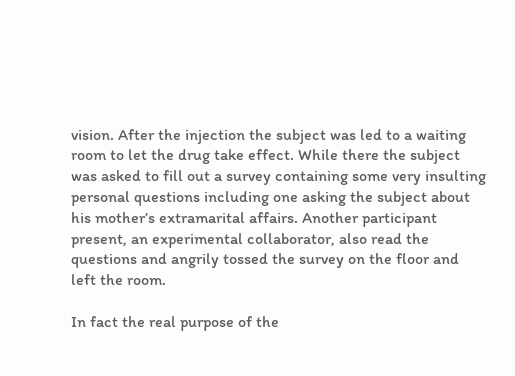vision. After the injection the subject was led to a waiting room to let the drug take effect. While there the subject was asked to fill out a survey containing some very insulting personal questions including one asking the subject about his mother’s extramarital affairs. Another participant present, an experimental collaborator, also read the questions and angrily tossed the survey on the floor and left the room.

In fact the real purpose of the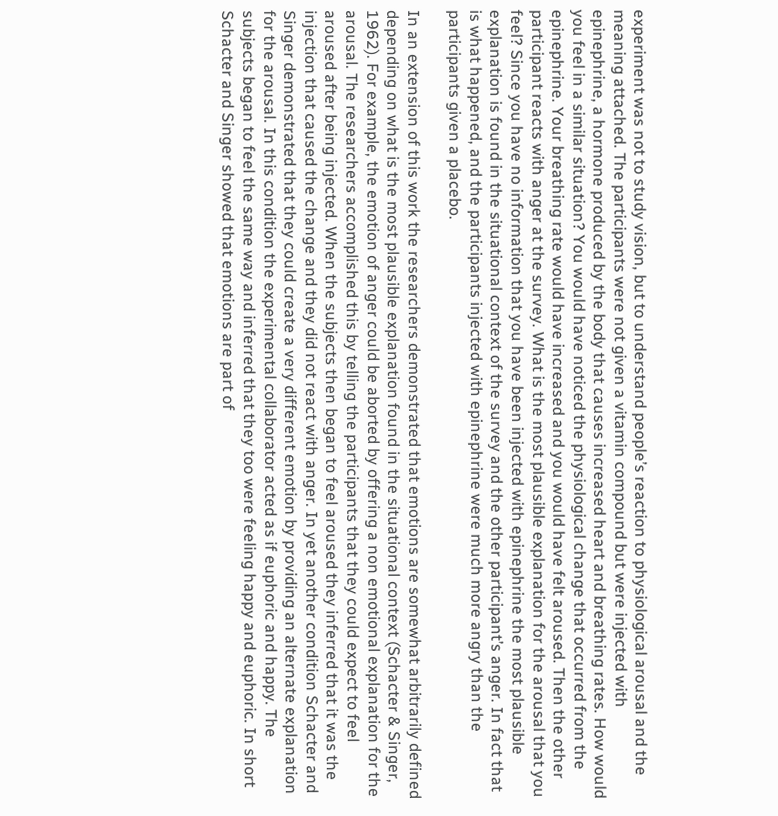experiment was not to study vision, but to understand people’s reaction to physiological arousal and the meaning attached. The participants were not given a vitamin compound but were injected with epinephrine, a hormone produced by the body that causes increased heart and breathing rates. How would you feel in a similar situation? You would have noticed the physiological change that occurred from the epinephrine. Your breathing rate would have increased and you would have felt aroused. Then the other participant reacts with anger at the survey. What is the most plausible explanation for the arousal that you feel? Since you have no information that you have been injected with epinephrine the most plausible explanation is found in the situational context of the survey and the other participant’s anger. In fact that is what happened, and the participants injected with epinephrine were much more angry than the participants given a placebo.

In an extension of this work the researchers demonstrated that emotions are somewhat arbitrarily defined depending on what is the most plausible explanation found in the situational context (Schacter & Singer, 1962). For example, the emotion of anger could be aborted by offering a non emotional explanation for the arousal. The researchers accomplished this by telling the participants that they could expect to feel aroused after being injected. When the subjects then began to feel aroused they inferred that it was the injection that caused the change and they did not react with anger. In yet another condition Schacter and Singer demonstrated that they could create a very different emotion by providing an alternate explanation for the arousal. In this condition the experimental collaborator acted as if euphoric and happy. The subjects began to feel the same way and inferred that they too were feeling happy and euphoric. In short Schacter and Singer showed that emotions are part of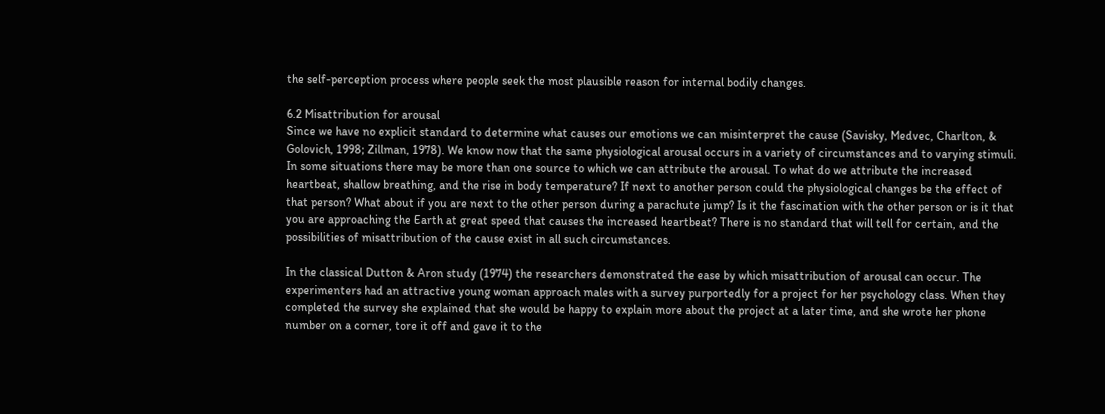the self-perception process where people seek the most plausible reason for internal bodily changes.

6.2 Misattribution for arousal
Since we have no explicit standard to determine what causes our emotions we can misinterpret the cause (Savisky, Medvec, Charlton, & Golovich, 1998; Zillman, 1978). We know now that the same physiological arousal occurs in a variety of circumstances and to varying stimuli. In some situations there may be more than one source to which we can attribute the arousal. To what do we attribute the increased heartbeat, shallow breathing, and the rise in body temperature? If next to another person could the physiological changes be the effect of that person? What about if you are next to the other person during a parachute jump? Is it the fascination with the other person or is it that you are approaching the Earth at great speed that causes the increased heartbeat? There is no standard that will tell for certain, and the possibilities of misattribution of the cause exist in all such circumstances.

In the classical Dutton & Aron study (1974) the researchers demonstrated the ease by which misattribution of arousal can occur. The experimenters had an attractive young woman approach males with a survey purportedly for a project for her psychology class. When they completed the survey she explained that she would be happy to explain more about the project at a later time, and she wrote her phone number on a corner, tore it off and gave it to the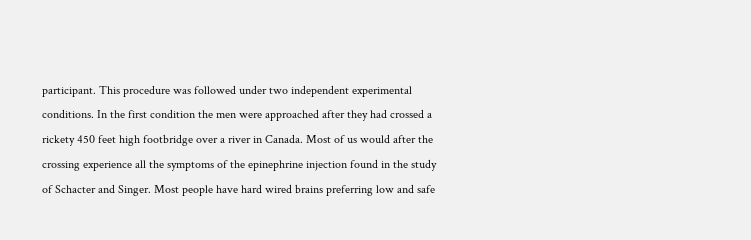participant. This procedure was followed under two independent experimental conditions. In the first condition the men were approached after they had crossed a rickety 450 feet high footbridge over a river in Canada. Most of us would after the crossing experience all the symptoms of the epinephrine injection found in the study of Schacter and Singer. Most people have hard wired brains preferring low and safe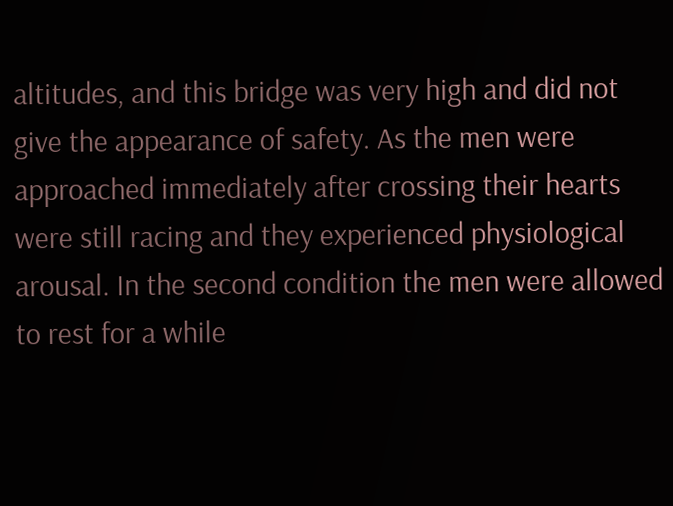altitudes, and this bridge was very high and did not give the appearance of safety. As the men were approached immediately after crossing their hearts were still racing and they experienced physiological arousal. In the second condition the men were allowed to rest for a while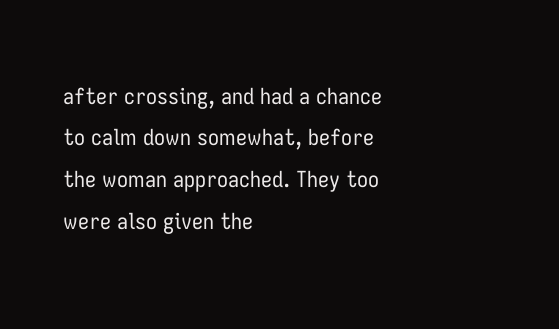after crossing, and had a chance to calm down somewhat, before the woman approached. They too were also given the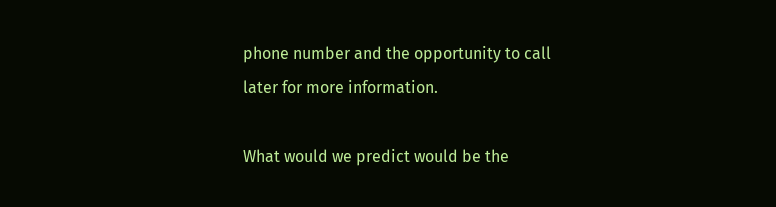phone number and the opportunity to call later for more information.

What would we predict would be the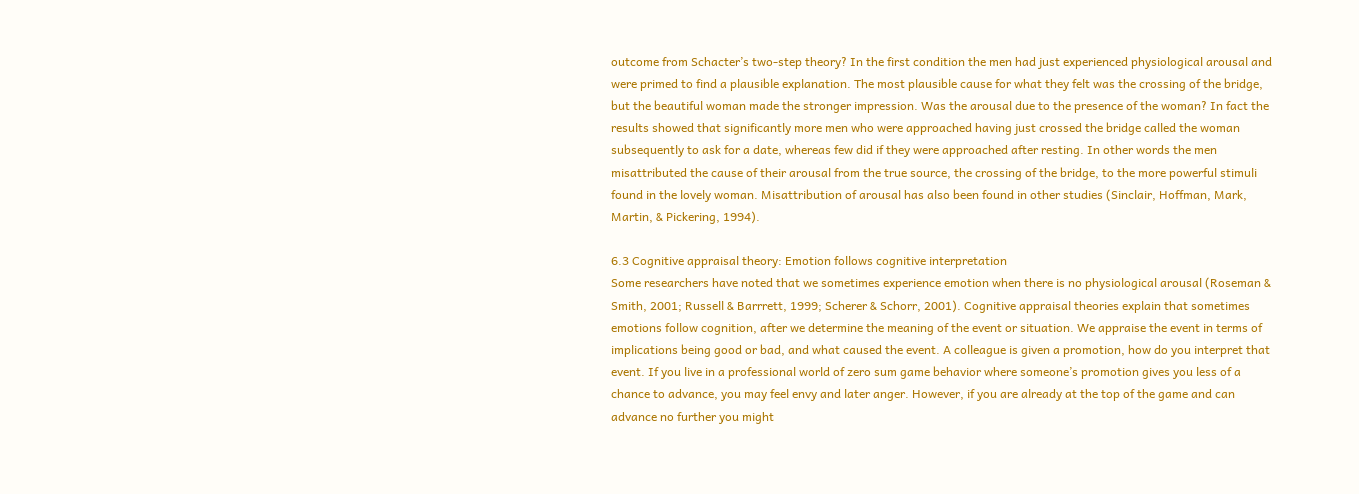outcome from Schacter’s two-step theory? In the first condition the men had just experienced physiological arousal and were primed to find a plausible explanation. The most plausible cause for what they felt was the crossing of the bridge, but the beautiful woman made the stronger impression. Was the arousal due to the presence of the woman? In fact the results showed that significantly more men who were approached having just crossed the bridge called the woman subsequently to ask for a date, whereas few did if they were approached after resting. In other words the men misattributed the cause of their arousal from the true source, the crossing of the bridge, to the more powerful stimuli found in the lovely woman. Misattribution of arousal has also been found in other studies (Sinclair, Hoffman, Mark, Martin, & Pickering, 1994).

6.3 Cognitive appraisal theory: Emotion follows cognitive interpretation
Some researchers have noted that we sometimes experience emotion when there is no physiological arousal (Roseman & Smith, 2001; Russell & Barrrett, 1999; Scherer & Schorr, 2001). Cognitive appraisal theories explain that sometimes emotions follow cognition, after we determine the meaning of the event or situation. We appraise the event in terms of implications being good or bad, and what caused the event. A colleague is given a promotion, how do you interpret that event. If you live in a professional world of zero sum game behavior where someone’s promotion gives you less of a chance to advance, you may feel envy and later anger. However, if you are already at the top of the game and can advance no further you might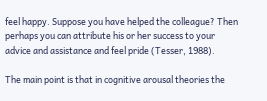feel happy. Suppose you have helped the colleague? Then perhaps you can attribute his or her success to your advice and assistance and feel pride (Tesser, 1988).

The main point is that in cognitive arousal theories the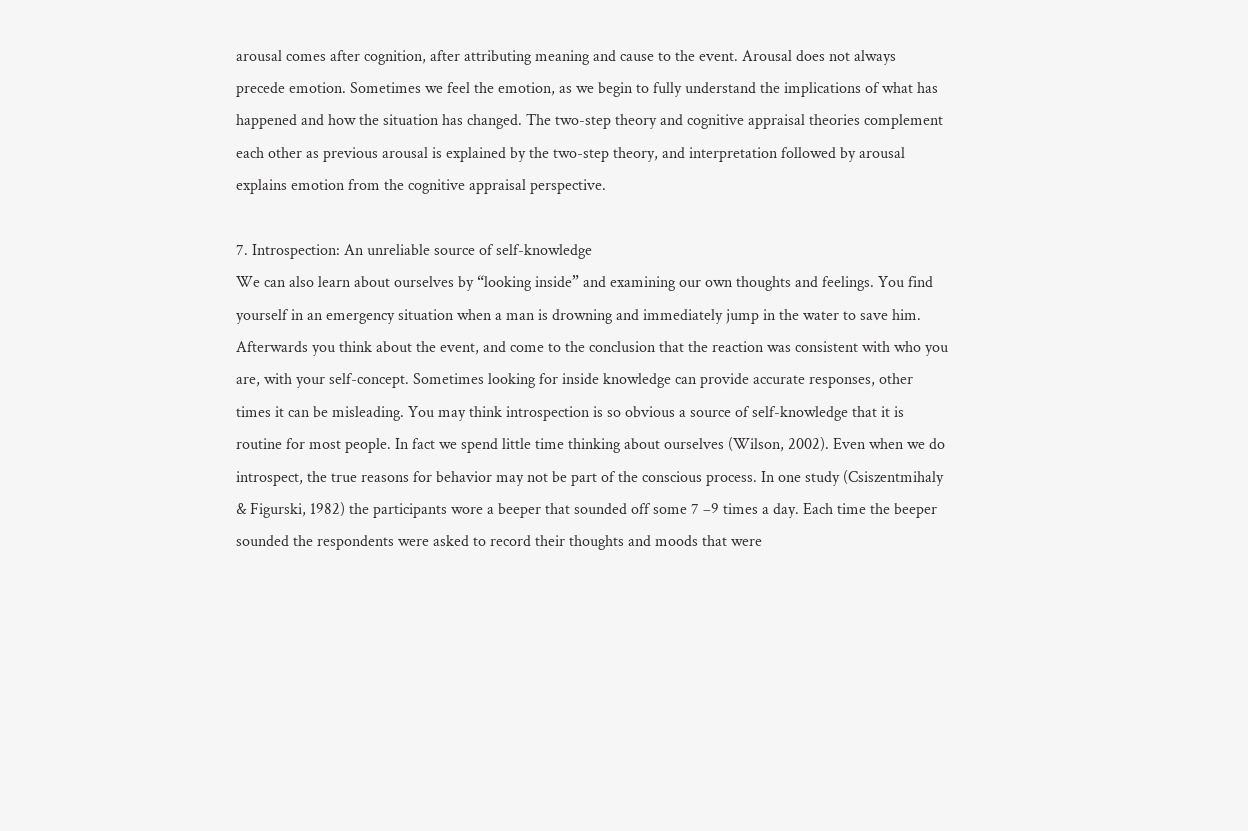arousal comes after cognition, after attributing meaning and cause to the event. Arousal does not always precede emotion. Sometimes we feel the emotion, as we begin to fully understand the implications of what has happened and how the situation has changed. The two-step theory and cognitive appraisal theories complement each other as previous arousal is explained by the two-step theory, and interpretation followed by arousal explains emotion from the cognitive appraisal perspective.

7. Introspection: An unreliable source of self-knowledge
We can also learn about ourselves by “looking inside” and examining our own thoughts and feelings. You find yourself in an emergency situation when a man is drowning and immediately jump in the water to save him. Afterwards you think about the event, and come to the conclusion that the reaction was consistent with who you are, with your self-concept. Sometimes looking for inside knowledge can provide accurate responses, other times it can be misleading. You may think introspection is so obvious a source of self-knowledge that it is routine for most people. In fact we spend little time thinking about ourselves (Wilson, 2002). Even when we do introspect, the true reasons for behavior may not be part of the conscious process. In one study (Csiszentmihaly & Figurski, 1982) the participants wore a beeper that sounded off some 7 –9 times a day. Each time the beeper sounded the respondents were asked to record their thoughts and moods that were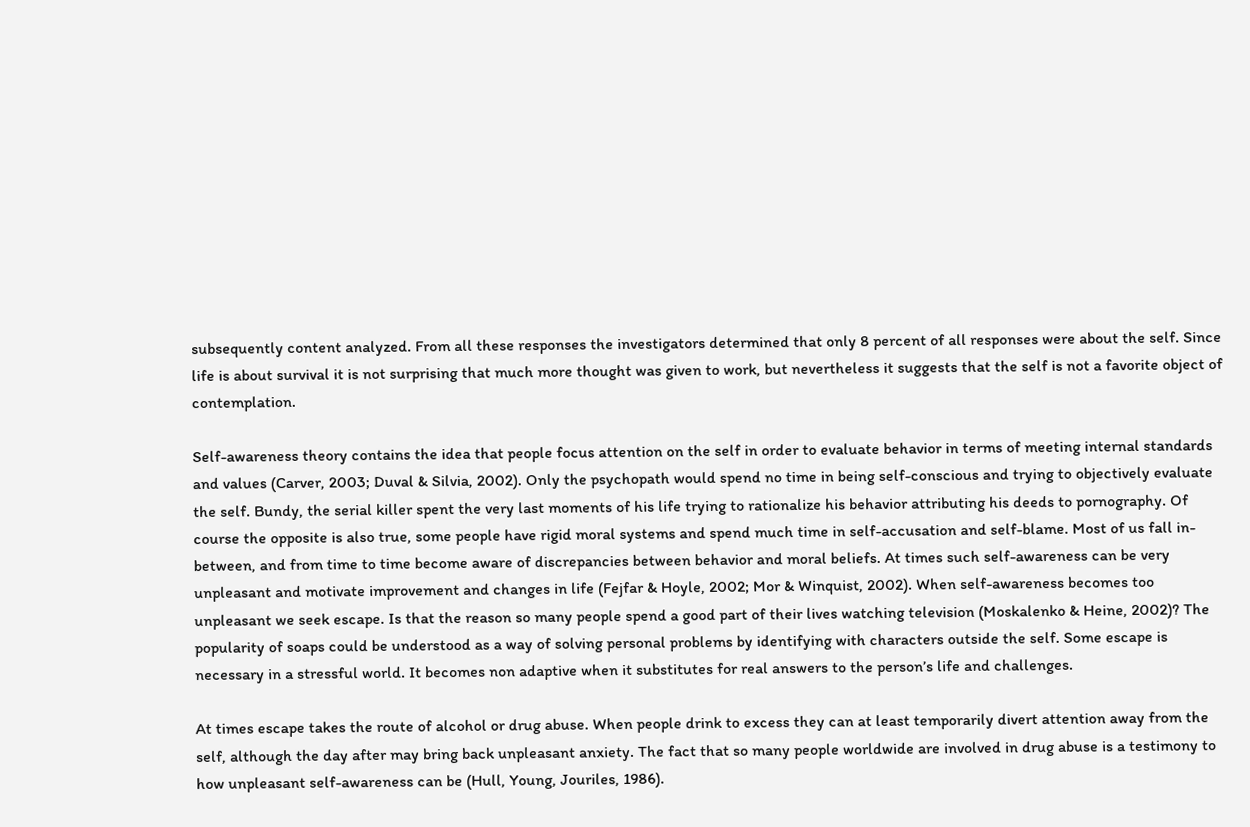subsequently content analyzed. From all these responses the investigators determined that only 8 percent of all responses were about the self. Since life is about survival it is not surprising that much more thought was given to work, but nevertheless it suggests that the self is not a favorite object of contemplation.

Self-awareness theory contains the idea that people focus attention on the self in order to evaluate behavior in terms of meeting internal standards and values (Carver, 2003; Duval & Silvia, 2002). Only the psychopath would spend no time in being self-conscious and trying to objectively evaluate the self. Bundy, the serial killer spent the very last moments of his life trying to rationalize his behavior attributing his deeds to pornography. Of course the opposite is also true, some people have rigid moral systems and spend much time in self-accusation and self-blame. Most of us fall in-between, and from time to time become aware of discrepancies between behavior and moral beliefs. At times such self-awareness can be very unpleasant and motivate improvement and changes in life (Fejfar & Hoyle, 2002; Mor & Winquist, 2002). When self-awareness becomes too unpleasant we seek escape. Is that the reason so many people spend a good part of their lives watching television (Moskalenko & Heine, 2002)? The popularity of soaps could be understood as a way of solving personal problems by identifying with characters outside the self. Some escape is necessary in a stressful world. It becomes non adaptive when it substitutes for real answers to the person’s life and challenges.

At times escape takes the route of alcohol or drug abuse. When people drink to excess they can at least temporarily divert attention away from the self, although the day after may bring back unpleasant anxiety. The fact that so many people worldwide are involved in drug abuse is a testimony to how unpleasant self-awareness can be (Hull, Young, Jouriles, 1986).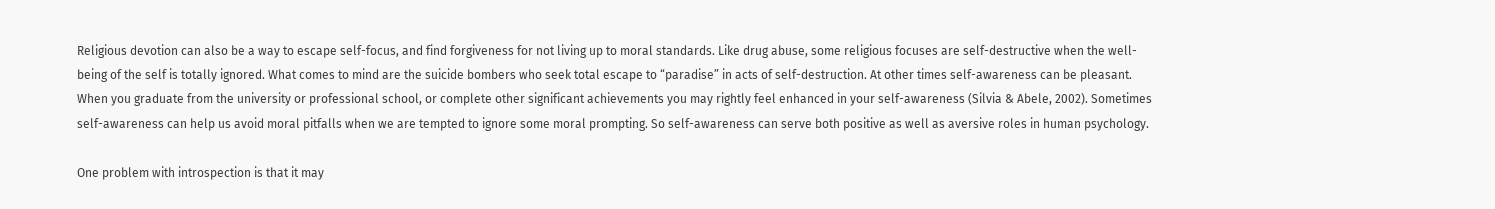Religious devotion can also be a way to escape self-focus, and find forgiveness for not living up to moral standards. Like drug abuse, some religious focuses are self-destructive when the well-being of the self is totally ignored. What comes to mind are the suicide bombers who seek total escape to “paradise” in acts of self-destruction. At other times self-awareness can be pleasant. When you graduate from the university or professional school, or complete other significant achievements you may rightly feel enhanced in your self-awareness (Silvia & Abele, 2002). Sometimes self-awareness can help us avoid moral pitfalls when we are tempted to ignore some moral prompting. So self-awareness can serve both positive as well as aversive roles in human psychology.

One problem with introspection is that it may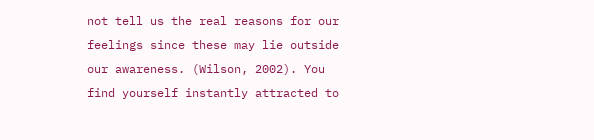not tell us the real reasons for our feelings since these may lie outside our awareness. (Wilson, 2002). You find yourself instantly attracted to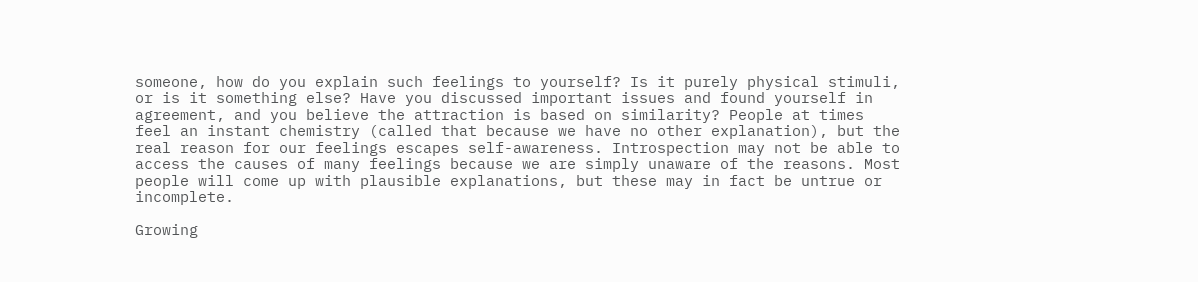someone, how do you explain such feelings to yourself? Is it purely physical stimuli, or is it something else? Have you discussed important issues and found yourself in agreement, and you believe the attraction is based on similarity? People at times feel an instant chemistry (called that because we have no other explanation), but the real reason for our feelings escapes self-awareness. Introspection may not be able to access the causes of many feelings because we are simply unaware of the reasons. Most people will come up with plausible explanations, but these may in fact be untrue or incomplete.

Growing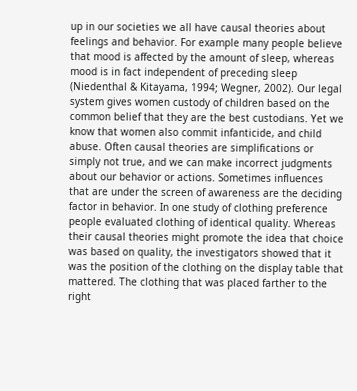up in our societies we all have causal theories about feelings and behavior. For example many people believe that mood is affected by the amount of sleep, whereas mood is in fact independent of preceding sleep (Niedenthal & Kitayama, 1994; Wegner, 2002). Our legal system gives women custody of children based on the common belief that they are the best custodians. Yet we know that women also commit infanticide, and child abuse. Often causal theories are simplifications or simply not true, and we can make incorrect judgments about our behavior or actions. Sometimes influences that are under the screen of awareness are the deciding factor in behavior. In one study of clothing preference people evaluated clothing of identical quality. Whereas their causal theories might promote the idea that choice was based on quality, the investigators showed that it was the position of the clothing on the display table that mattered. The clothing that was placed farther to the right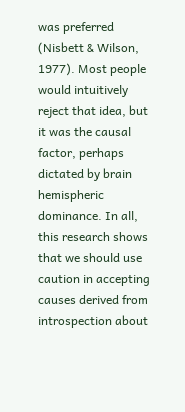was preferred (Nisbett & Wilson, 1977). Most people would intuitively reject that idea, but it was the causal factor, perhaps dictated by brain hemispheric dominance. In all, this research shows that we should use caution in accepting causes derived from introspection about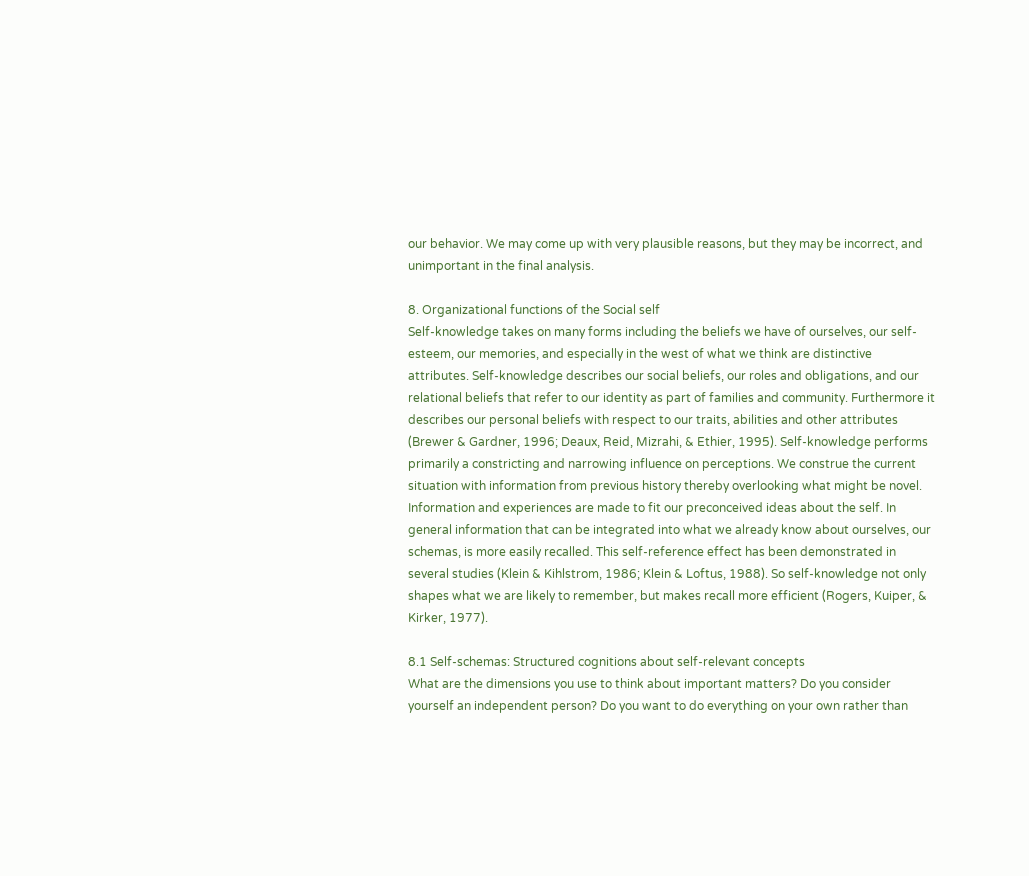our behavior. We may come up with very plausible reasons, but they may be incorrect, and unimportant in the final analysis.

8. Organizational functions of the Social self
Self-knowledge takes on many forms including the beliefs we have of ourselves, our self-esteem, our memories, and especially in the west of what we think are distinctive attributes. Self-knowledge describes our social beliefs, our roles and obligations, and our relational beliefs that refer to our identity as part of families and community. Furthermore it describes our personal beliefs with respect to our traits, abilities and other attributes (Brewer & Gardner, 1996; Deaux, Reid, Mizrahi, & Ethier, 1995). Self-knowledge performs primarily a constricting and narrowing influence on perceptions. We construe the current situation with information from previous history thereby overlooking what might be novel. Information and experiences are made to fit our preconceived ideas about the self. In general information that can be integrated into what we already know about ourselves, our schemas, is more easily recalled. This self-reference effect has been demonstrated in several studies (Klein & Kihlstrom, 1986; Klein & Loftus, 1988). So self-knowledge not only shapes what we are likely to remember, but makes recall more efficient (Rogers, Kuiper, & Kirker, 1977).

8.1 Self-schemas: Structured cognitions about self-relevant concepts
What are the dimensions you use to think about important matters? Do you consider yourself an independent person? Do you want to do everything on your own rather than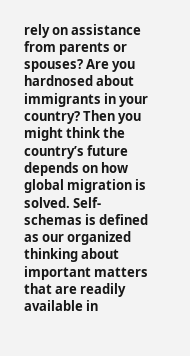rely on assistance from parents or spouses? Are you hardnosed about immigrants in your country? Then you might think the country’s future depends on how global migration is solved. Self-schemas is defined as our organized thinking about important matters that are readily available in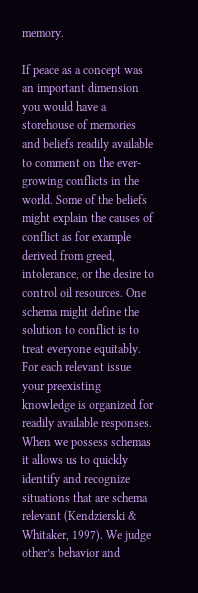memory.

If peace as a concept was an important dimension you would have a storehouse of memories and beliefs readily available to comment on the ever-growing conflicts in the world. Some of the beliefs might explain the causes of conflict as for example derived from greed, intolerance, or the desire to control oil resources. One schema might define the solution to conflict is to treat everyone equitably. For each relevant issue your preexisting knowledge is organized for readily available responses. When we possess schemas it allows us to quickly identify and recognize situations that are schema relevant (Kendzierski & Whitaker, 1997). We judge other’s behavior and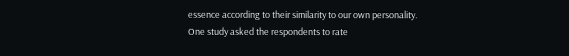essence according to their similarity to our own personality. One study asked the respondents to rate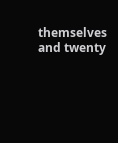themselves and twenty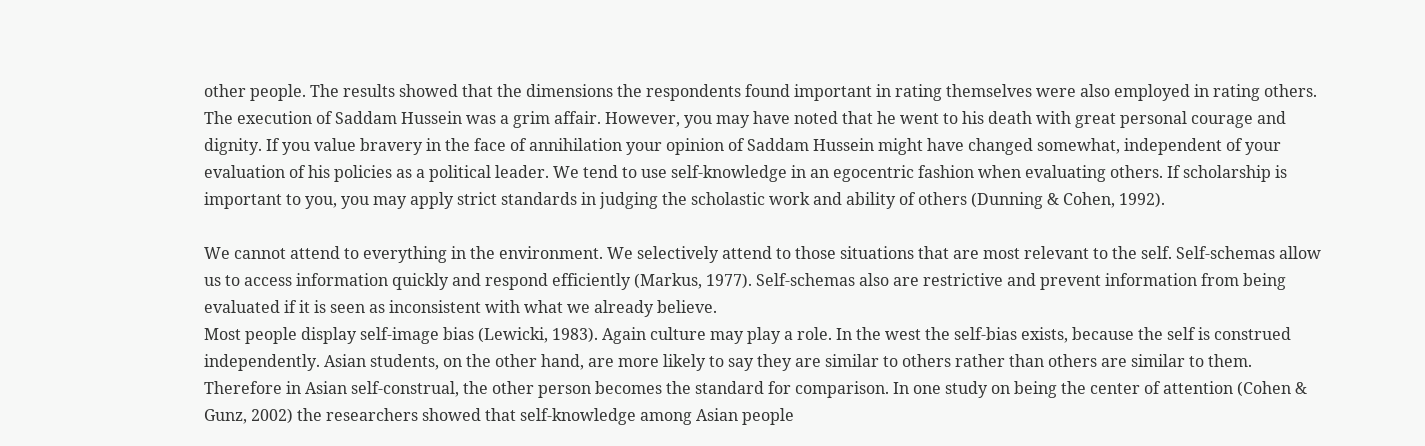other people. The results showed that the dimensions the respondents found important in rating themselves were also employed in rating others. The execution of Saddam Hussein was a grim affair. However, you may have noted that he went to his death with great personal courage and dignity. If you value bravery in the face of annihilation your opinion of Saddam Hussein might have changed somewhat, independent of your evaluation of his policies as a political leader. We tend to use self-knowledge in an egocentric fashion when evaluating others. If scholarship is important to you, you may apply strict standards in judging the scholastic work and ability of others (Dunning & Cohen, 1992).

We cannot attend to everything in the environment. We selectively attend to those situations that are most relevant to the self. Self-schemas allow us to access information quickly and respond efficiently (Markus, 1977). Self-schemas also are restrictive and prevent information from being evaluated if it is seen as inconsistent with what we already believe.
Most people display self-image bias (Lewicki, 1983). Again culture may play a role. In the west the self-bias exists, because the self is construed independently. Asian students, on the other hand, are more likely to say they are similar to others rather than others are similar to them. Therefore in Asian self-construal, the other person becomes the standard for comparison. In one study on being the center of attention (Cohen & Gunz, 2002) the researchers showed that self-knowledge among Asian people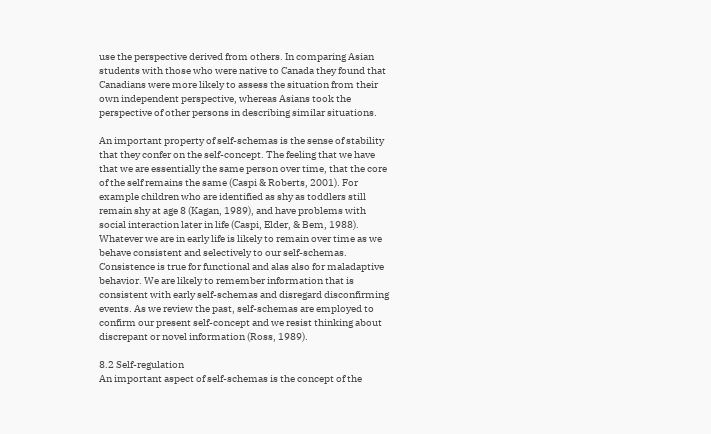use the perspective derived from others. In comparing Asian students with those who were native to Canada they found that Canadians were more likely to assess the situation from their own independent perspective, whereas Asians took the perspective of other persons in describing similar situations.

An important property of self-schemas is the sense of stability that they confer on the self-concept. The feeling that we have that we are essentially the same person over time, that the core of the self remains the same (Caspi & Roberts, 2001). For example children who are identified as shy as toddlers still remain shy at age 8 (Kagan, 1989), and have problems with social interaction later in life (Caspi, Elder, & Bem, 1988). Whatever we are in early life is likely to remain over time as we behave consistent and selectively to our self-schemas. Consistence is true for functional and alas also for maladaptive behavior. We are likely to remember information that is consistent with early self-schemas and disregard disconfirming events. As we review the past, self-schemas are employed to confirm our present self-concept and we resist thinking about discrepant or novel information (Ross, 1989).

8.2 Self-regulation
An important aspect of self-schemas is the concept of the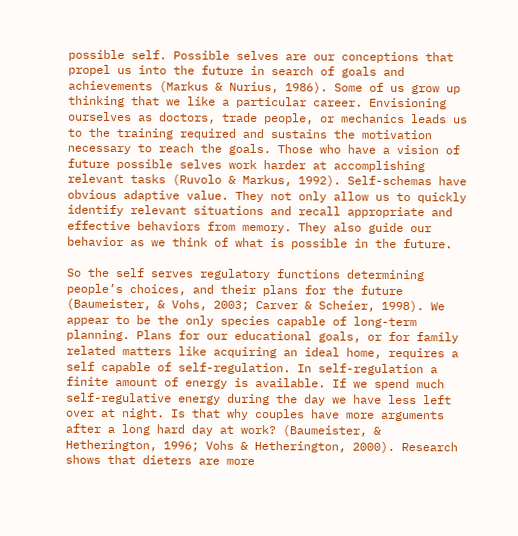possible self. Possible selves are our conceptions that propel us into the future in search of goals and achievements (Markus & Nurius, 1986). Some of us grow up thinking that we like a particular career. Envisioning ourselves as doctors, trade people, or mechanics leads us to the training required and sustains the motivation necessary to reach the goals. Those who have a vision of future possible selves work harder at accomplishing relevant tasks (Ruvolo & Markus, 1992). Self-schemas have obvious adaptive value. They not only allow us to quickly identify relevant situations and recall appropriate and effective behaviors from memory. They also guide our behavior as we think of what is possible in the future.

So the self serves regulatory functions determining people’s choices, and their plans for the future (Baumeister, & Vohs, 2003; Carver & Scheier, 1998). We appear to be the only species capable of long-term planning. Plans for our educational goals, or for family related matters like acquiring an ideal home, requires a self capable of self-regulation. In self-regulation a finite amount of energy is available. If we spend much self-regulative energy during the day we have less left over at night. Is that why couples have more arguments after a long hard day at work? (Baumeister, & Hetherington, 1996; Vohs & Hetherington, 2000). Research shows that dieters are more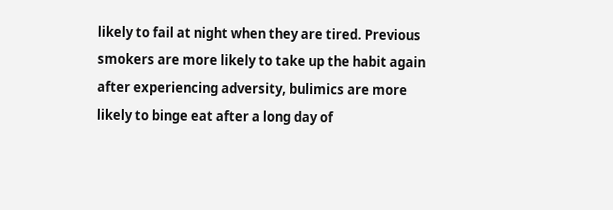likely to fail at night when they are tired. Previous smokers are more likely to take up the habit again after experiencing adversity, bulimics are more likely to binge eat after a long day of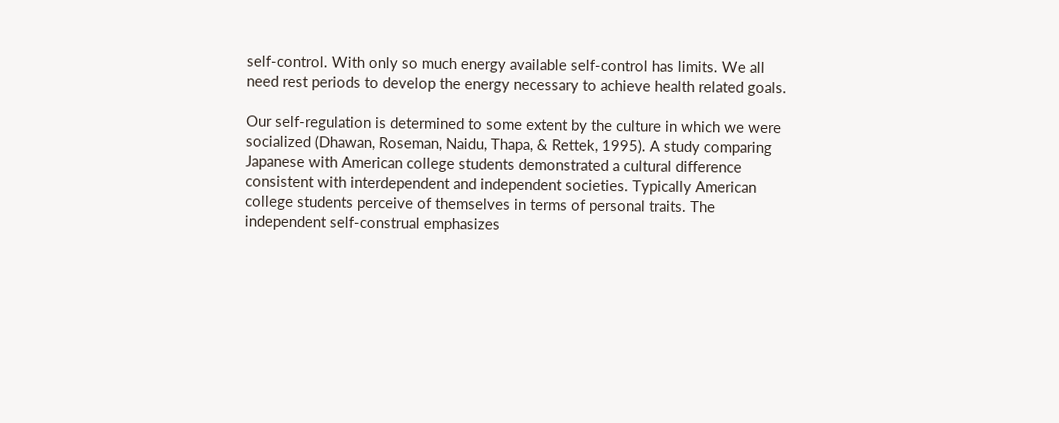self-control. With only so much energy available self-control has limits. We all need rest periods to develop the energy necessary to achieve health related goals.

Our self-regulation is determined to some extent by the culture in which we were socialized (Dhawan, Roseman, Naidu, Thapa, & Rettek, 1995). A study comparing Japanese with American college students demonstrated a cultural difference consistent with interdependent and independent societies. Typically American college students perceive of themselves in terms of personal traits. The independent self-construal emphasizes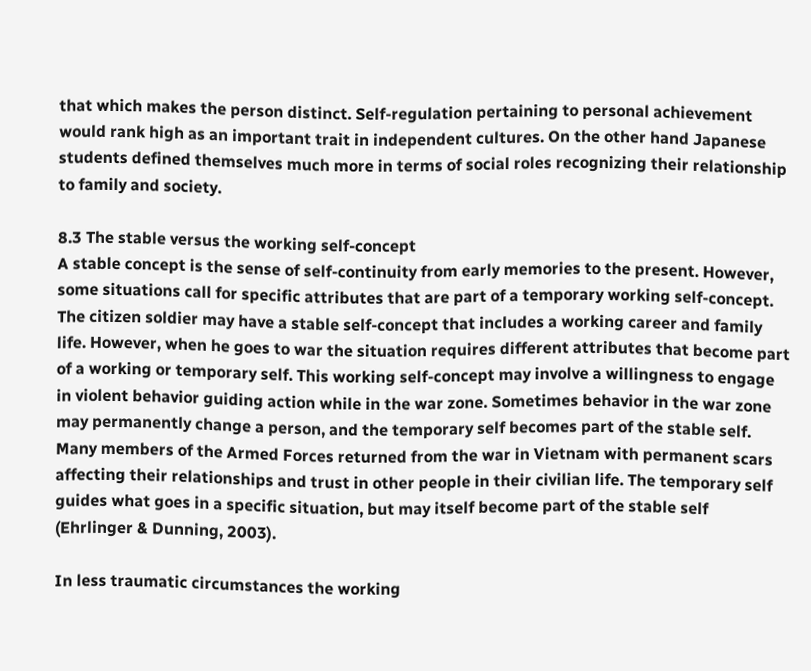that which makes the person distinct. Self-regulation pertaining to personal achievement would rank high as an important trait in independent cultures. On the other hand Japanese students defined themselves much more in terms of social roles recognizing their relationship to family and society.

8.3 The stable versus the working self-concept
A stable concept is the sense of self-continuity from early memories to the present. However, some situations call for specific attributes that are part of a temporary working self-concept. The citizen soldier may have a stable self-concept that includes a working career and family life. However, when he goes to war the situation requires different attributes that become part of a working or temporary self. This working self-concept may involve a willingness to engage in violent behavior guiding action while in the war zone. Sometimes behavior in the war zone may permanently change a person, and the temporary self becomes part of the stable self. Many members of the Armed Forces returned from the war in Vietnam with permanent scars affecting their relationships and trust in other people in their civilian life. The temporary self guides what goes in a specific situation, but may itself become part of the stable self (Ehrlinger & Dunning, 2003).

In less traumatic circumstances the working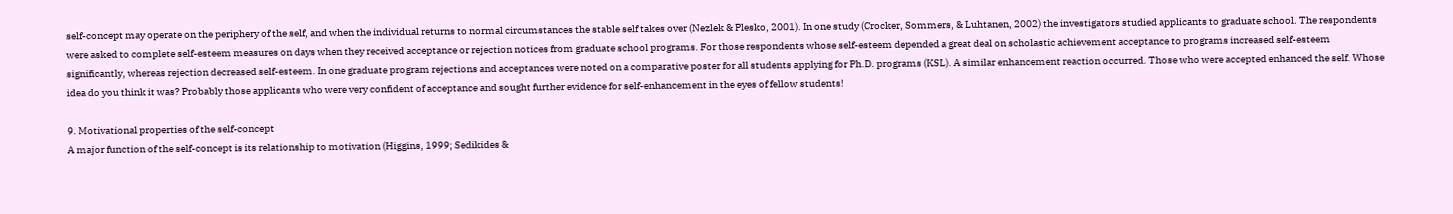self-concept may operate on the periphery of the self, and when the individual returns to normal circumstances the stable self takes over (Nezlek & Plesko, 2001). In one study (Crocker, Sommers, & Luhtanen, 2002) the investigators studied applicants to graduate school. The respondents were asked to complete self-esteem measures on days when they received acceptance or rejection notices from graduate school programs. For those respondents whose self-esteem depended a great deal on scholastic achievement acceptance to programs increased self-esteem significantly, whereas rejection decreased self-esteem. In one graduate program rejections and acceptances were noted on a comparative poster for all students applying for Ph.D. programs (KSL). A similar enhancement reaction occurred. Those who were accepted enhanced the self. Whose idea do you think it was? Probably those applicants who were very confident of acceptance and sought further evidence for self-enhancement in the eyes of fellow students!

9. Motivational properties of the self-concept
A major function of the self-concept is its relationship to motivation (Higgins, 1999; Sedikides &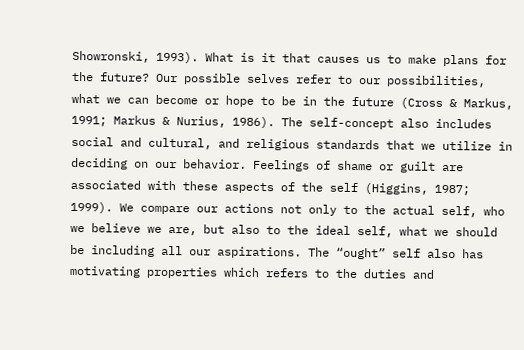Showronski, 1993). What is it that causes us to make plans for the future? Our possible selves refer to our possibilities, what we can become or hope to be in the future (Cross & Markus, 1991; Markus & Nurius, 1986). The self-concept also includes social and cultural, and religious standards that we utilize in deciding on our behavior. Feelings of shame or guilt are associated with these aspects of the self (Higgins, 1987; 1999). We compare our actions not only to the actual self, who we believe we are, but also to the ideal self, what we should be including all our aspirations. The “ought” self also has motivating properties which refers to the duties and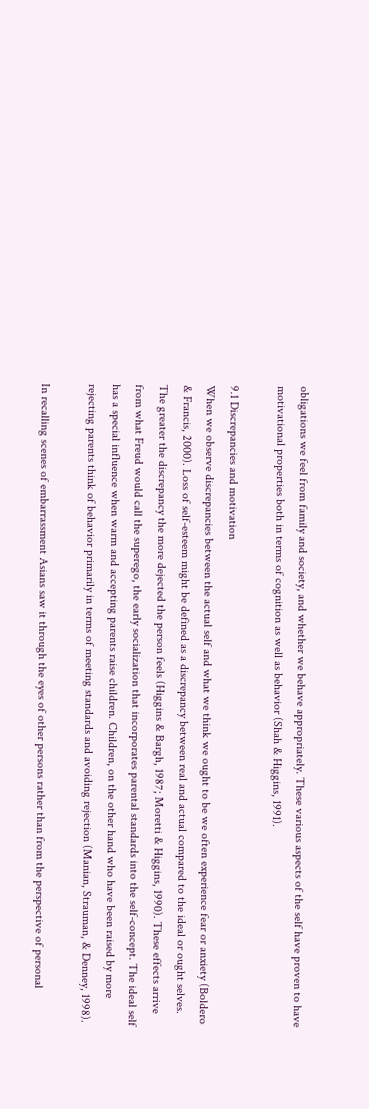obligations we feel from family and society, and whether we behave appropriately. These various aspects of the self have proven to have motivational properties both in terms of cognition as well as behavior (Shah & Higgins, 1991).

9.1 Discrepancies and motivation
When we observe discrepancies between the actual self and what we think we ought to be we often experience fear or anxiety (Boldero & Francis, 2000). Loss of self-esteem might be defined as a discrepancy between real and actual compared to the ideal or ought selves. The greater the discrepancy the more dejected the person feels (Higgins & Bargh, 1987; Moretti & Higgins, 1990). These effects arrive from what Freud would call the superego, the early socialization that incorporates parental standards into the self-concept. The ideal self has a special influence when warm and accepting parents raise children. Children, on the other hand who have been raised by more rejecting parents think of behavior primarily in terms of meeting standards and avoiding rejection (Manian, Strauman, & Denney, 1998).

In recalling scenes of embarrassment Asians saw it through the eyes of other persons rather than from the perspective of personal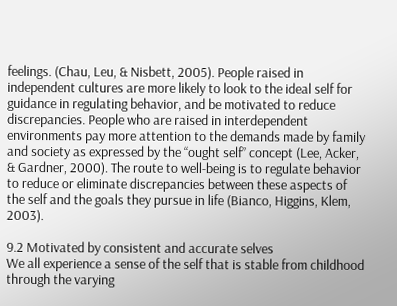feelings. (Chau, Leu, & Nisbett, 2005). People raised in independent cultures are more likely to look to the ideal self for guidance in regulating behavior, and be motivated to reduce discrepancies. People who are raised in interdependent environments pay more attention to the demands made by family and society as expressed by the “ought self” concept (Lee, Acker, & Gardner, 2000). The route to well-being is to regulate behavior to reduce or eliminate discrepancies between these aspects of the self and the goals they pursue in life (Bianco, Higgins, Klem, 2003).

9.2 Motivated by consistent and accurate selves
We all experience a sense of the self that is stable from childhood through the varying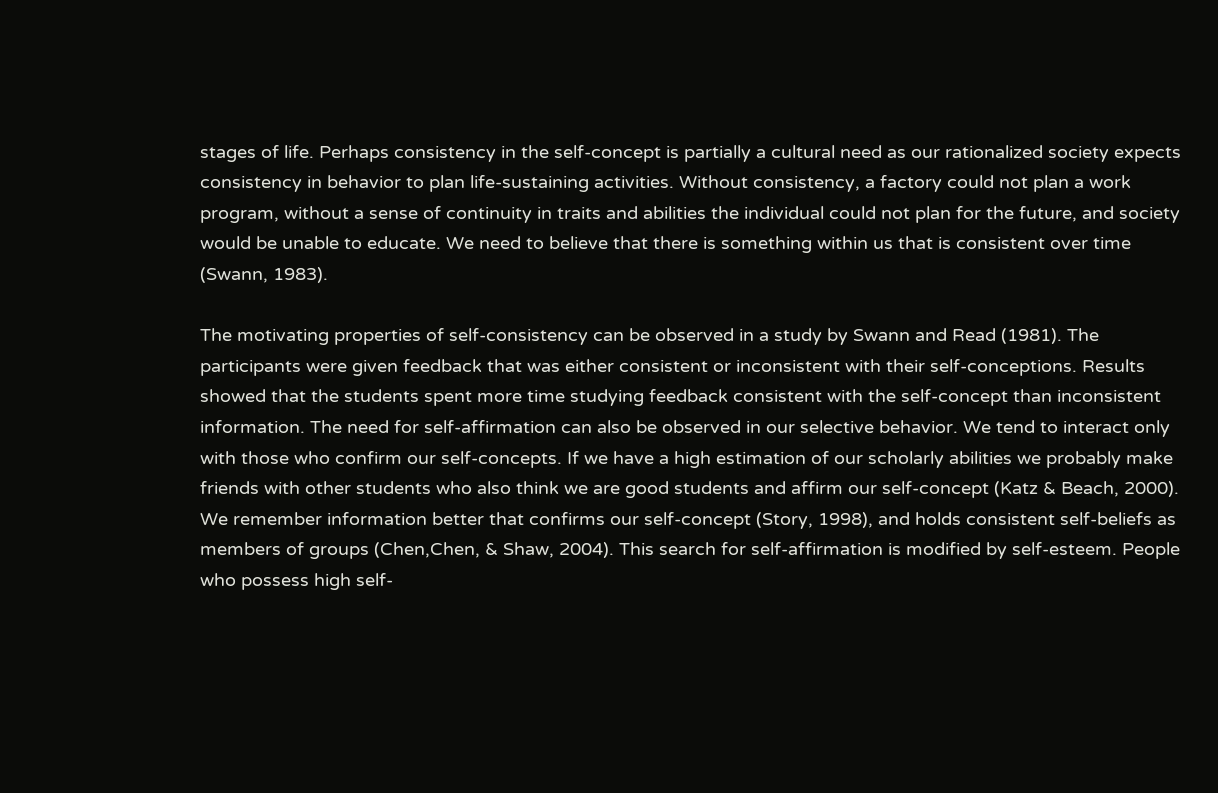stages of life. Perhaps consistency in the self-concept is partially a cultural need as our rationalized society expects consistency in behavior to plan life-sustaining activities. Without consistency, a factory could not plan a work program, without a sense of continuity in traits and abilities the individual could not plan for the future, and society would be unable to educate. We need to believe that there is something within us that is consistent over time (Swann, 1983).

The motivating properties of self-consistency can be observed in a study by Swann and Read (1981). The participants were given feedback that was either consistent or inconsistent with their self-conceptions. Results showed that the students spent more time studying feedback consistent with the self-concept than inconsistent information. The need for self-affirmation can also be observed in our selective behavior. We tend to interact only with those who confirm our self-concepts. If we have a high estimation of our scholarly abilities we probably make friends with other students who also think we are good students and affirm our self-concept (Katz & Beach, 2000). We remember information better that confirms our self-concept (Story, 1998), and holds consistent self-beliefs as members of groups (Chen,Chen, & Shaw, 2004). This search for self-affirmation is modified by self-esteem. People who possess high self-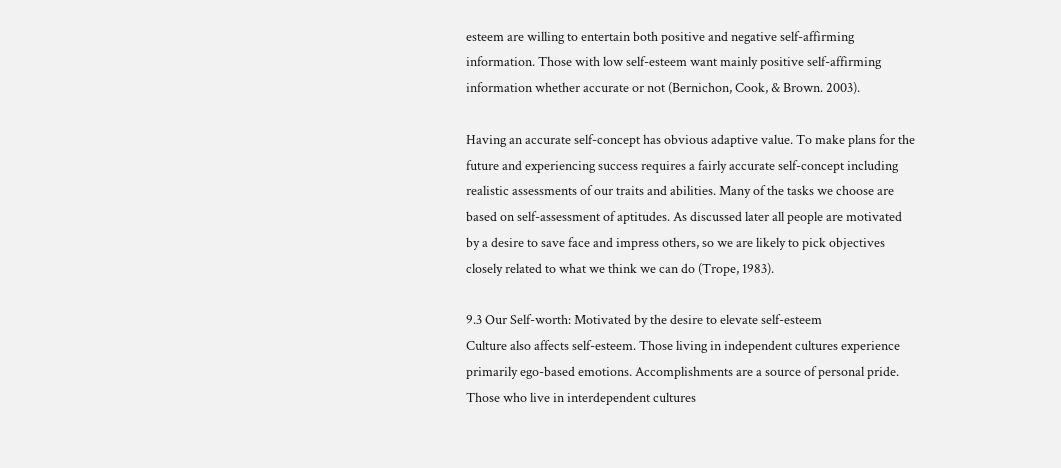esteem are willing to entertain both positive and negative self-affirming information. Those with low self-esteem want mainly positive self-affirming information whether accurate or not (Bernichon, Cook, & Brown. 2003).

Having an accurate self-concept has obvious adaptive value. To make plans for the future and experiencing success requires a fairly accurate self-concept including realistic assessments of our traits and abilities. Many of the tasks we choose are based on self-assessment of aptitudes. As discussed later all people are motivated by a desire to save face and impress others, so we are likely to pick objectives closely related to what we think we can do (Trope, 1983).

9.3 Our Self-worth: Motivated by the desire to elevate self-esteem
Culture also affects self-esteem. Those living in independent cultures experience primarily ego-based emotions. Accomplishments are a source of personal pride. Those who live in interdependent cultures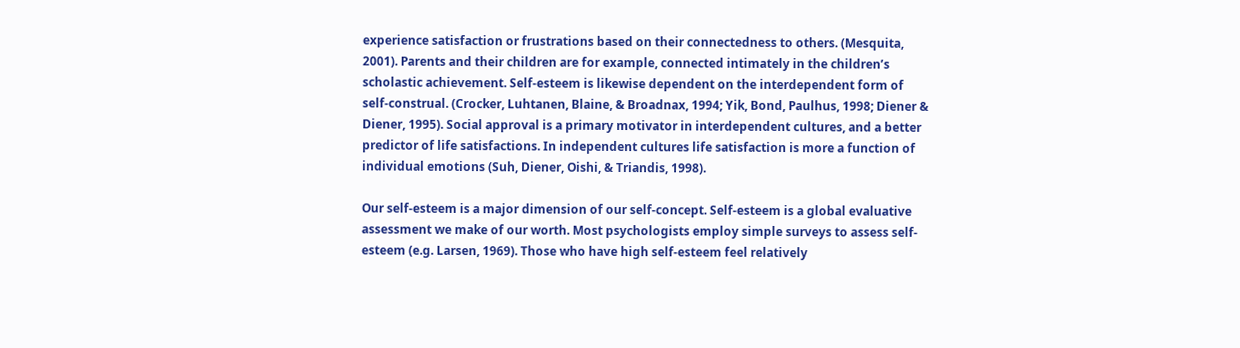experience satisfaction or frustrations based on their connectedness to others. (Mesquita, 2001). Parents and their children are for example, connected intimately in the children’s scholastic achievement. Self-esteem is likewise dependent on the interdependent form of self-construal. (Crocker, Luhtanen, Blaine, & Broadnax, 1994; Yik, Bond, Paulhus, 1998; Diener & Diener, 1995). Social approval is a primary motivator in interdependent cultures, and a better predictor of life satisfactions. In independent cultures life satisfaction is more a function of individual emotions (Suh, Diener, Oishi, & Triandis, 1998).

Our self-esteem is a major dimension of our self-concept. Self-esteem is a global evaluative assessment we make of our worth. Most psychologists employ simple surveys to assess self-esteem (e.g. Larsen, 1969). Those who have high self-esteem feel relatively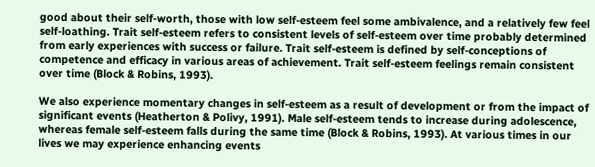good about their self-worth, those with low self-esteem feel some ambivalence, and a relatively few feel self-loathing. Trait self-esteem refers to consistent levels of self-esteem over time probably determined from early experiences with success or failure. Trait self-esteem is defined by self-conceptions of competence and efficacy in various areas of achievement. Trait self-esteem feelings remain consistent over time (Block & Robins, 1993).

We also experience momentary changes in self-esteem as a result of development or from the impact of significant events (Heatherton & Polivy, 1991). Male self-esteem tends to increase during adolescence, whereas female self-esteem falls during the same time (Block & Robins, 1993). At various times in our lives we may experience enhancing events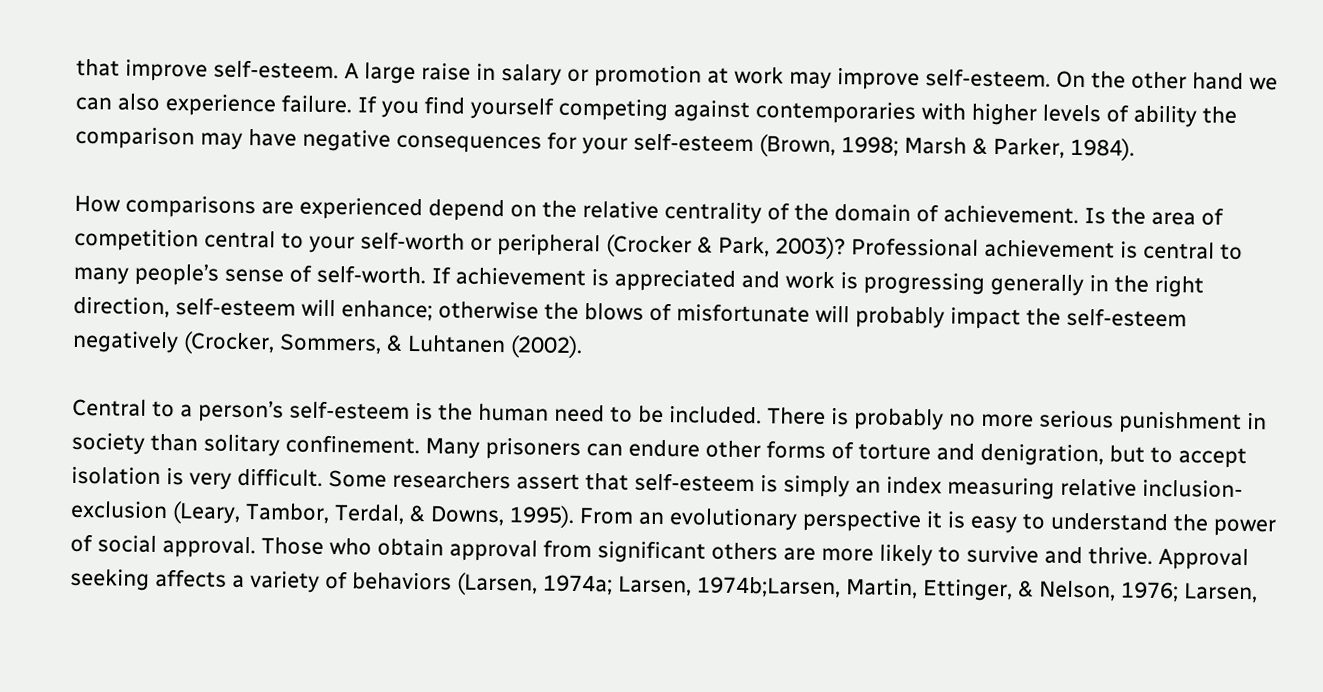that improve self-esteem. A large raise in salary or promotion at work may improve self-esteem. On the other hand we can also experience failure. If you find yourself competing against contemporaries with higher levels of ability the comparison may have negative consequences for your self-esteem (Brown, 1998; Marsh & Parker, 1984).

How comparisons are experienced depend on the relative centrality of the domain of achievement. Is the area of competition central to your self-worth or peripheral (Crocker & Park, 2003)? Professional achievement is central to many people’s sense of self-worth. If achievement is appreciated and work is progressing generally in the right direction, self-esteem will enhance; otherwise the blows of misfortunate will probably impact the self-esteem negatively (Crocker, Sommers, & Luhtanen (2002).

Central to a person’s self-esteem is the human need to be included. There is probably no more serious punishment in society than solitary confinement. Many prisoners can endure other forms of torture and denigration, but to accept isolation is very difficult. Some researchers assert that self-esteem is simply an index measuring relative inclusion-exclusion (Leary, Tambor, Terdal, & Downs, 1995). From an evolutionary perspective it is easy to understand the power of social approval. Those who obtain approval from significant others are more likely to survive and thrive. Approval seeking affects a variety of behaviors (Larsen, 1974a; Larsen, 1974b;Larsen, Martin, Ettinger, & Nelson, 1976; Larsen,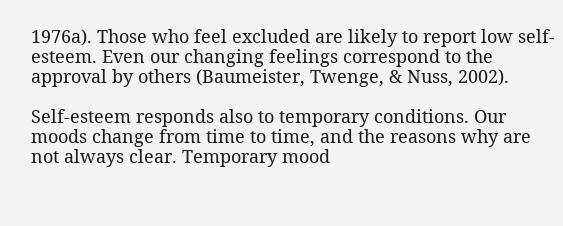1976a). Those who feel excluded are likely to report low self-esteem. Even our changing feelings correspond to the approval by others (Baumeister, Twenge, & Nuss, 2002).

Self-esteem responds also to temporary conditions. Our moods change from time to time, and the reasons why are not always clear. Temporary mood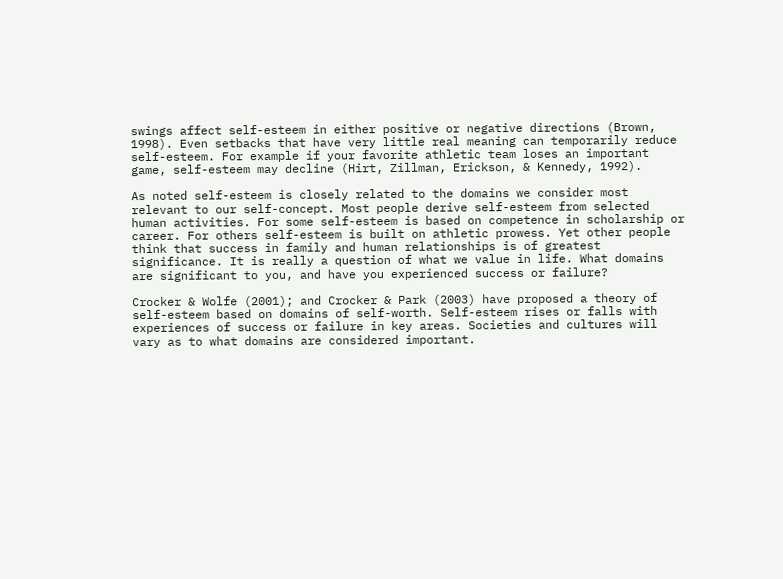swings affect self-esteem in either positive or negative directions (Brown, 1998). Even setbacks that have very little real meaning can temporarily reduce self-esteem. For example if your favorite athletic team loses an important game, self-esteem may decline (Hirt, Zillman, Erickson, & Kennedy, 1992).

As noted self-esteem is closely related to the domains we consider most relevant to our self-concept. Most people derive self-esteem from selected human activities. For some self-esteem is based on competence in scholarship or career. For others self-esteem is built on athletic prowess. Yet other people think that success in family and human relationships is of greatest significance. It is really a question of what we value in life. What domains are significant to you, and have you experienced success or failure?

Crocker & Wolfe (2001); and Crocker & Park (2003) have proposed a theory of self-esteem based on domains of self-worth. Self-esteem rises or falls with experiences of success or failure in key areas. Societies and cultures will vary as to what domains are considered important.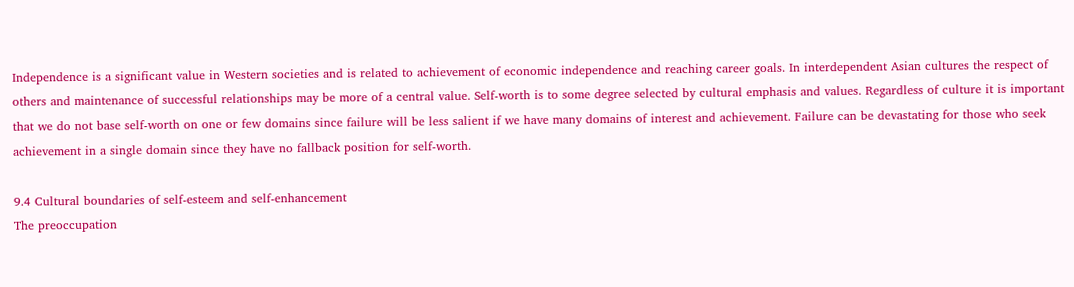Independence is a significant value in Western societies and is related to achievement of economic independence and reaching career goals. In interdependent Asian cultures the respect of others and maintenance of successful relationships may be more of a central value. Self-worth is to some degree selected by cultural emphasis and values. Regardless of culture it is important that we do not base self-worth on one or few domains since failure will be less salient if we have many domains of interest and achievement. Failure can be devastating for those who seek achievement in a single domain since they have no fallback position for self-worth.

9.4 Cultural boundaries of self-esteem and self-enhancement
The preoccupation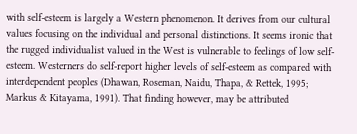with self-esteem is largely a Western phenomenon. It derives from our cultural values focusing on the individual and personal distinctions. It seems ironic that the rugged individualist valued in the West is vulnerable to feelings of low self-esteem. Westerners do self-report higher levels of self-esteem as compared with interdependent peoples (Dhawan, Roseman, Naidu, Thapa, & Rettek, 1995; Markus & Kitayama, 1991). That finding however, may be attributed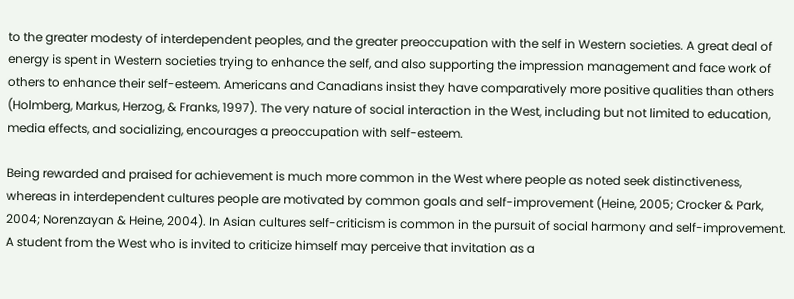to the greater modesty of interdependent peoples, and the greater preoccupation with the self in Western societies. A great deal of energy is spent in Western societies trying to enhance the self, and also supporting the impression management and face work of others to enhance their self-esteem. Americans and Canadians insist they have comparatively more positive qualities than others (Holmberg, Markus, Herzog, & Franks, 1997). The very nature of social interaction in the West, including but not limited to education, media effects, and socializing, encourages a preoccupation with self-esteem.

Being rewarded and praised for achievement is much more common in the West where people as noted seek distinctiveness, whereas in interdependent cultures people are motivated by common goals and self-improvement (Heine, 2005; Crocker & Park, 2004; Norenzayan & Heine, 2004). In Asian cultures self-criticism is common in the pursuit of social harmony and self-improvement. A student from the West who is invited to criticize himself may perceive that invitation as a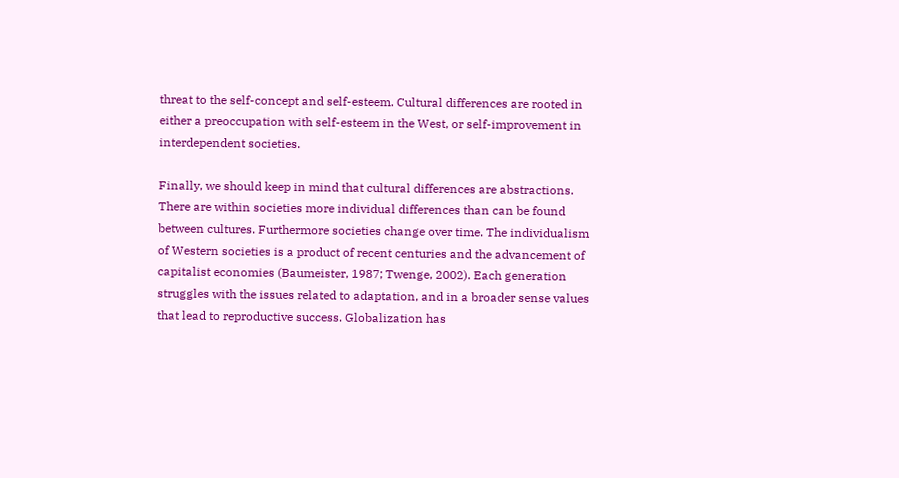threat to the self-concept and self-esteem. Cultural differences are rooted in either a preoccupation with self-esteem in the West, or self-improvement in interdependent societies.

Finally, we should keep in mind that cultural differences are abstractions. There are within societies more individual differences than can be found between cultures. Furthermore societies change over time. The individualism of Western societies is a product of recent centuries and the advancement of capitalist economies (Baumeister, 1987; Twenge, 2002). Each generation struggles with the issues related to adaptation, and in a broader sense values that lead to reproductive success. Globalization has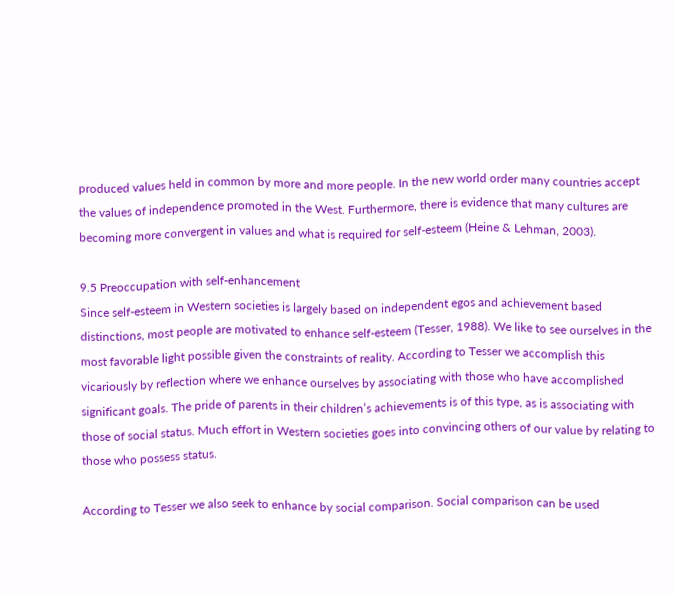produced values held in common by more and more people. In the new world order many countries accept the values of independence promoted in the West. Furthermore, there is evidence that many cultures are becoming more convergent in values and what is required for self-esteem (Heine & Lehman, 2003).

9.5 Preoccupation with self-enhancement
Since self-esteem in Western societies is largely based on independent egos and achievement based distinctions, most people are motivated to enhance self-esteem (Tesser, 1988). We like to see ourselves in the most favorable light possible given the constraints of reality. According to Tesser we accomplish this vicariously by reflection where we enhance ourselves by associating with those who have accomplished significant goals. The pride of parents in their children’s achievements is of this type, as is associating with those of social status. Much effort in Western societies goes into convincing others of our value by relating to those who possess status.

According to Tesser we also seek to enhance by social comparison. Social comparison can be used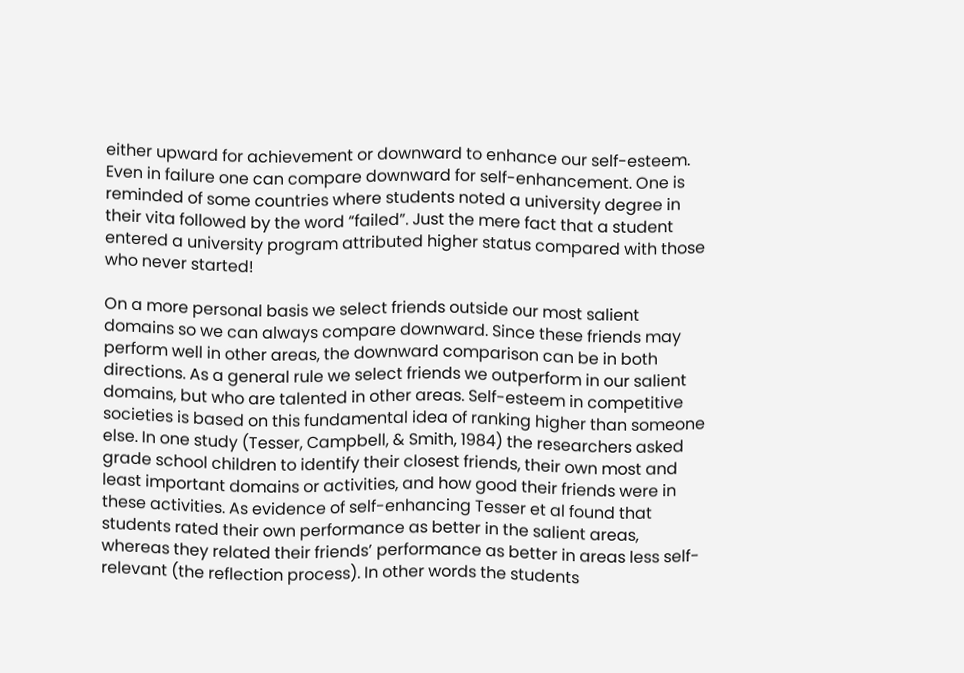either upward for achievement or downward to enhance our self-esteem. Even in failure one can compare downward for self-enhancement. One is reminded of some countries where students noted a university degree in their vita followed by the word “failed”. Just the mere fact that a student entered a university program attributed higher status compared with those who never started!

On a more personal basis we select friends outside our most salient domains so we can always compare downward. Since these friends may perform well in other areas, the downward comparison can be in both directions. As a general rule we select friends we outperform in our salient domains, but who are talented in other areas. Self-esteem in competitive societies is based on this fundamental idea of ranking higher than someone else. In one study (Tesser, Campbell, & Smith, 1984) the researchers asked grade school children to identify their closest friends, their own most and least important domains or activities, and how good their friends were in these activities. As evidence of self-enhancing Tesser et al found that students rated their own performance as better in the salient areas, whereas they related their friends’ performance as better in areas less self-relevant (the reflection process). In other words the students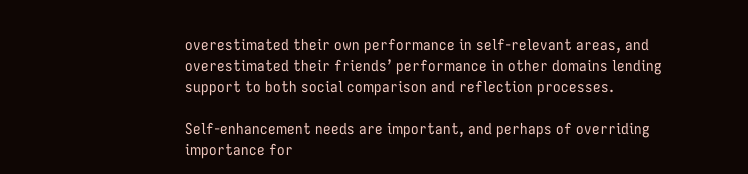overestimated their own performance in self-relevant areas, and overestimated their friends’ performance in other domains lending support to both social comparison and reflection processes.

Self-enhancement needs are important, and perhaps of overriding importance for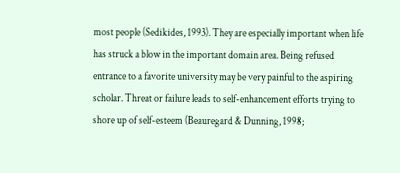most people (Sedikides, 1993). They are especially important when life has struck a blow in the important domain area. Being refused entrance to a favorite university may be very painful to the aspiring scholar. Threat or failure leads to self-enhancement efforts trying to shore up of self-esteem (Beauregard & Dunning, 1998;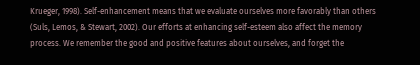Krueger, 1998). Self-enhancement means that we evaluate ourselves more favorably than others (Suls, Lemos, & Stewart, 2002). Our efforts at enhancing self-esteem also affect the memory process. We remember the good and positive features about ourselves, and forget the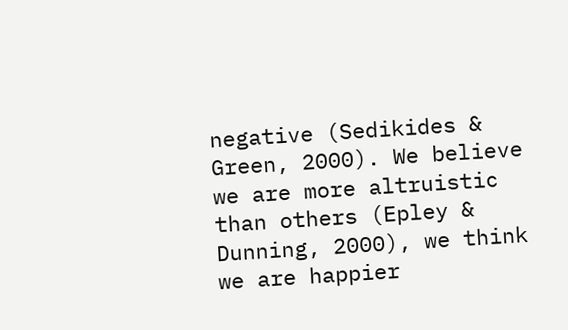negative (Sedikides & Green, 2000). We believe we are more altruistic than others (Epley & Dunning, 2000), we think we are happier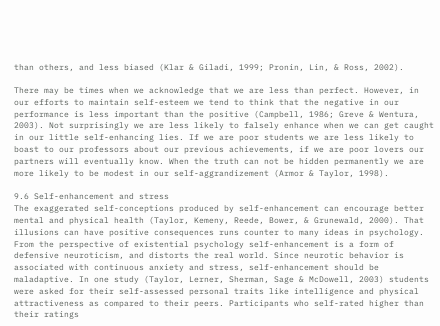than others, and less biased (Klar & Giladi, 1999; Pronin, Lin, & Ross, 2002).

There may be times when we acknowledge that we are less than perfect. However, in our efforts to maintain self-esteem we tend to think that the negative in our performance is less important than the positive (Campbell, 1986; Greve & Wentura, 2003). Not surprisingly we are less likely to falsely enhance when we can get caught in our little self-enhancing lies. If we are poor students we are less likely to boast to our professors about our previous achievements, if we are poor lovers our partners will eventually know. When the truth can not be hidden permanently we are more likely to be modest in our self-aggrandizement (Armor & Taylor, 1998).

9.6 Self-enhancement and stress
The exaggerated self-conceptions produced by self-enhancement can encourage better mental and physical health (Taylor, Kemeny, Reede, Bower, & Grunewald, 2000). That illusions can have positive consequences runs counter to many ideas in psychology. From the perspective of existential psychology self-enhancement is a form of defensive neuroticism, and distorts the real world. Since neurotic behavior is associated with continuous anxiety and stress, self-enhancement should be maladaptive. In one study (Taylor, Lerner, Sherman, Sage & McDowell, 2003) students were asked for their self-assessed personal traits like intelligence and physical attractiveness as compared to their peers. Participants who self-rated higher than their ratings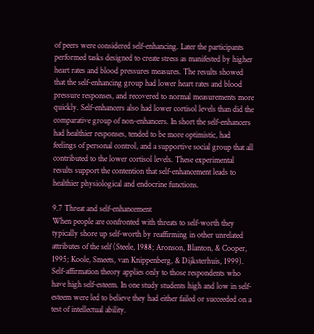of peers were considered self-enhancing. Later the participants performed tasks designed to create stress as manifested by higher heart rates and blood pressures measures. The results showed that the self-enhancing group had lower heart rates and blood pressure responses, and recovered to normal measurements more quickly. Self-enhancers also had lower cortisol levels than did the comparative group of non-enhancers. In short the self-enhancers had healthier responses, tended to be more optimistic, had feelings of personal control, and a supportive social group that all contributed to the lower cortisol levels. These experimental results support the contention that self-enhancement leads to healthier physiological and endocrine functions.

9.7 Threat and self-enhancement
When people are confronted with threats to self-worth they typically shore up self-worth by reaffirming in other unrelated attributes of the self (Steele, 1988; Aronson, Blanton, & Cooper, 1995; Koole, Smeets, van Knippenberg, & Dijksterhuis, 1999). Self-affirmation theory applies only to those respondents who have high self-esteem. In one study students high and low in self-esteem were led to believe they had either failed or succeeded on a test of intellectual ability.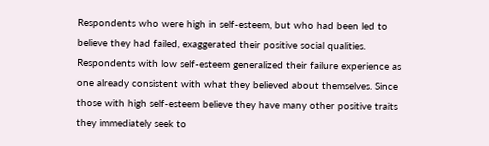Respondents who were high in self-esteem, but who had been led to believe they had failed, exaggerated their positive social qualities. Respondents with low self-esteem generalized their failure experience as one already consistent with what they believed about themselves. Since those with high self-esteem believe they have many other positive traits they immediately seek to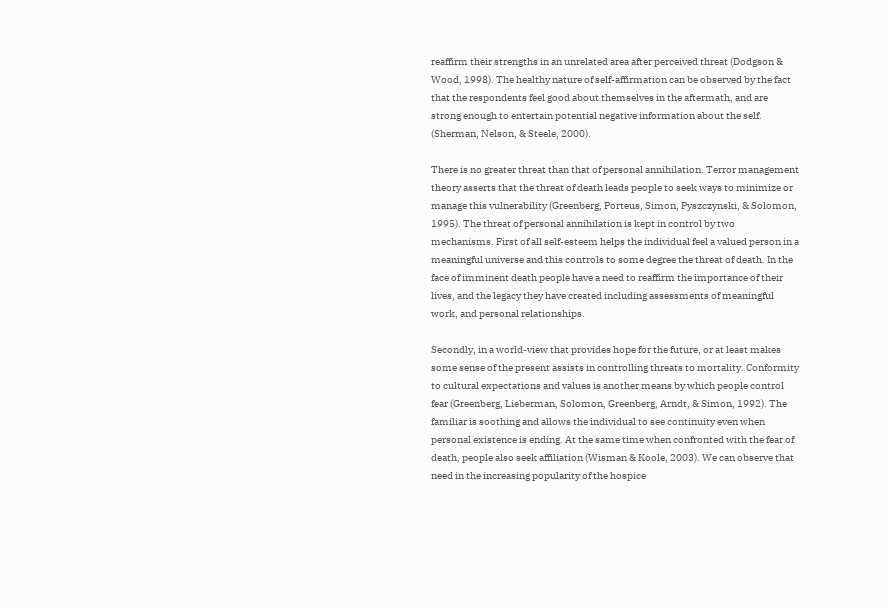reaffirm their strengths in an unrelated area after perceived threat (Dodgson & Wood, 1998). The healthy nature of self-affirmation can be observed by the fact that the respondents feel good about themselves in the aftermath, and are strong enough to entertain potential negative information about the self. (Sherman, Nelson, & Steele, 2000).

There is no greater threat than that of personal annihilation. Terror management theory asserts that the threat of death leads people to seek ways to minimize or manage this vulnerability (Greenberg, Porteus, Simon, Pyszczynski, & Solomon, 1995). The threat of personal annihilation is kept in control by two mechanisms. First of all self-esteem helps the individual feel a valued person in a meaningful universe and this controls to some degree the threat of death. In the face of imminent death people have a need to reaffirm the importance of their lives, and the legacy they have created including assessments of meaningful work, and personal relationships.

Secondly, in a world-view that provides hope for the future, or at least makes some sense of the present assists in controlling threats to mortality. Conformity to cultural expectations and values is another means by which people control fear (Greenberg, Lieberman, Solomon, Greenberg, Arndt, & Simon, 1992). The familiar is soothing and allows the individual to see continuity even when personal existence is ending. At the same time when confronted with the fear of death, people also seek affiliation (Wisman & Koole, 2003). We can observe that need in the increasing popularity of the hospice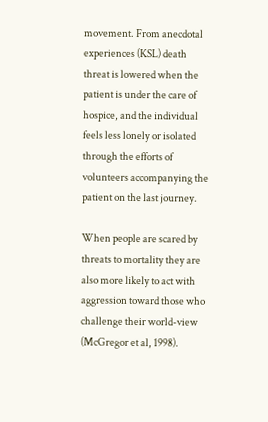movement. From anecdotal experiences (KSL) death threat is lowered when the patient is under the care of hospice, and the individual feels less lonely or isolated through the efforts of volunteers accompanying the patient on the last journey.

When people are scared by threats to mortality they are also more likely to act with aggression toward those who challenge their world-view (McGregor et al, 1998).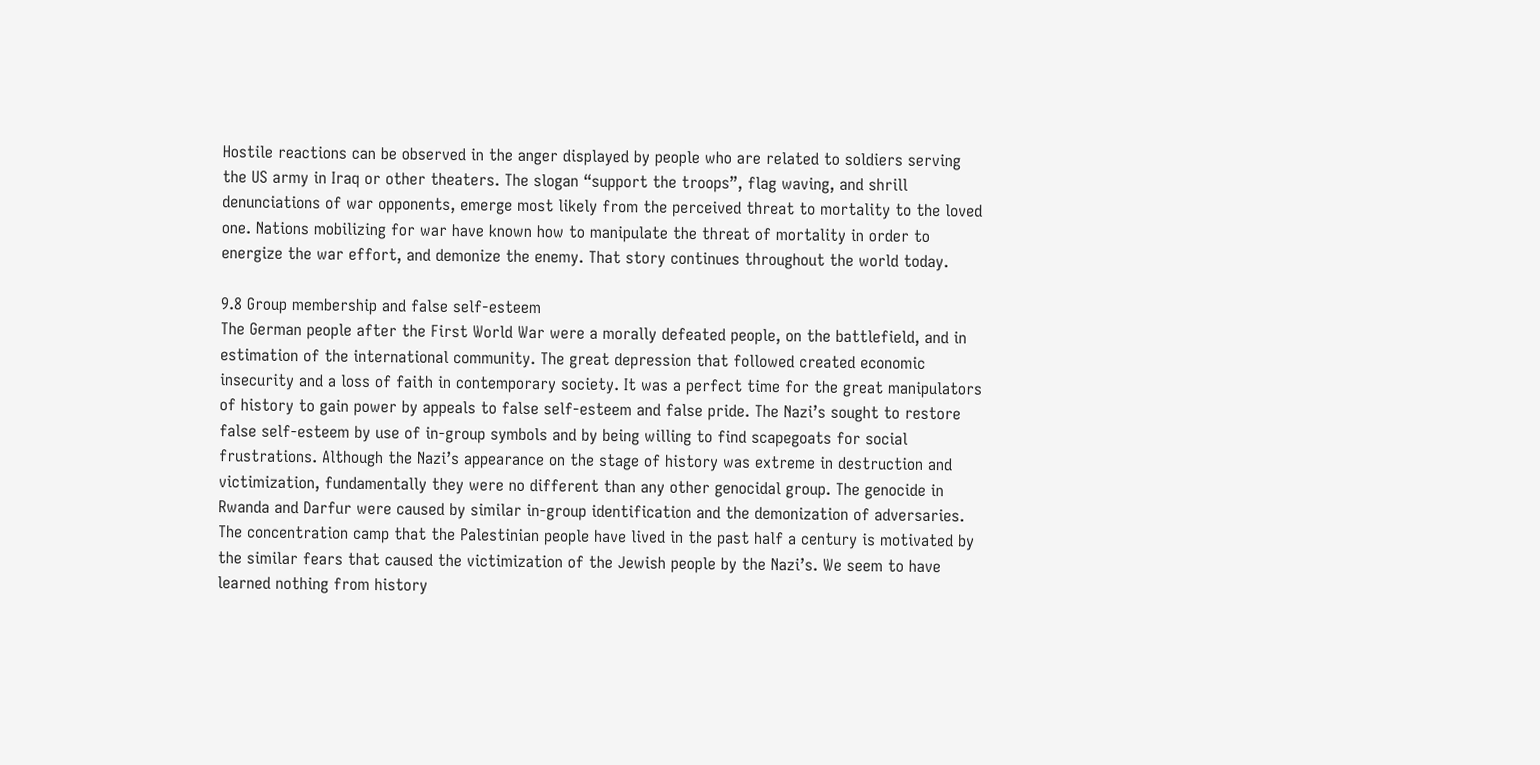Hostile reactions can be observed in the anger displayed by people who are related to soldiers serving the US army in Iraq or other theaters. The slogan “support the troops”, flag waving, and shrill denunciations of war opponents, emerge most likely from the perceived threat to mortality to the loved one. Nations mobilizing for war have known how to manipulate the threat of mortality in order to energize the war effort, and demonize the enemy. That story continues throughout the world today.

9.8 Group membership and false self-esteem
The German people after the First World War were a morally defeated people, on the battlefield, and in estimation of the international community. The great depression that followed created economic insecurity and a loss of faith in contemporary society. It was a perfect time for the great manipulators of history to gain power by appeals to false self-esteem and false pride. The Nazi’s sought to restore false self-esteem by use of in-group symbols and by being willing to find scapegoats for social frustrations. Although the Nazi’s appearance on the stage of history was extreme in destruction and victimization, fundamentally they were no different than any other genocidal group. The genocide in Rwanda and Darfur were caused by similar in-group identification and the demonization of adversaries. The concentration camp that the Palestinian people have lived in the past half a century is motivated by the similar fears that caused the victimization of the Jewish people by the Nazi’s. We seem to have learned nothing from history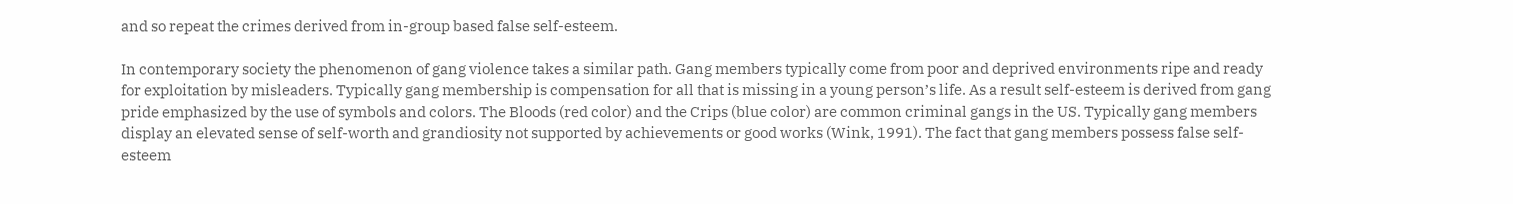and so repeat the crimes derived from in-group based false self-esteem.

In contemporary society the phenomenon of gang violence takes a similar path. Gang members typically come from poor and deprived environments ripe and ready for exploitation by misleaders. Typically gang membership is compensation for all that is missing in a young person’s life. As a result self-esteem is derived from gang pride emphasized by the use of symbols and colors. The Bloods (red color) and the Crips (blue color) are common criminal gangs in the US. Typically gang members display an elevated sense of self-worth and grandiosity not supported by achievements or good works (Wink, 1991). The fact that gang members possess false self-esteem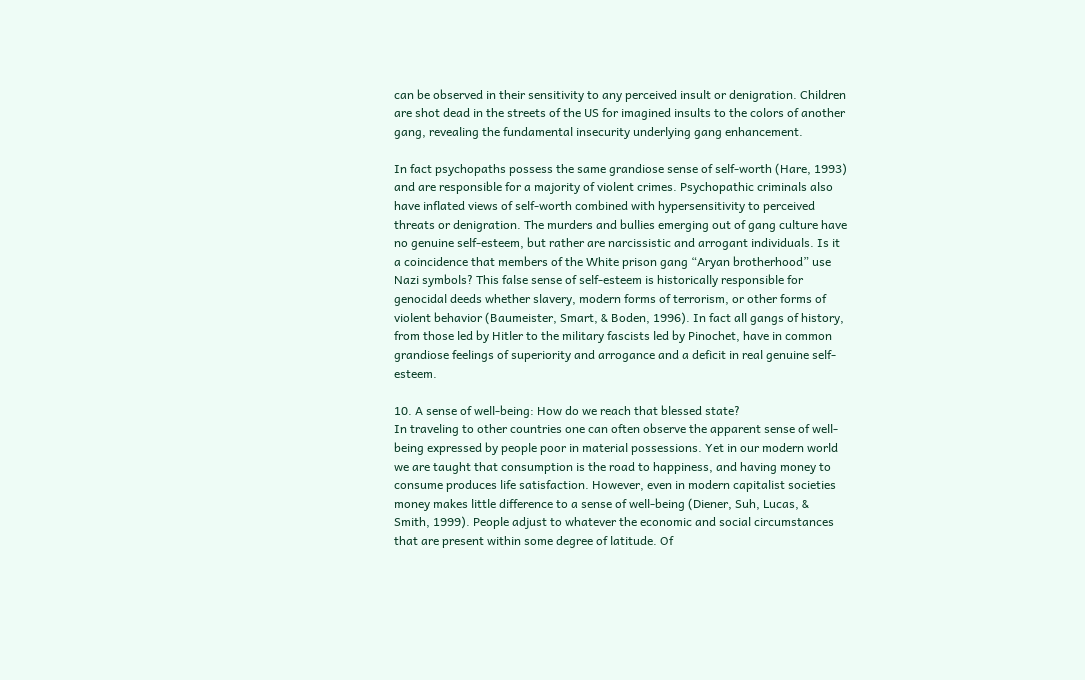can be observed in their sensitivity to any perceived insult or denigration. Children are shot dead in the streets of the US for imagined insults to the colors of another gang, revealing the fundamental insecurity underlying gang enhancement.

In fact psychopaths possess the same grandiose sense of self-worth (Hare, 1993) and are responsible for a majority of violent crimes. Psychopathic criminals also have inflated views of self-worth combined with hypersensitivity to perceived threats or denigration. The murders and bullies emerging out of gang culture have no genuine self-esteem, but rather are narcissistic and arrogant individuals. Is it a coincidence that members of the White prison gang “Aryan brotherhood” use Nazi symbols? This false sense of self-esteem is historically responsible for genocidal deeds whether slavery, modern forms of terrorism, or other forms of violent behavior (Baumeister, Smart, & Boden, 1996). In fact all gangs of history, from those led by Hitler to the military fascists led by Pinochet, have in common grandiose feelings of superiority and arrogance and a deficit in real genuine self-esteem.

10. A sense of well-being: How do we reach that blessed state?
In traveling to other countries one can often observe the apparent sense of well-being expressed by people poor in material possessions. Yet in our modern world we are taught that consumption is the road to happiness, and having money to consume produces life satisfaction. However, even in modern capitalist societies money makes little difference to a sense of well-being (Diener, Suh, Lucas, & Smith, 1999). People adjust to whatever the economic and social circumstances that are present within some degree of latitude. Of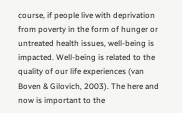course, if people live with deprivation from poverty in the form of hunger or untreated health issues, well-being is impacted. Well-being is related to the quality of our life experiences (van Boven & Gilovich, 2003). The here and now is important to the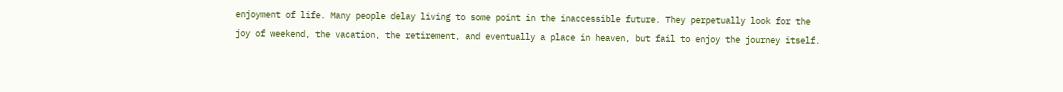enjoyment of life. Many people delay living to some point in the inaccessible future. They perpetually look for the joy of weekend, the vacation, the retirement, and eventually a place in heaven, but fail to enjoy the journey itself.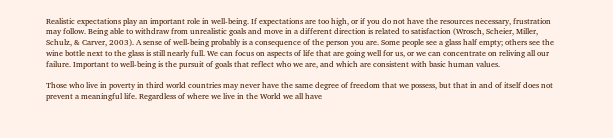Realistic expectations play an important role in well-being. If expectations are too high, or if you do not have the resources necessary, frustration may follow. Being able to withdraw from unrealistic goals and move in a different direction is related to satisfaction (Wrosch, Scheier, Miller, Schulz, & Carver, 2003). A sense of well-being probably is a consequence of the person you are. Some people see a glass half empty; others see the wine bottle next to the glass is still nearly full. We can focus on aspects of life that are going well for us, or we can concentrate on reliving all our failure. Important to well-being is the pursuit of goals that reflect who we are, and which are consistent with basic human values.

Those who live in poverty in third world countries may never have the same degree of freedom that we possess, but that in and of itself does not prevent a meaningful life. Regardless of where we live in the World we all have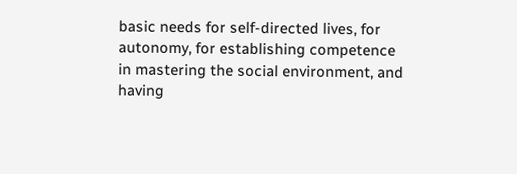basic needs for self-directed lives, for autonomy, for establishing competence in mastering the social environment, and having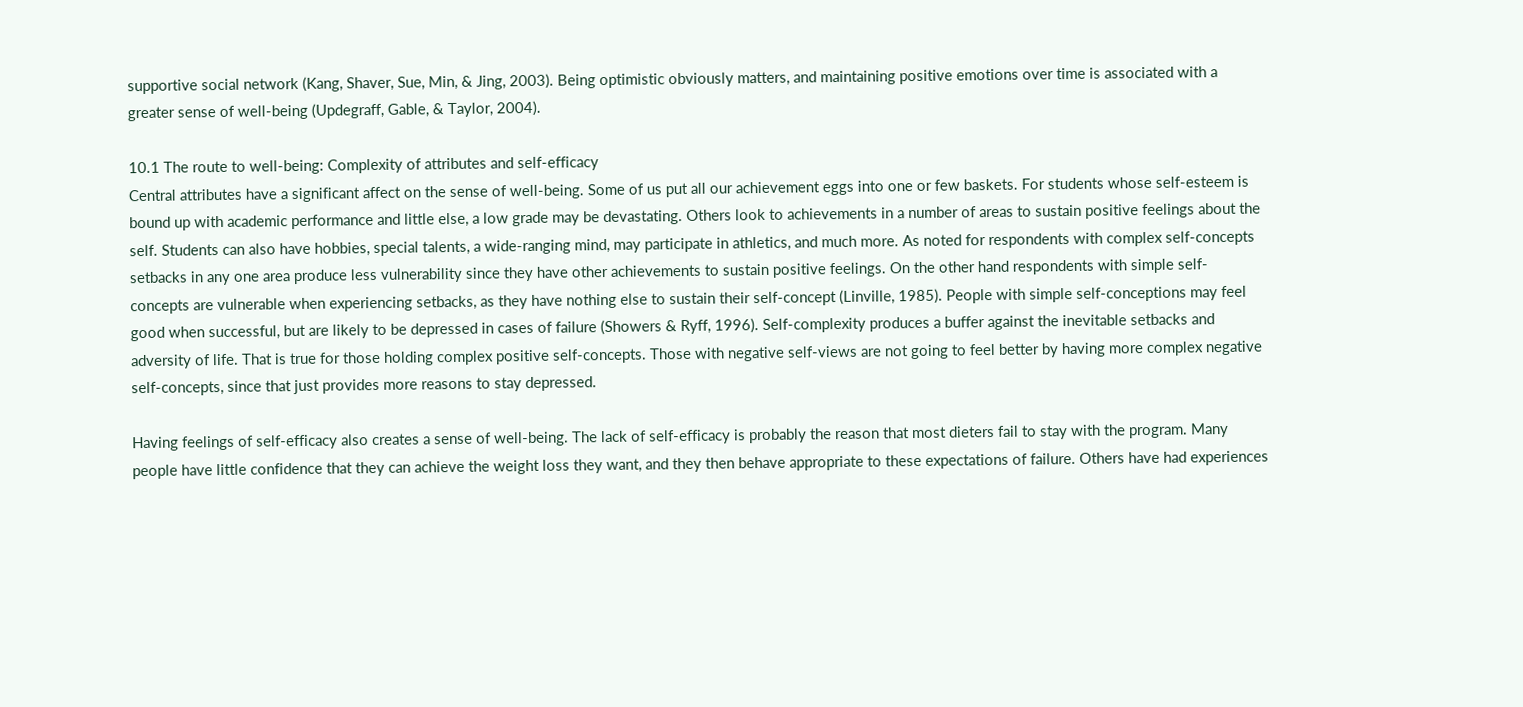supportive social network (Kang, Shaver, Sue, Min, & Jing, 2003). Being optimistic obviously matters, and maintaining positive emotions over time is associated with a greater sense of well-being (Updegraff, Gable, & Taylor, 2004).

10.1 The route to well-being: Complexity of attributes and self-efficacy
Central attributes have a significant affect on the sense of well-being. Some of us put all our achievement eggs into one or few baskets. For students whose self-esteem is bound up with academic performance and little else, a low grade may be devastating. Others look to achievements in a number of areas to sustain positive feelings about the self. Students can also have hobbies, special talents, a wide-ranging mind, may participate in athletics, and much more. As noted for respondents with complex self-concepts setbacks in any one area produce less vulnerability since they have other achievements to sustain positive feelings. On the other hand respondents with simple self-concepts are vulnerable when experiencing setbacks, as they have nothing else to sustain their self-concept (Linville, 1985). People with simple self-conceptions may feel good when successful, but are likely to be depressed in cases of failure (Showers & Ryff, 1996). Self-complexity produces a buffer against the inevitable setbacks and adversity of life. That is true for those holding complex positive self-concepts. Those with negative self-views are not going to feel better by having more complex negative self-concepts, since that just provides more reasons to stay depressed.

Having feelings of self-efficacy also creates a sense of well-being. The lack of self-efficacy is probably the reason that most dieters fail to stay with the program. Many people have little confidence that they can achieve the weight loss they want, and they then behave appropriate to these expectations of failure. Others have had experiences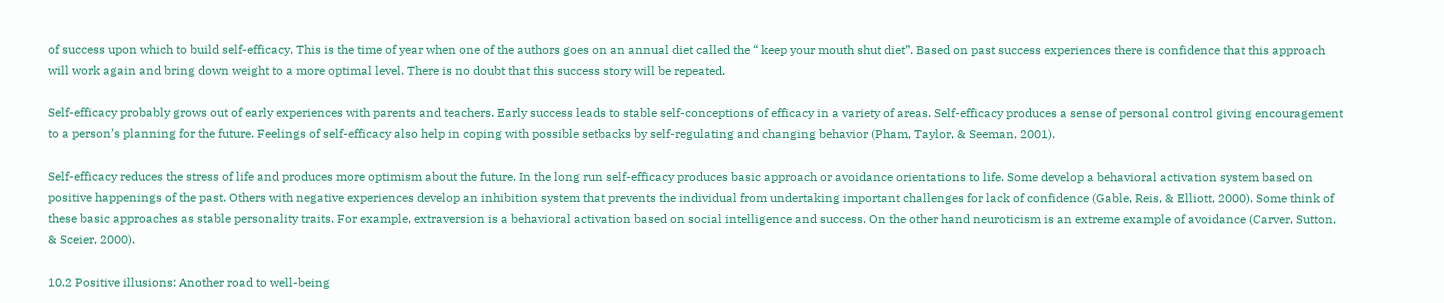of success upon which to build self-efficacy. This is the time of year when one of the authors goes on an annual diet called the “ keep your mouth shut diet”. Based on past success experiences there is confidence that this approach will work again and bring down weight to a more optimal level. There is no doubt that this success story will be repeated.

Self-efficacy probably grows out of early experiences with parents and teachers. Early success leads to stable self-conceptions of efficacy in a variety of areas. Self-efficacy produces a sense of personal control giving encouragement to a person’s planning for the future. Feelings of self-efficacy also help in coping with possible setbacks by self-regulating and changing behavior (Pham, Taylor, & Seeman, 2001).

Self-efficacy reduces the stress of life and produces more optimism about the future. In the long run self-efficacy produces basic approach or avoidance orientations to life. Some develop a behavioral activation system based on positive happenings of the past. Others with negative experiences develop an inhibition system that prevents the individual from undertaking important challenges for lack of confidence (Gable, Reis, & Elliott, 2000). Some think of these basic approaches as stable personality traits. For example, extraversion is a behavioral activation based on social intelligence and success. On the other hand neuroticism is an extreme example of avoidance (Carver, Sutton, & Sceier, 2000).

10.2 Positive illusions: Another road to well-being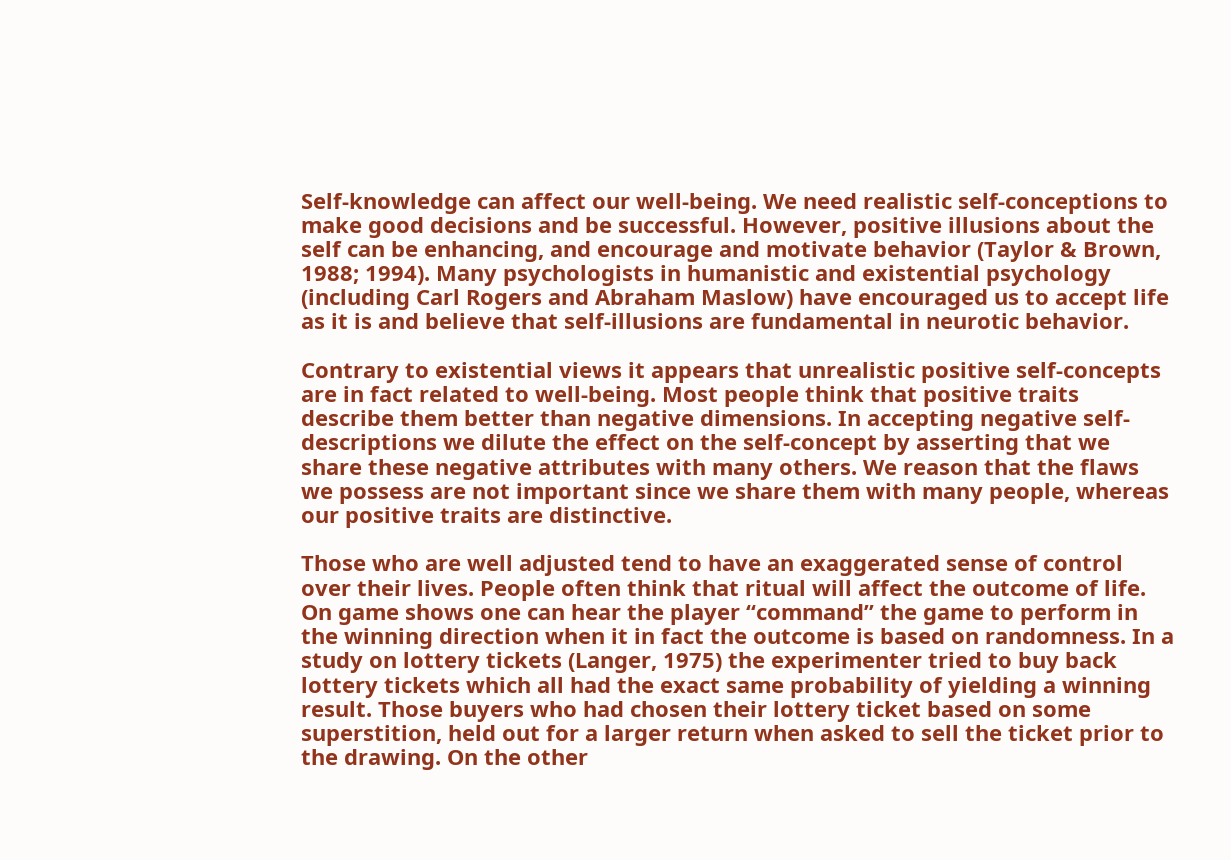Self-knowledge can affect our well-being. We need realistic self-conceptions to make good decisions and be successful. However, positive illusions about the self can be enhancing, and encourage and motivate behavior (Taylor & Brown, 1988; 1994). Many psychologists in humanistic and existential psychology (including Carl Rogers and Abraham Maslow) have encouraged us to accept life as it is and believe that self-illusions are fundamental in neurotic behavior.

Contrary to existential views it appears that unrealistic positive self-concepts are in fact related to well-being. Most people think that positive traits describe them better than negative dimensions. In accepting negative self-descriptions we dilute the effect on the self-concept by asserting that we share these negative attributes with many others. We reason that the flaws we possess are not important since we share them with many people, whereas our positive traits are distinctive.

Those who are well adjusted tend to have an exaggerated sense of control over their lives. People often think that ritual will affect the outcome of life. On game shows one can hear the player “command” the game to perform in the winning direction when it in fact the outcome is based on randomness. In a study on lottery tickets (Langer, 1975) the experimenter tried to buy back lottery tickets which all had the exact same probability of yielding a winning result. Those buyers who had chosen their lottery ticket based on some superstition, held out for a larger return when asked to sell the ticket prior to the drawing. On the other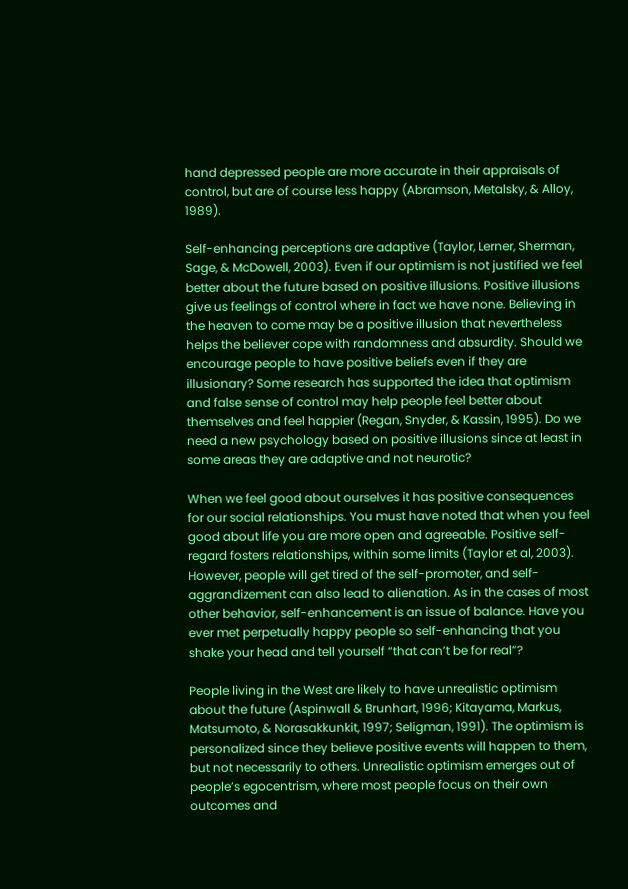hand depressed people are more accurate in their appraisals of control, but are of course less happy (Abramson, Metalsky, & Alloy, 1989).

Self-enhancing perceptions are adaptive (Taylor, Lerner, Sherman, Sage, & McDowell, 2003). Even if our optimism is not justified we feel better about the future based on positive illusions. Positive illusions give us feelings of control where in fact we have none. Believing in the heaven to come may be a positive illusion that nevertheless helps the believer cope with randomness and absurdity. Should we encourage people to have positive beliefs even if they are illusionary? Some research has supported the idea that optimism and false sense of control may help people feel better about themselves and feel happier (Regan, Snyder, & Kassin, 1995). Do we need a new psychology based on positive illusions since at least in some areas they are adaptive and not neurotic?

When we feel good about ourselves it has positive consequences for our social relationships. You must have noted that when you feel good about life you are more open and agreeable. Positive self-regard fosters relationships, within some limits (Taylor et al, 2003). However, people will get tired of the self-promoter, and self-aggrandizement can also lead to alienation. As in the cases of most other behavior, self-enhancement is an issue of balance. Have you ever met perpetually happy people so self-enhancing that you shake your head and tell yourself “that can’t be for real”?

People living in the West are likely to have unrealistic optimism about the future (Aspinwall & Brunhart, 1996; Kitayama, Markus, Matsumoto, & Norasakkunkit, 1997; Seligman, 1991). The optimism is personalized since they believe positive events will happen to them, but not necessarily to others. Unrealistic optimism emerges out of people’s egocentrism, where most people focus on their own outcomes and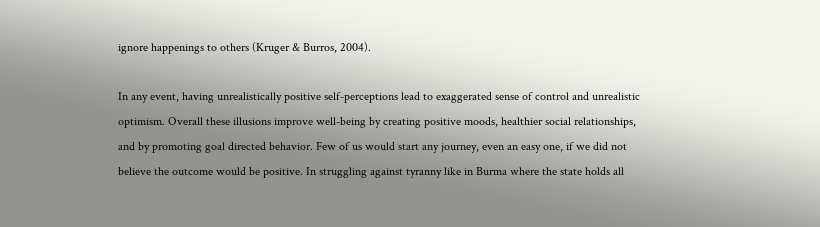ignore happenings to others (Kruger & Burros, 2004).

In any event, having unrealistically positive self-perceptions lead to exaggerated sense of control and unrealistic optimism. Overall these illusions improve well-being by creating positive moods, healthier social relationships, and by promoting goal directed behavior. Few of us would start any journey, even an easy one, if we did not believe the outcome would be positive. In struggling against tyranny like in Burma where the state holds all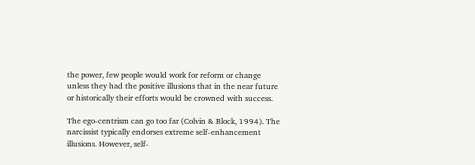the power, few people would work for reform or change unless they had the positive illusions that in the near future or historically their efforts would be crowned with success.

The ego-centrism can go too far (Colvin & Block, 1994). The narcissist typically endorses extreme self-enhancement illusions. However, self-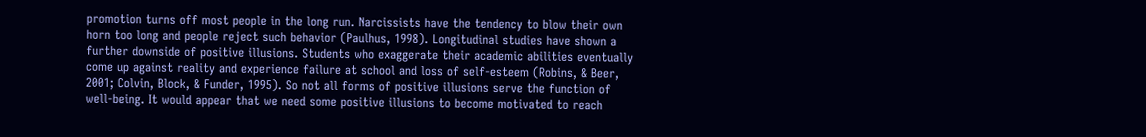promotion turns off most people in the long run. Narcissists have the tendency to blow their own horn too long and people reject such behavior (Paulhus, 1998). Longitudinal studies have shown a further downside of positive illusions. Students who exaggerate their academic abilities eventually come up against reality and experience failure at school and loss of self-esteem (Robins, & Beer, 2001; Colvin, Block, & Funder, 1995). So not all forms of positive illusions serve the function of well-being. It would appear that we need some positive illusions to become motivated to reach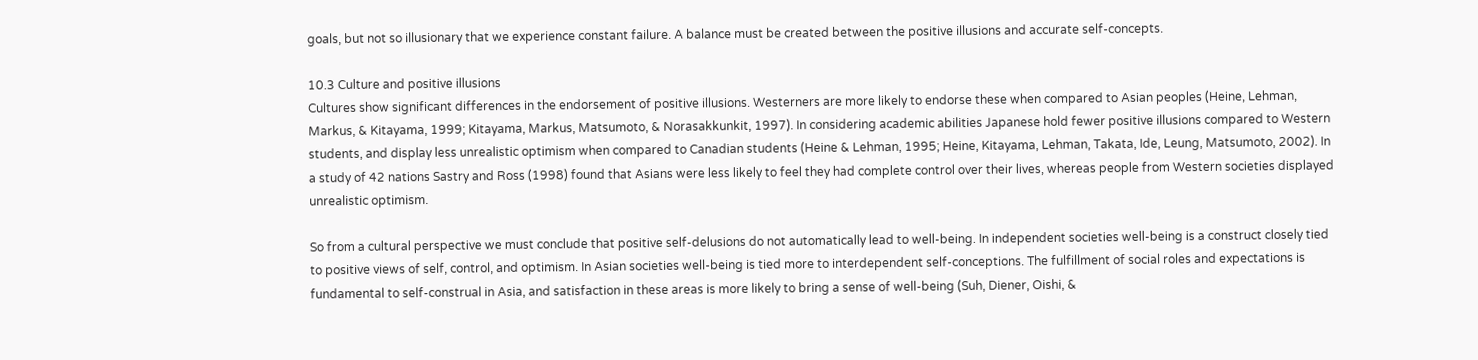goals, but not so illusionary that we experience constant failure. A balance must be created between the positive illusions and accurate self-concepts.

10.3 Culture and positive illusions
Cultures show significant differences in the endorsement of positive illusions. Westerners are more likely to endorse these when compared to Asian peoples (Heine, Lehman, Markus, & Kitayama, 1999; Kitayama, Markus, Matsumoto, & Norasakkunkit, 1997). In considering academic abilities Japanese hold fewer positive illusions compared to Western students, and display less unrealistic optimism when compared to Canadian students (Heine & Lehman, 1995; Heine, Kitayama, Lehman, Takata, Ide, Leung, Matsumoto, 2002). In a study of 42 nations Sastry and Ross (1998) found that Asians were less likely to feel they had complete control over their lives, whereas people from Western societies displayed unrealistic optimism.

So from a cultural perspective we must conclude that positive self-delusions do not automatically lead to well-being. In independent societies well-being is a construct closely tied to positive views of self, control, and optimism. In Asian societies well-being is tied more to interdependent self-conceptions. The fulfillment of social roles and expectations is fundamental to self-construal in Asia, and satisfaction in these areas is more likely to bring a sense of well-being (Suh, Diener, Oishi, &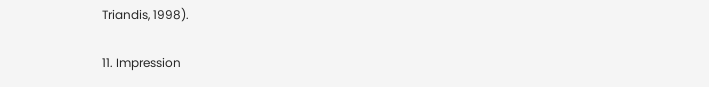Triandis, 1998).

11. Impression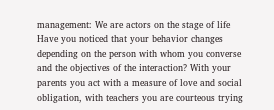management: We are actors on the stage of life
Have you noticed that your behavior changes depending on the person with whom you converse and the objectives of the interaction? With your parents you act with a measure of love and social obligation, with teachers you are courteous trying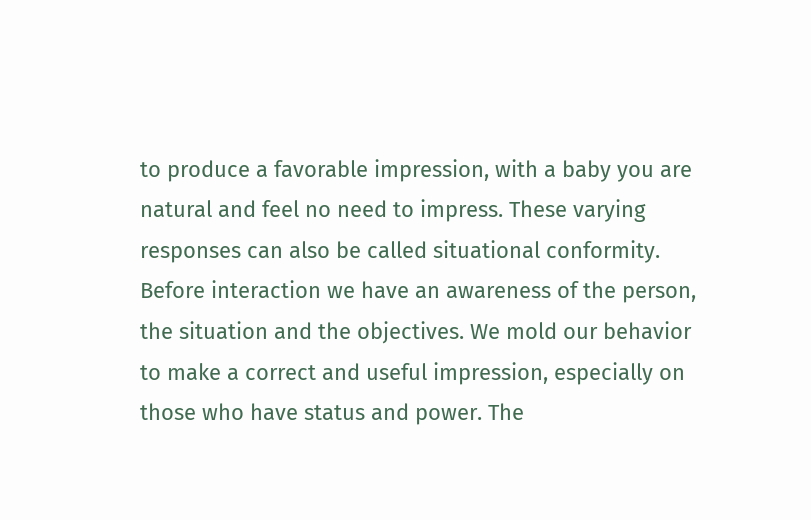to produce a favorable impression, with a baby you are natural and feel no need to impress. These varying responses can also be called situational conformity. Before interaction we have an awareness of the person, the situation and the objectives. We mold our behavior to make a correct and useful impression, especially on those who have status and power. The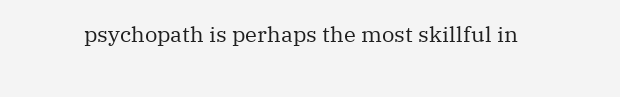psychopath is perhaps the most skillful in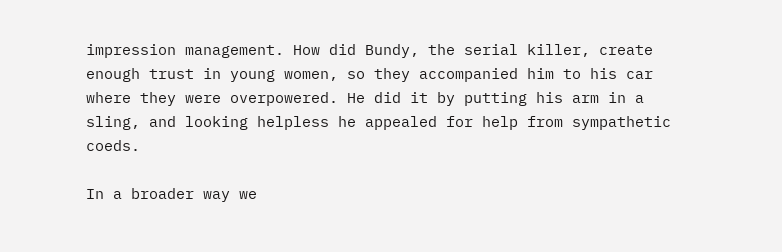impression management. How did Bundy, the serial killer, create enough trust in young women, so they accompanied him to his car where they were overpowered. He did it by putting his arm in a sling, and looking helpless he appealed for help from sympathetic coeds.

In a broader way we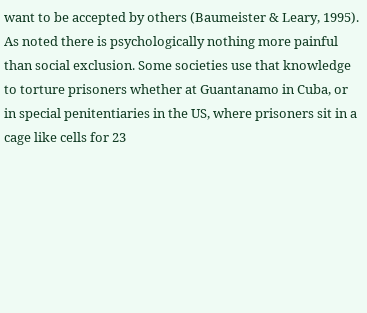want to be accepted by others (Baumeister & Leary, 1995). As noted there is psychologically nothing more painful than social exclusion. Some societies use that knowledge to torture prisoners whether at Guantanamo in Cuba, or in special penitentiaries in the US, where prisoners sit in a cage like cells for 23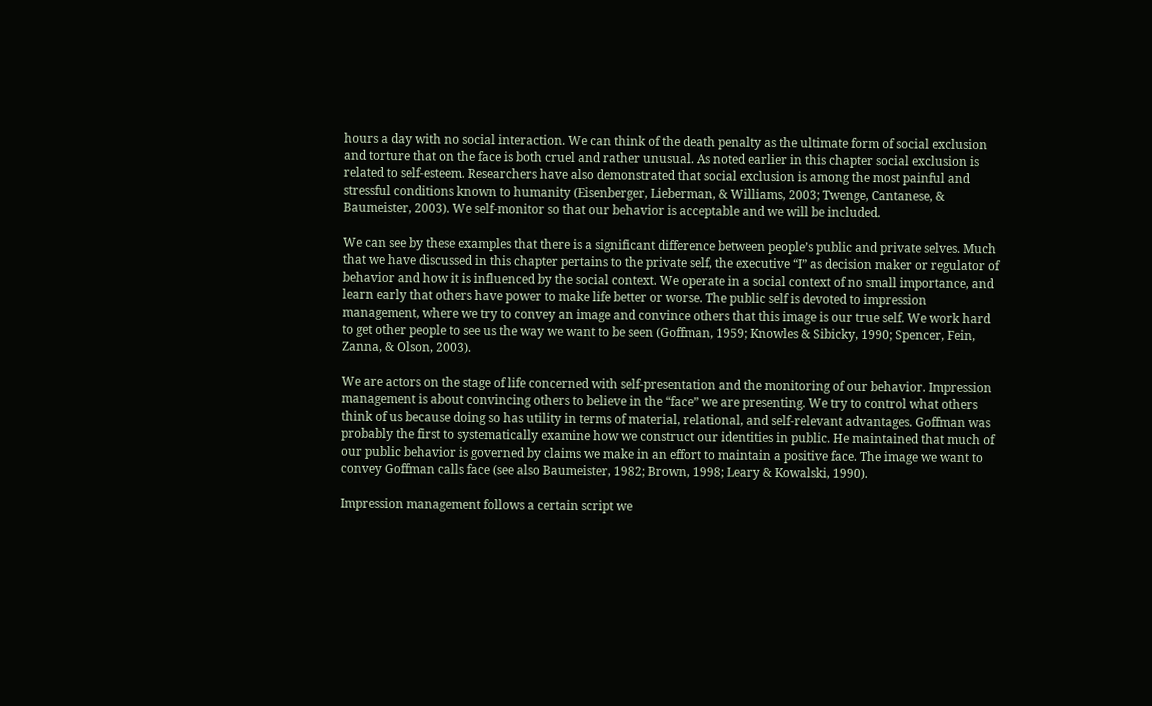hours a day with no social interaction. We can think of the death penalty as the ultimate form of social exclusion and torture that on the face is both cruel and rather unusual. As noted earlier in this chapter social exclusion is related to self-esteem. Researchers have also demonstrated that social exclusion is among the most painful and stressful conditions known to humanity (Eisenberger, Lieberman, & Williams, 2003; Twenge, Cantanese, & Baumeister, 2003). We self-monitor so that our behavior is acceptable and we will be included.

We can see by these examples that there is a significant difference between people’s public and private selves. Much that we have discussed in this chapter pertains to the private self, the executive “I” as decision maker or regulator of behavior and how it is influenced by the social context. We operate in a social context of no small importance, and learn early that others have power to make life better or worse. The public self is devoted to impression management, where we try to convey an image and convince others that this image is our true self. We work hard to get other people to see us the way we want to be seen (Goffman, 1959; Knowles & Sibicky, 1990; Spencer, Fein, Zanna, & Olson, 2003).

We are actors on the stage of life concerned with self-presentation and the monitoring of our behavior. Impression management is about convincing others to believe in the “face” we are presenting. We try to control what others think of us because doing so has utility in terms of material, relational, and self-relevant advantages. Goffman was probably the first to systematically examine how we construct our identities in public. He maintained that much of our public behavior is governed by claims we make in an effort to maintain a positive face. The image we want to convey Goffman calls face (see also Baumeister, 1982; Brown, 1998; Leary & Kowalski, 1990).

Impression management follows a certain script we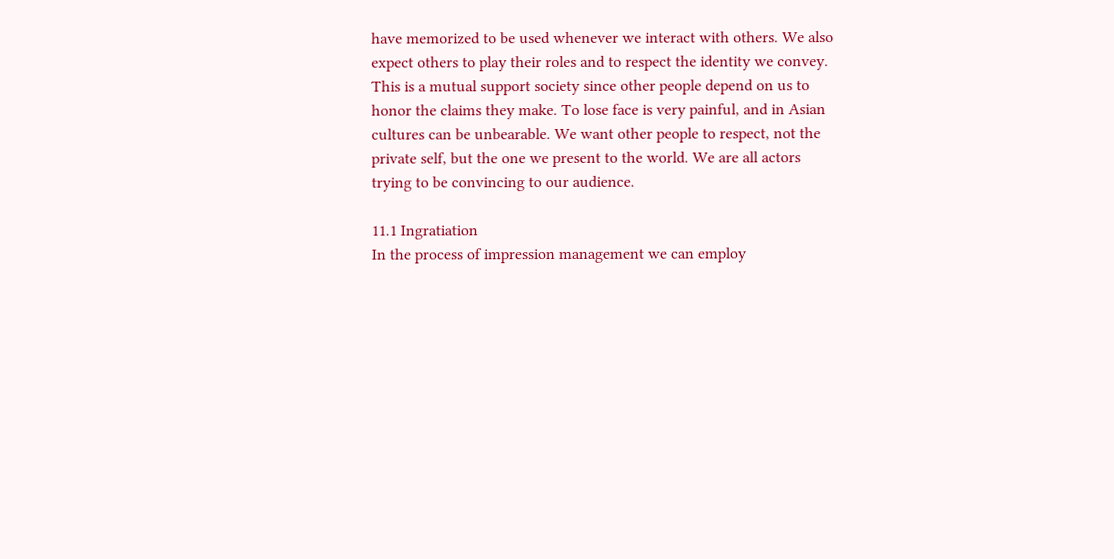have memorized to be used whenever we interact with others. We also expect others to play their roles and to respect the identity we convey. This is a mutual support society since other people depend on us to honor the claims they make. To lose face is very painful, and in Asian cultures can be unbearable. We want other people to respect, not the private self, but the one we present to the world. We are all actors trying to be convincing to our audience.

11.1 Ingratiation
In the process of impression management we can employ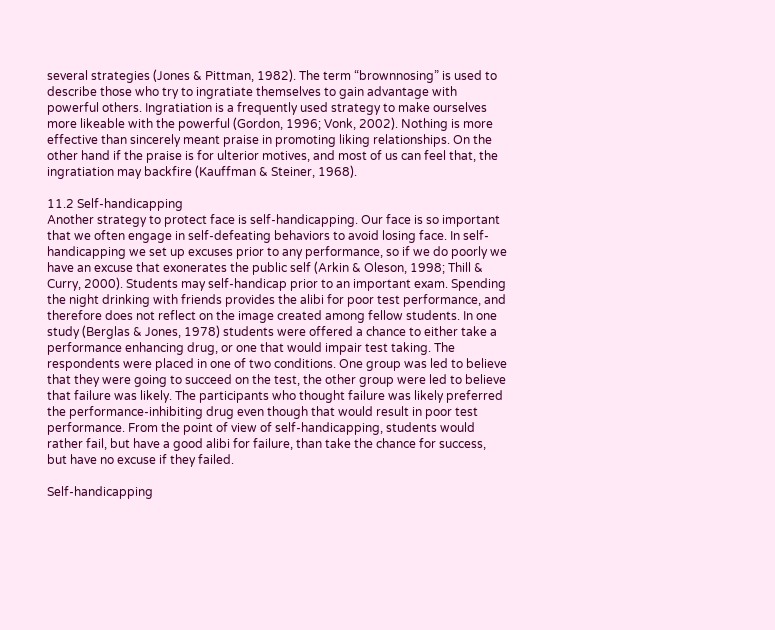several strategies (Jones & Pittman, 1982). The term “brownnosing” is used to describe those who try to ingratiate themselves to gain advantage with powerful others. Ingratiation is a frequently used strategy to make ourselves more likeable with the powerful (Gordon, 1996; Vonk, 2002). Nothing is more effective than sincerely meant praise in promoting liking relationships. On the other hand if the praise is for ulterior motives, and most of us can feel that, the ingratiation may backfire (Kauffman & Steiner, 1968).

11.2 Self-handicapping
Another strategy to protect face is self-handicapping. Our face is so important that we often engage in self-defeating behaviors to avoid losing face. In self-handicapping we set up excuses prior to any performance, so if we do poorly we have an excuse that exonerates the public self (Arkin & Oleson, 1998; Thill & Curry, 2000). Students may self-handicap prior to an important exam. Spending the night drinking with friends provides the alibi for poor test performance, and therefore does not reflect on the image created among fellow students. In one study (Berglas & Jones, 1978) students were offered a chance to either take a performance enhancing drug, or one that would impair test taking. The respondents were placed in one of two conditions. One group was led to believe that they were going to succeed on the test, the other group were led to believe that failure was likely. The participants who thought failure was likely preferred the performance-inhibiting drug even though that would result in poor test performance. From the point of view of self-handicapping, students would rather fail, but have a good alibi for failure, than take the chance for success, but have no excuse if they failed.

Self-handicapping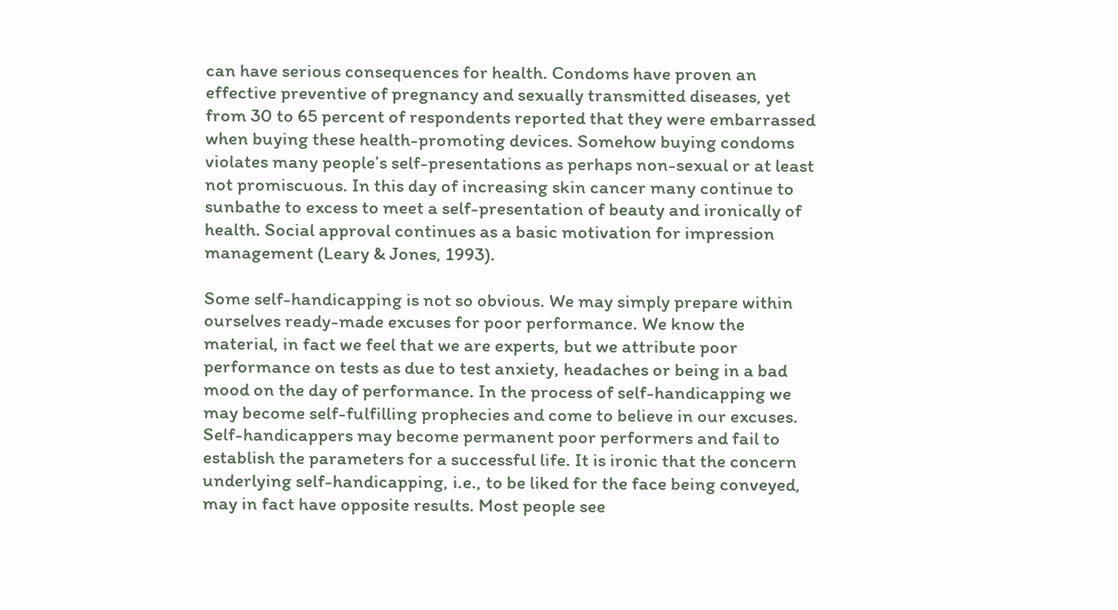can have serious consequences for health. Condoms have proven an effective preventive of pregnancy and sexually transmitted diseases, yet from 30 to 65 percent of respondents reported that they were embarrassed when buying these health-promoting devices. Somehow buying condoms violates many people’s self-presentations as perhaps non-sexual or at least not promiscuous. In this day of increasing skin cancer many continue to sunbathe to excess to meet a self-presentation of beauty and ironically of health. Social approval continues as a basic motivation for impression management (Leary & Jones, 1993).

Some self-handicapping is not so obvious. We may simply prepare within ourselves ready-made excuses for poor performance. We know the material, in fact we feel that we are experts, but we attribute poor performance on tests as due to test anxiety, headaches or being in a bad mood on the day of performance. In the process of self-handicapping we may become self-fulfilling prophecies and come to believe in our excuses. Self-handicappers may become permanent poor performers and fail to establish the parameters for a successful life. It is ironic that the concern underlying self-handicapping, i.e., to be liked for the face being conveyed, may in fact have opposite results. Most people see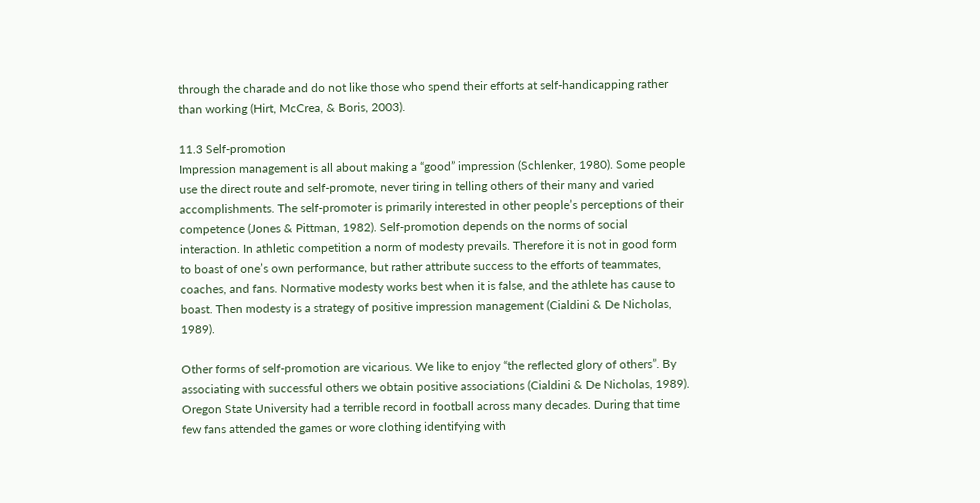through the charade and do not like those who spend their efforts at self-handicapping rather than working (Hirt, McCrea, & Boris, 2003).

11.3 Self-promotion
Impression management is all about making a “good” impression (Schlenker, 1980). Some people use the direct route and self-promote, never tiring in telling others of their many and varied accomplishments. The self-promoter is primarily interested in other people’s perceptions of their competence (Jones & Pittman, 1982). Self-promotion depends on the norms of social interaction. In athletic competition a norm of modesty prevails. Therefore it is not in good form to boast of one’s own performance, but rather attribute success to the efforts of teammates, coaches, and fans. Normative modesty works best when it is false, and the athlete has cause to boast. Then modesty is a strategy of positive impression management (Cialdini & De Nicholas, 1989).

Other forms of self-promotion are vicarious. We like to enjoy “the reflected glory of others”. By associating with successful others we obtain positive associations (Cialdini & De Nicholas, 1989). Oregon State University had a terrible record in football across many decades. During that time few fans attended the games or wore clothing identifying with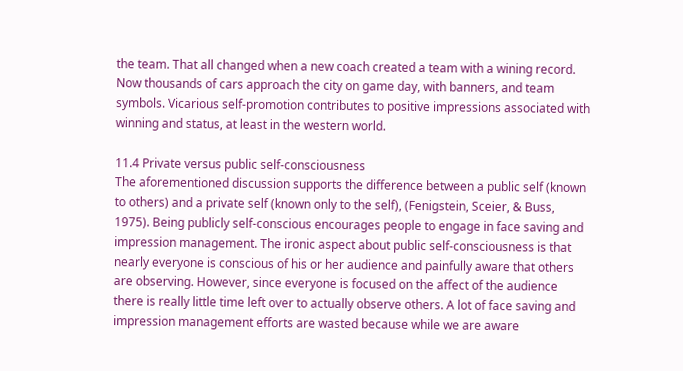the team. That all changed when a new coach created a team with a wining record. Now thousands of cars approach the city on game day, with banners, and team symbols. Vicarious self-promotion contributes to positive impressions associated with winning and status, at least in the western world.

11.4 Private versus public self-consciousness
The aforementioned discussion supports the difference between a public self (known to others) and a private self (known only to the self), (Fenigstein, Sceier, & Buss, 1975). Being publicly self-conscious encourages people to engage in face saving and impression management. The ironic aspect about public self-consciousness is that nearly everyone is conscious of his or her audience and painfully aware that others are observing. However, since everyone is focused on the affect of the audience there is really little time left over to actually observe others. A lot of face saving and impression management efforts are wasted because while we are aware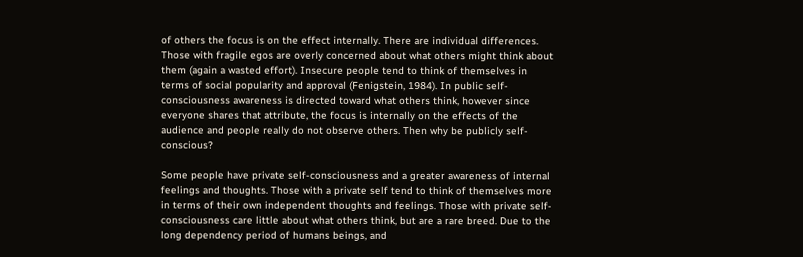of others the focus is on the effect internally. There are individual differences. Those with fragile egos are overly concerned about what others might think about them (again a wasted effort). Insecure people tend to think of themselves in terms of social popularity and approval (Fenigstein, 1984). In public self-consciousness awareness is directed toward what others think, however since everyone shares that attribute, the focus is internally on the effects of the audience and people really do not observe others. Then why be publicly self-conscious?

Some people have private self-consciousness and a greater awareness of internal feelings and thoughts. Those with a private self tend to think of themselves more in terms of their own independent thoughts and feelings. Those with private self-consciousness care little about what others think, but are a rare breed. Due to the long dependency period of humans beings, and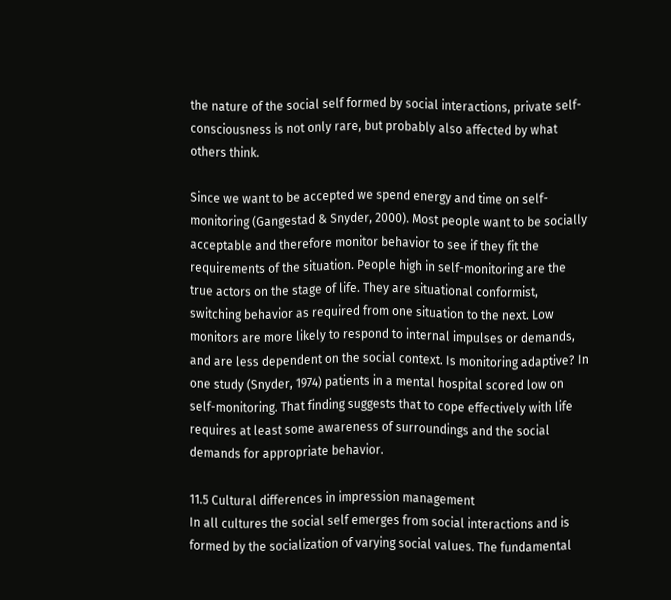the nature of the social self formed by social interactions, private self-consciousness is not only rare, but probably also affected by what others think.

Since we want to be accepted we spend energy and time on self-monitoring (Gangestad & Snyder, 2000). Most people want to be socially acceptable and therefore monitor behavior to see if they fit the requirements of the situation. People high in self-monitoring are the true actors on the stage of life. They are situational conformist, switching behavior as required from one situation to the next. Low monitors are more likely to respond to internal impulses or demands, and are less dependent on the social context. Is monitoring adaptive? In one study (Snyder, 1974) patients in a mental hospital scored low on self-monitoring. That finding suggests that to cope effectively with life requires at least some awareness of surroundings and the social demands for appropriate behavior.

11.5 Cultural differences in impression management
In all cultures the social self emerges from social interactions and is formed by the socialization of varying social values. The fundamental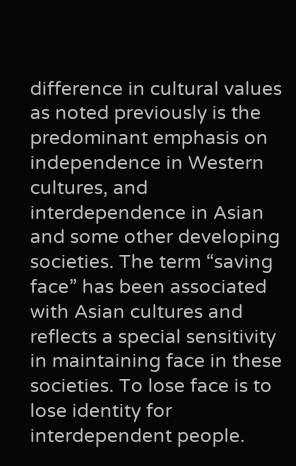difference in cultural values as noted previously is the predominant emphasis on independence in Western cultures, and interdependence in Asian and some other developing societies. The term “saving face” has been associated with Asian cultures and reflects a special sensitivity in maintaining face in these societies. To lose face is to lose identity for interdependent people.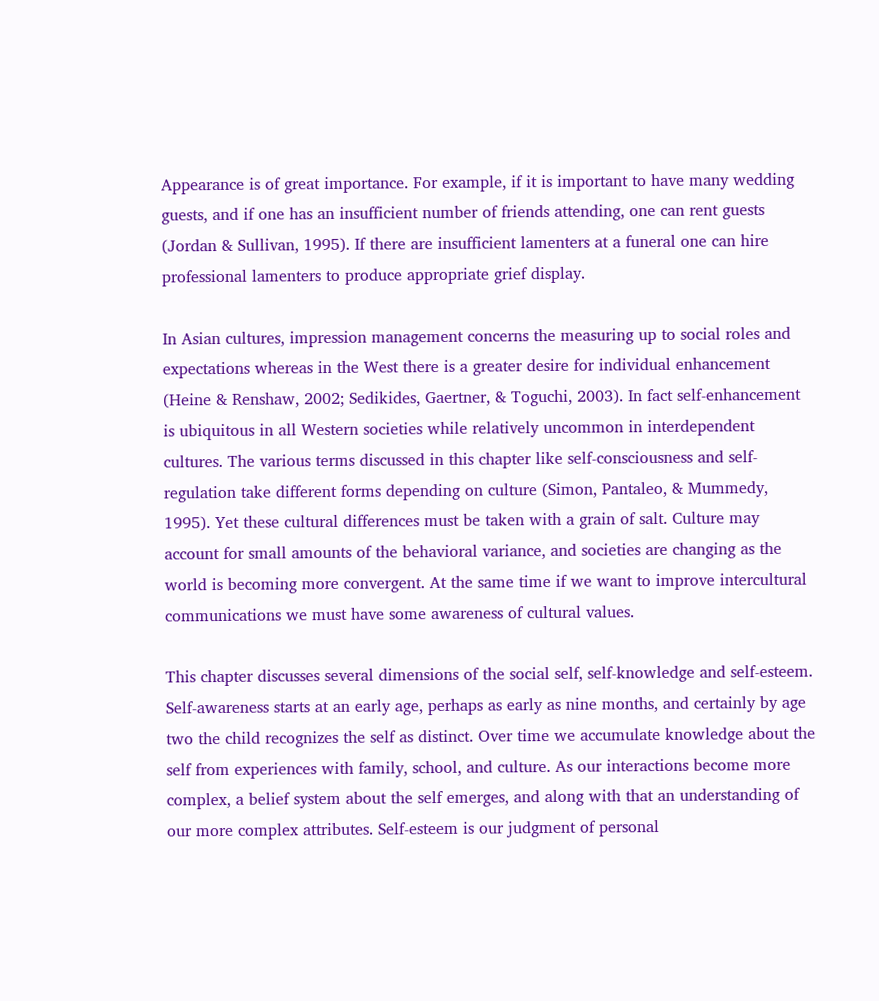Appearance is of great importance. For example, if it is important to have many wedding guests, and if one has an insufficient number of friends attending, one can rent guests (Jordan & Sullivan, 1995). If there are insufficient lamenters at a funeral one can hire professional lamenters to produce appropriate grief display.

In Asian cultures, impression management concerns the measuring up to social roles and expectations whereas in the West there is a greater desire for individual enhancement (Heine & Renshaw, 2002; Sedikides, Gaertner, & Toguchi, 2003). In fact self-enhancement is ubiquitous in all Western societies while relatively uncommon in interdependent cultures. The various terms discussed in this chapter like self-consciousness and self-regulation take different forms depending on culture (Simon, Pantaleo, & Mummedy, 1995). Yet these cultural differences must be taken with a grain of salt. Culture may account for small amounts of the behavioral variance, and societies are changing as the world is becoming more convergent. At the same time if we want to improve intercultural communications we must have some awareness of cultural values.

This chapter discusses several dimensions of the social self, self-knowledge and self-esteem. Self-awareness starts at an early age, perhaps as early as nine months, and certainly by age two the child recognizes the self as distinct. Over time we accumulate knowledge about the self from experiences with family, school, and culture. As our interactions become more complex, a belief system about the self emerges, and along with that an understanding of our more complex attributes. Self-esteem is our judgment of personal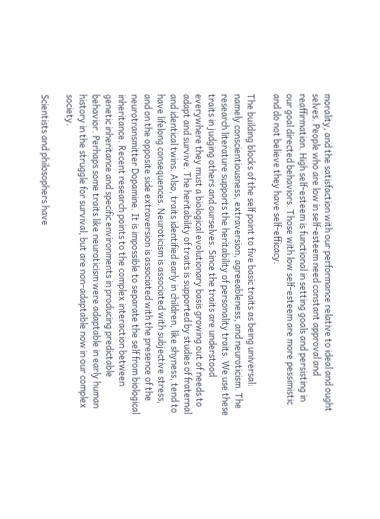morality, and the satisfaction with our performance relative to ideal and ought selves. People who are low in self-esteem need constant approval and reaffirmation. High self-esteem is functional in setting goals and persisting in our goal directed behaviors. Those with low self-esteem are more pessimistic and do not believe they have self-efficacy.

The building blocks of the self point to five basic traits as being universal: namely conscientiousness, extraversion, agreeableness, and neuroticism. The research literature supports the heritability of personality traits. We use these traits in judging others and ourselves. Since the traits are understood everywhere they must a biological evolutionary basis growing out of needs to adapt and survive. The heritability of traits is supported by studies of fraternal and identical twins. Also, traits identified early in children, like shyness, tend to have lifelong consequences. Neuroticism is associated with subjective stress, and on the opposite side extraversion is associated with the presence of the neurotransmitter Dopamine. It is impossible to separate the self from biological inheritance. Recent research points to the complex interaction between genetic inheritance and specific environments in producing predictable behavior. Perhaps some traits like neuroticism were adaptable in early human history in the struggle for survival, but are non-adaptable now in our complex society.

Scientists and philosophers have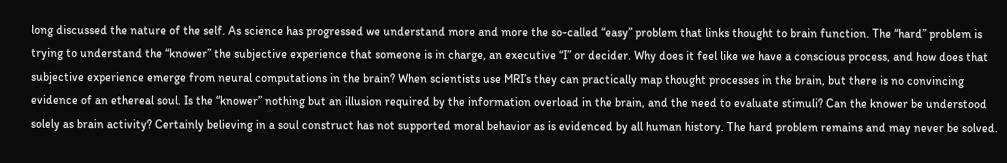long discussed the nature of the self. As science has progressed we understand more and more the so-called “easy” problem that links thought to brain function. The “hard” problem is trying to understand the “knower” the subjective experience that someone is in charge, an executive “I” or decider. Why does it feel like we have a conscious process, and how does that subjective experience emerge from neural computations in the brain? When scientists use MRI’s they can practically map thought processes in the brain, but there is no convincing evidence of an ethereal soul. Is the “knower” nothing but an illusion required by the information overload in the brain, and the need to evaluate stimuli? Can the knower be understood solely as brain activity? Certainly believing in a soul construct has not supported moral behavior as is evidenced by all human history. The hard problem remains and may never be solved.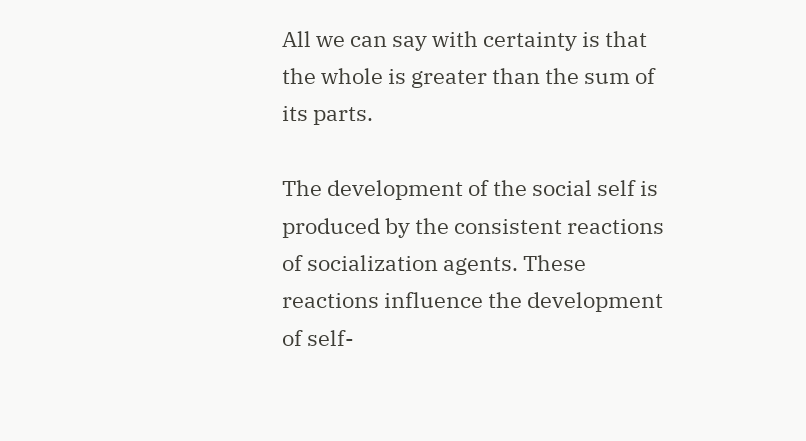All we can say with certainty is that the whole is greater than the sum of its parts.

The development of the social self is produced by the consistent reactions of socialization agents. These reactions influence the development of self-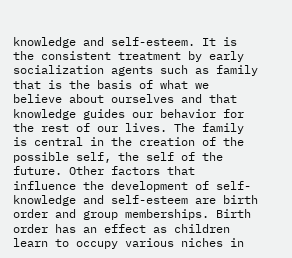knowledge and self-esteem. It is the consistent treatment by early socialization agents such as family that is the basis of what we believe about ourselves and that knowledge guides our behavior for the rest of our lives. The family is central in the creation of the possible self, the self of the future. Other factors that influence the development of self-knowledge and self-esteem are birth order and group memberships. Birth order has an effect as children learn to occupy various niches in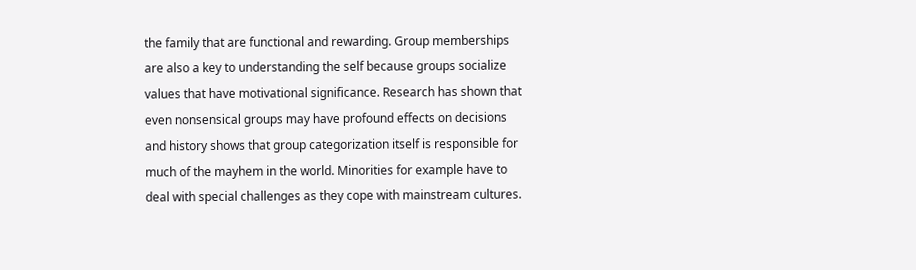the family that are functional and rewarding. Group memberships are also a key to understanding the self because groups socialize values that have motivational significance. Research has shown that even nonsensical groups may have profound effects on decisions and history shows that group categorization itself is responsible for much of the mayhem in the world. Minorities for example have to deal with special challenges as they cope with mainstream cultures.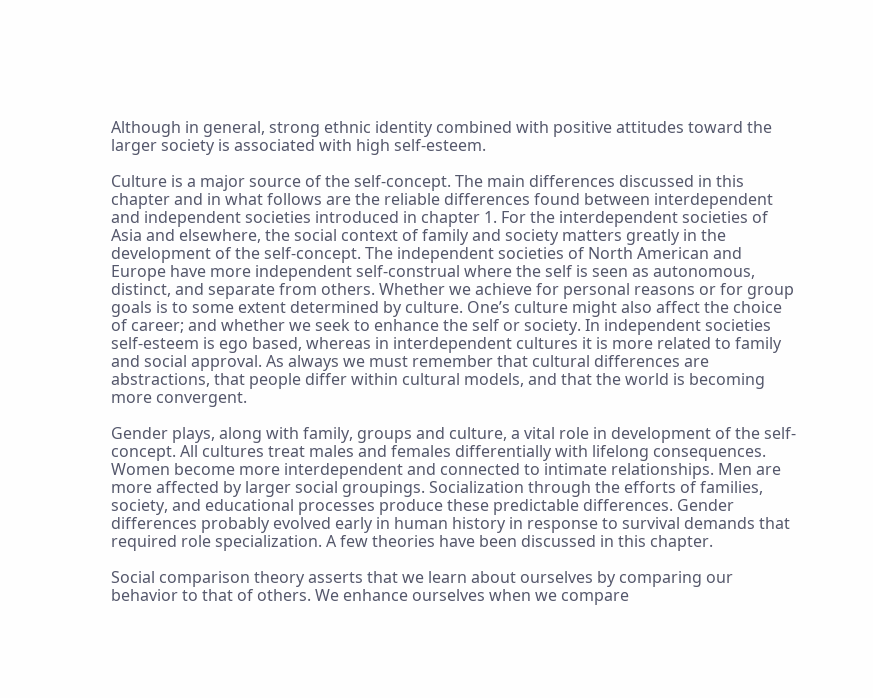Although in general, strong ethnic identity combined with positive attitudes toward the larger society is associated with high self-esteem.

Culture is a major source of the self-concept. The main differences discussed in this chapter and in what follows are the reliable differences found between interdependent and independent societies introduced in chapter 1. For the interdependent societies of Asia and elsewhere, the social context of family and society matters greatly in the development of the self-concept. The independent societies of North American and Europe have more independent self-construal where the self is seen as autonomous, distinct, and separate from others. Whether we achieve for personal reasons or for group goals is to some extent determined by culture. One’s culture might also affect the choice of career; and whether we seek to enhance the self or society. In independent societies self-esteem is ego based, whereas in interdependent cultures it is more related to family and social approval. As always we must remember that cultural differences are abstractions, that people differ within cultural models, and that the world is becoming more convergent.

Gender plays, along with family, groups and culture, a vital role in development of the self-concept. All cultures treat males and females differentially with lifelong consequences. Women become more interdependent and connected to intimate relationships. Men are more affected by larger social groupings. Socialization through the efforts of families, society, and educational processes produce these predictable differences. Gender differences probably evolved early in human history in response to survival demands that required role specialization. A few theories have been discussed in this chapter.

Social comparison theory asserts that we learn about ourselves by comparing our behavior to that of others. We enhance ourselves when we compare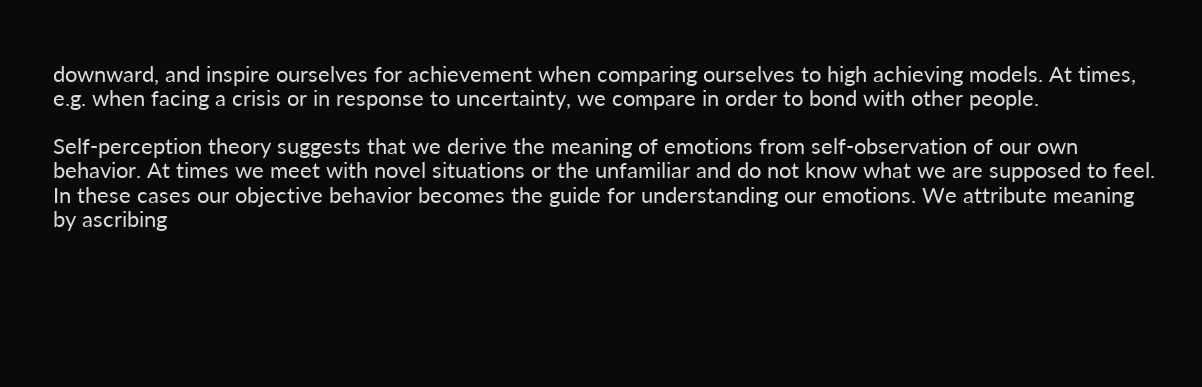downward, and inspire ourselves for achievement when comparing ourselves to high achieving models. At times, e.g. when facing a crisis or in response to uncertainty, we compare in order to bond with other people.

Self-perception theory suggests that we derive the meaning of emotions from self-observation of our own behavior. At times we meet with novel situations or the unfamiliar and do not know what we are supposed to feel. In these cases our objective behavior becomes the guide for understanding our emotions. We attribute meaning by ascribing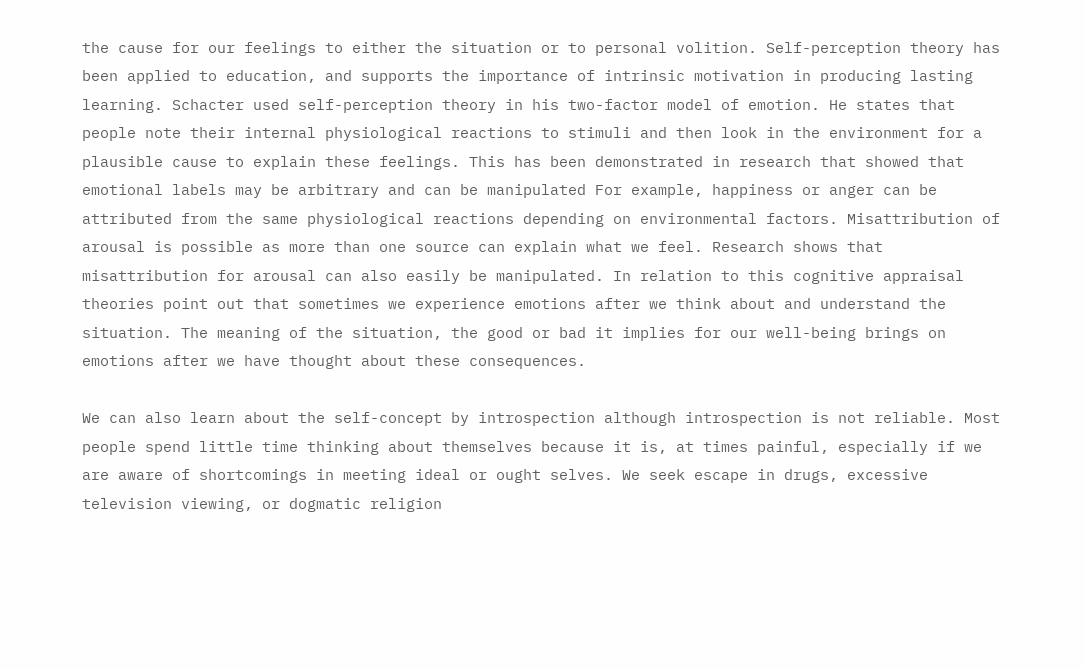the cause for our feelings to either the situation or to personal volition. Self-perception theory has been applied to education, and supports the importance of intrinsic motivation in producing lasting learning. Schacter used self-perception theory in his two-factor model of emotion. He states that people note their internal physiological reactions to stimuli and then look in the environment for a plausible cause to explain these feelings. This has been demonstrated in research that showed that emotional labels may be arbitrary and can be manipulated For example, happiness or anger can be attributed from the same physiological reactions depending on environmental factors. Misattribution of arousal is possible as more than one source can explain what we feel. Research shows that misattribution for arousal can also easily be manipulated. In relation to this cognitive appraisal theories point out that sometimes we experience emotions after we think about and understand the situation. The meaning of the situation, the good or bad it implies for our well-being brings on emotions after we have thought about these consequences.

We can also learn about the self-concept by introspection although introspection is not reliable. Most people spend little time thinking about themselves because it is, at times painful, especially if we are aware of shortcomings in meeting ideal or ought selves. We seek escape in drugs, excessive television viewing, or dogmatic religion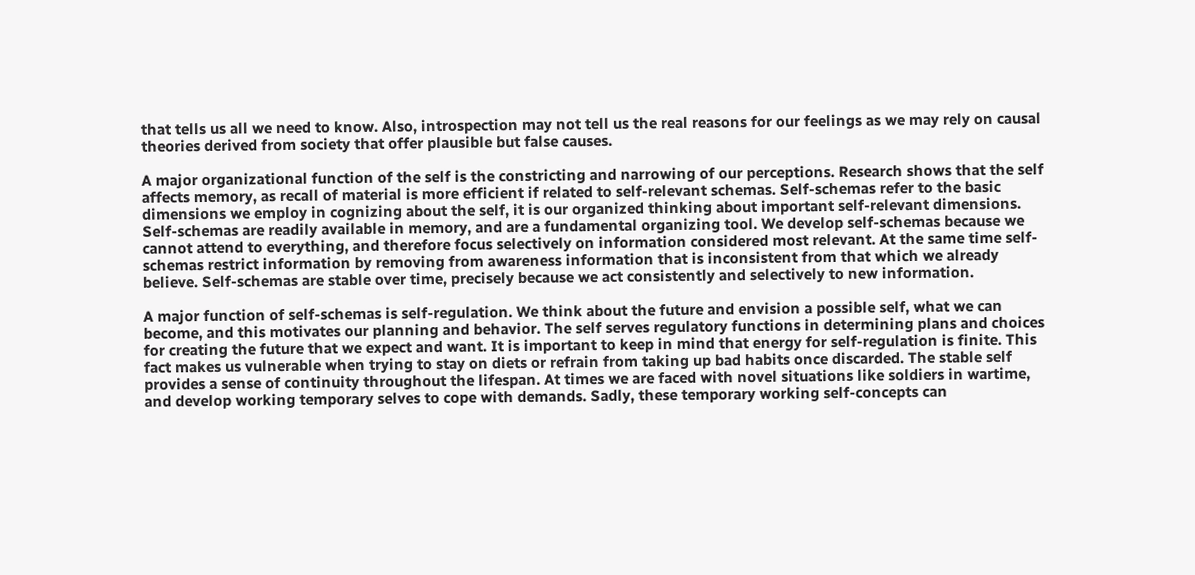that tells us all we need to know. Also, introspection may not tell us the real reasons for our feelings as we may rely on causal theories derived from society that offer plausible but false causes.

A major organizational function of the self is the constricting and narrowing of our perceptions. Research shows that the self affects memory, as recall of material is more efficient if related to self-relevant schemas. Self-schemas refer to the basic dimensions we employ in cognizing about the self, it is our organized thinking about important self-relevant dimensions. Self-schemas are readily available in memory, and are a fundamental organizing tool. We develop self-schemas because we cannot attend to everything, and therefore focus selectively on information considered most relevant. At the same time self-schemas restrict information by removing from awareness information that is inconsistent from that which we already believe. Self-schemas are stable over time, precisely because we act consistently and selectively to new information.

A major function of self-schemas is self-regulation. We think about the future and envision a possible self, what we can become, and this motivates our planning and behavior. The self serves regulatory functions in determining plans and choices for creating the future that we expect and want. It is important to keep in mind that energy for self-regulation is finite. This fact makes us vulnerable when trying to stay on diets or refrain from taking up bad habits once discarded. The stable self provides a sense of continuity throughout the lifespan. At times we are faced with novel situations like soldiers in wartime, and develop working temporary selves to cope with demands. Sadly, these temporary working self-concepts can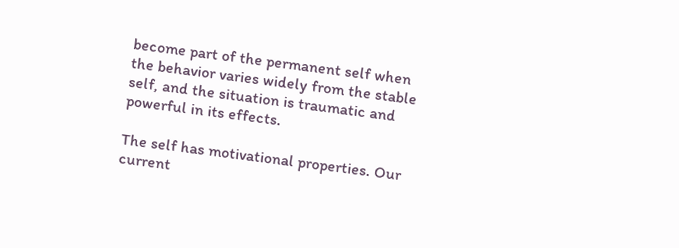become part of the permanent self when the behavior varies widely from the stable self, and the situation is traumatic and powerful in its effects.

The self has motivational properties. Our current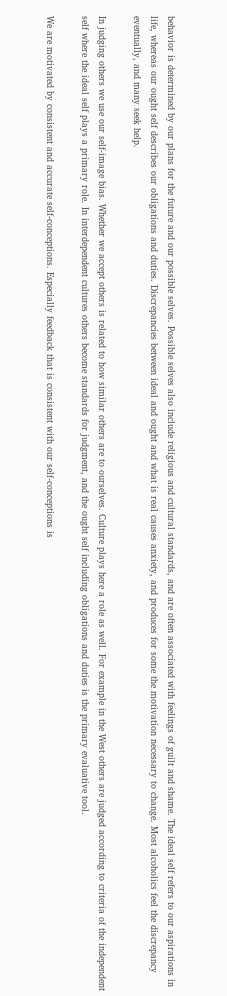behavior is determined by our plans for the future and our possible selves. Possible selves also include religious and cultural standards, and are often associated with feelings of guilt and shame. The ideal self refers to our aspirations in life, whereas our ought self describes our obligations and duties. Discrepancies between ideal and ought and what is real causes anxiety, and produces for some the motivation necessary to change. Most alcoholics feel the discrepancy eventually, and many seek help.

In judging others we use our self-image bias. Whether we accept others is related to how similar others are to ourselves. Culture plays here a role as well. For example in the West others are judged according to criteria of the independent self where the ideal self plays a primary role. In interdependent cultures others become standards for judgment, and the ought self including obligations and duties is the primary evaluative tool.

We are motivated by consistent and accurate self-conceptions. Especially feedback that is consistent with our self-conceptions is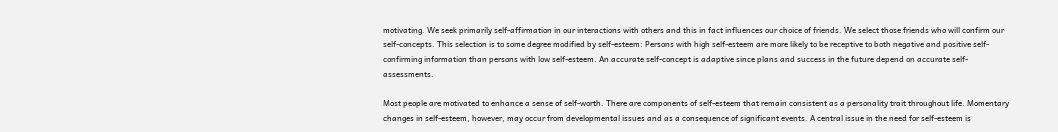motivating. We seek primarily self-affirmation in our interactions with others and this in fact influences our choice of friends. We select those friends who will confirm our self-concepts. This selection is to some degree modified by self-esteem: Persons with high self-esteem are more likely to be receptive to both negative and positive self-confirming information than persons with low self-esteem. An accurate self-concept is adaptive since plans and success in the future depend on accurate self-assessments.

Most people are motivated to enhance a sense of self-worth. There are components of self-esteem that remain consistent as a personality trait throughout life. Momentary changes in self-esteem, however, may occur from developmental issues and as a consequence of significant events. A central issue in the need for self-esteem is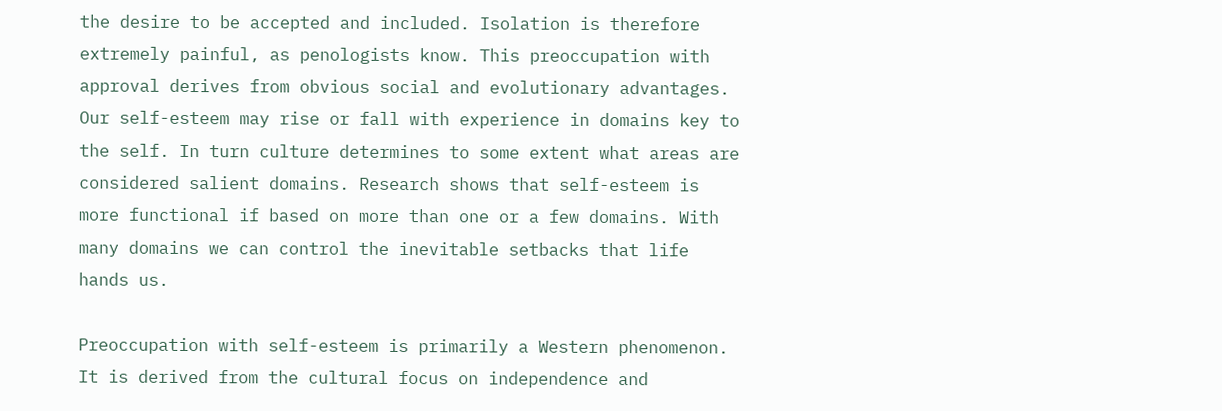the desire to be accepted and included. Isolation is therefore extremely painful, as penologists know. This preoccupation with approval derives from obvious social and evolutionary advantages. Our self-esteem may rise or fall with experience in domains key to the self. In turn culture determines to some extent what areas are considered salient domains. Research shows that self-esteem is more functional if based on more than one or a few domains. With many domains we can control the inevitable setbacks that life hands us.

Preoccupation with self-esteem is primarily a Western phenomenon. It is derived from the cultural focus on independence and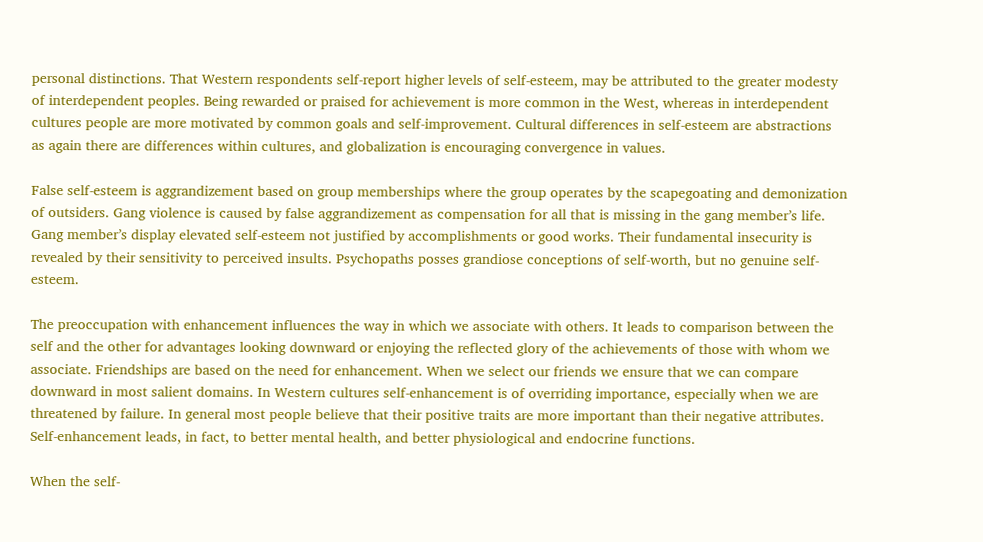personal distinctions. That Western respondents self-report higher levels of self-esteem, may be attributed to the greater modesty of interdependent peoples. Being rewarded or praised for achievement is more common in the West, whereas in interdependent cultures people are more motivated by common goals and self-improvement. Cultural differences in self-esteem are abstractions as again there are differences within cultures, and globalization is encouraging convergence in values.

False self-esteem is aggrandizement based on group memberships where the group operates by the scapegoating and demonization of outsiders. Gang violence is caused by false aggrandizement as compensation for all that is missing in the gang member’s life. Gang member’s display elevated self-esteem not justified by accomplishments or good works. Their fundamental insecurity is revealed by their sensitivity to perceived insults. Psychopaths posses grandiose conceptions of self-worth, but no genuine self-esteem.

The preoccupation with enhancement influences the way in which we associate with others. It leads to comparison between the self and the other for advantages looking downward or enjoying the reflected glory of the achievements of those with whom we associate. Friendships are based on the need for enhancement. When we select our friends we ensure that we can compare downward in most salient domains. In Western cultures self-enhancement is of overriding importance, especially when we are threatened by failure. In general most people believe that their positive traits are more important than their negative attributes. Self-enhancement leads, in fact, to better mental health, and better physiological and endocrine functions.

When the self-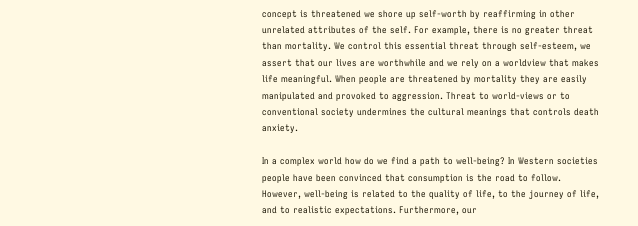concept is threatened we shore up self-worth by reaffirming in other unrelated attributes of the self. For example, there is no greater threat than mortality. We control this essential threat through self-esteem, we assert that our lives are worthwhile and we rely on a worldview that makes life meaningful. When people are threatened by mortality they are easily manipulated and provoked to aggression. Threat to world-views or to conventional society undermines the cultural meanings that controls death anxiety.

In a complex world how do we find a path to well-being? In Western societies people have been convinced that consumption is the road to follow. However, well-being is related to the quality of life, to the journey of life, and to realistic expectations. Furthermore, our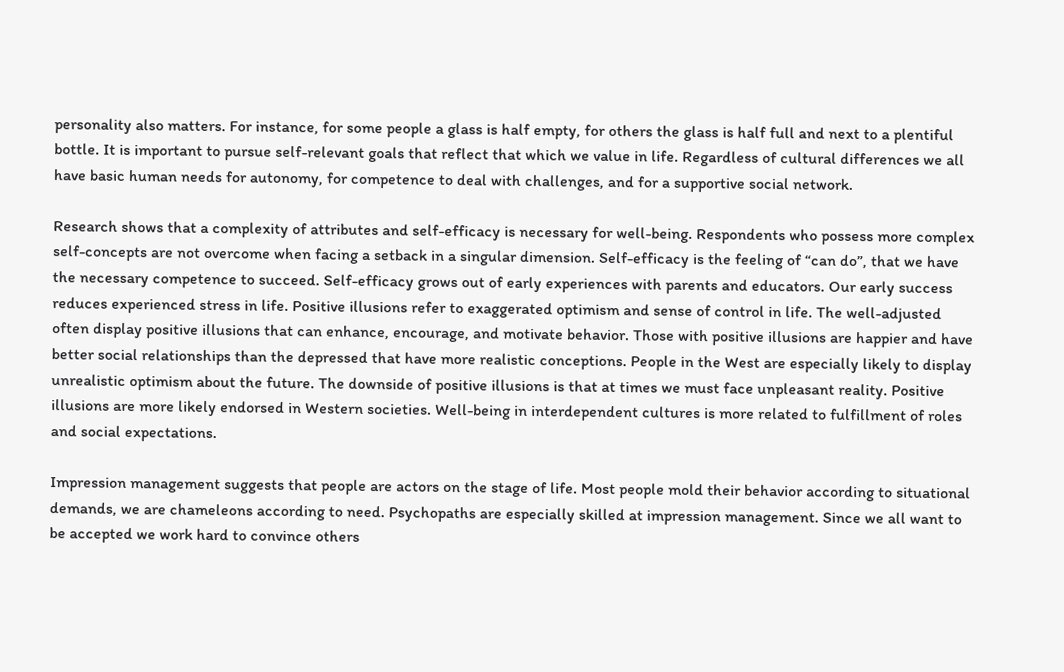personality also matters. For instance, for some people a glass is half empty, for others the glass is half full and next to a plentiful bottle. It is important to pursue self-relevant goals that reflect that which we value in life. Regardless of cultural differences we all have basic human needs for autonomy, for competence to deal with challenges, and for a supportive social network.

Research shows that a complexity of attributes and self-efficacy is necessary for well-being. Respondents who possess more complex self-concepts are not overcome when facing a setback in a singular dimension. Self-efficacy is the feeling of “can do”, that we have the necessary competence to succeed. Self-efficacy grows out of early experiences with parents and educators. Our early success reduces experienced stress in life. Positive illusions refer to exaggerated optimism and sense of control in life. The well-adjusted often display positive illusions that can enhance, encourage, and motivate behavior. Those with positive illusions are happier and have better social relationships than the depressed that have more realistic conceptions. People in the West are especially likely to display unrealistic optimism about the future. The downside of positive illusions is that at times we must face unpleasant reality. Positive illusions are more likely endorsed in Western societies. Well-being in interdependent cultures is more related to fulfillment of roles and social expectations.

Impression management suggests that people are actors on the stage of life. Most people mold their behavior according to situational demands, we are chameleons according to need. Psychopaths are especially skilled at impression management. Since we all want to be accepted we work hard to convince others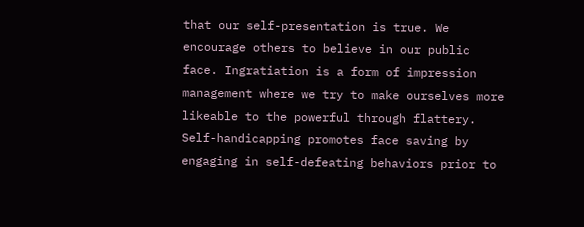that our self-presentation is true. We encourage others to believe in our public face. Ingratiation is a form of impression management where we try to make ourselves more likeable to the powerful through flattery. Self-handicapping promotes face saving by engaging in self-defeating behaviors prior to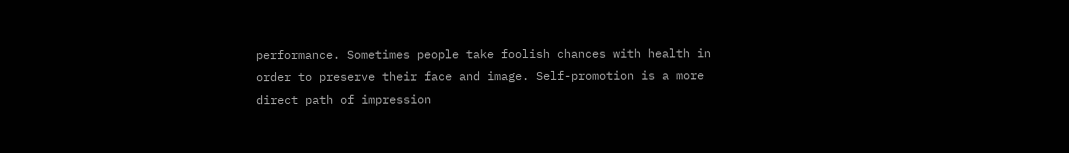performance. Sometimes people take foolish chances with health in order to preserve their face and image. Self-promotion is a more direct path of impression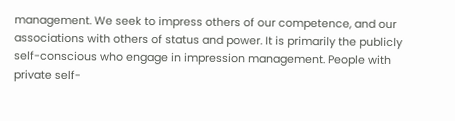management. We seek to impress others of our competence, and our associations with others of status and power. It is primarily the publicly self-conscious who engage in impression management. People with private self-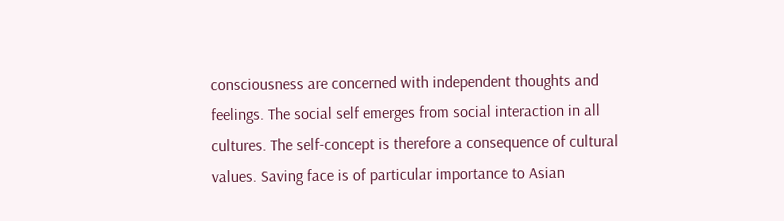consciousness are concerned with independent thoughts and feelings. The social self emerges from social interaction in all cultures. The self-concept is therefore a consequence of cultural values. Saving face is of particular importance to Asian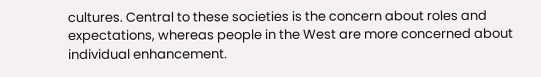cultures. Central to these societies is the concern about roles and expectations, whereas people in the West are more concerned about individual enhancement.